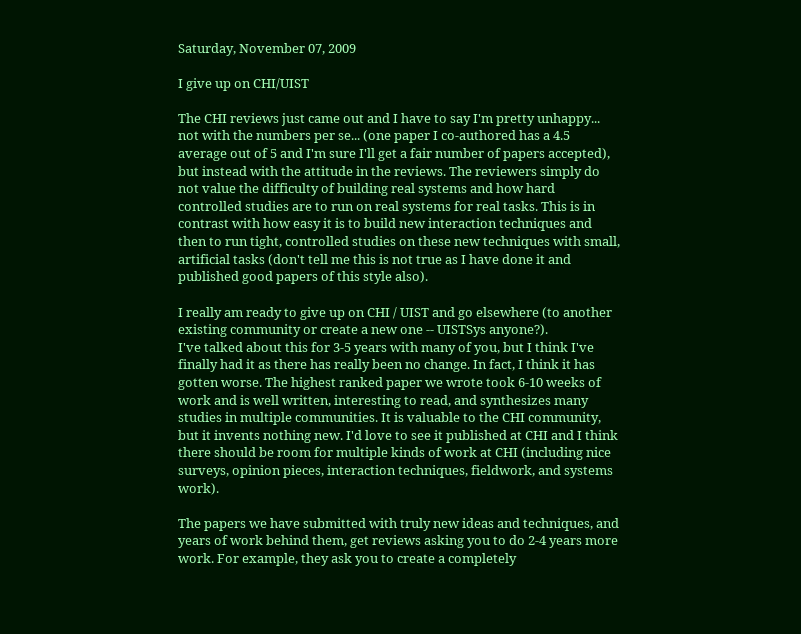Saturday, November 07, 2009

I give up on CHI/UIST

The CHI reviews just came out and I have to say I'm pretty unhappy... not with the numbers per se... (one paper I co-authored has a 4.5 average out of 5 and I'm sure I'll get a fair number of papers accepted), but instead with the attitude in the reviews. The reviewers simply do not value the difficulty of building real systems and how hard controlled studies are to run on real systems for real tasks. This is in contrast with how easy it is to build new interaction techniques and then to run tight, controlled studies on these new techniques with small, artificial tasks (don't tell me this is not true as I have done it and published good papers of this style also).

I really am ready to give up on CHI / UIST and go elsewhere (to another existing community or create a new one -- UISTSys anyone?).
I've talked about this for 3-5 years with many of you, but I think I've finally had it as there has really been no change. In fact, I think it has gotten worse. The highest ranked paper we wrote took 6-10 weeks of work and is well written, interesting to read, and synthesizes many studies in multiple communities. It is valuable to the CHI community, but it invents nothing new. I'd love to see it published at CHI and I think there should be room for multiple kinds of work at CHI (including nice surveys, opinion pieces, interaction techniques, fieldwork, and systems work).

The papers we have submitted with truly new ideas and techniques, and years of work behind them, get reviews asking you to do 2-4 years more work. For example, they ask you to create a completely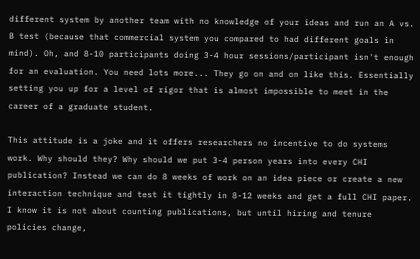different system by another team with no knowledge of your ideas and run an A vs. B test (because that commercial system you compared to had different goals in mind). Oh, and 8-10 participants doing 3-4 hour sessions/participant isn't enough for an evaluation. You need lots more... They go on and on like this. Essentially setting you up for a level of rigor that is almost impossible to meet in the career of a graduate student.

This attitude is a joke and it offers researchers no incentive to do systems work. Why should they? Why should we put 3-4 person years into every CHI publication? Instead we can do 8 weeks of work on an idea piece or create a new interaction technique and test it tightly in 8-12 weeks and get a full CHI paper. I know it is not about counting publications, but until hiring and tenure policies change,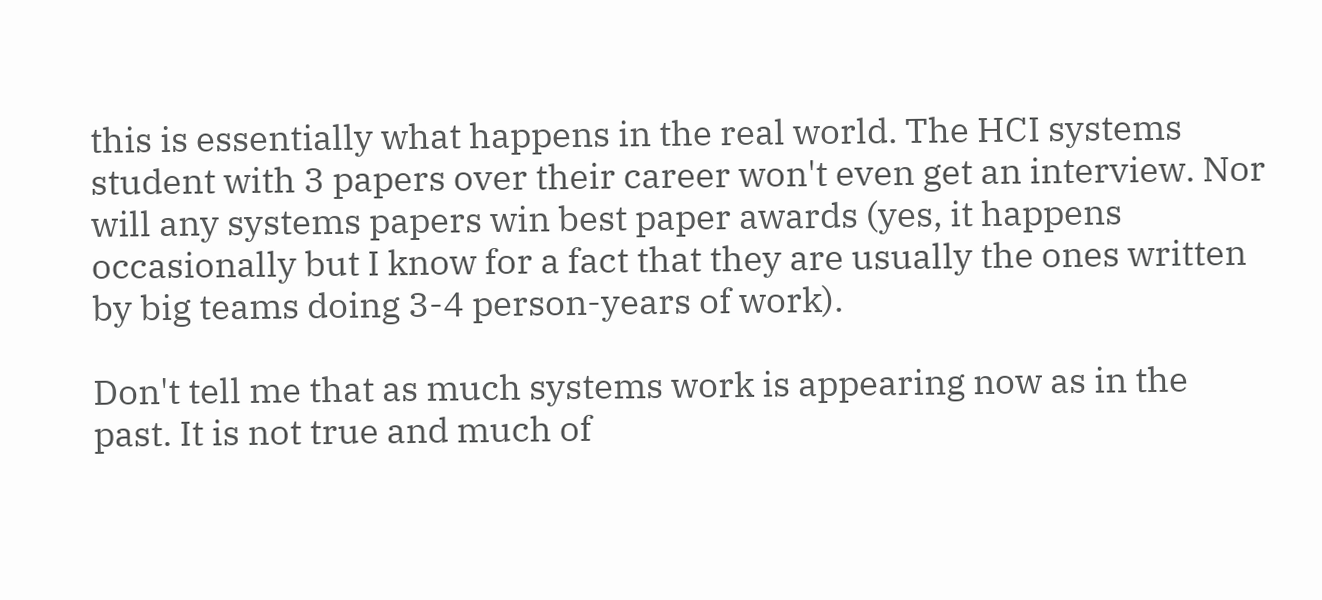this is essentially what happens in the real world. The HCI systems student with 3 papers over their career won't even get an interview. Nor will any systems papers win best paper awards (yes, it happens occasionally but I know for a fact that they are usually the ones written by big teams doing 3-4 person-years of work).

Don't tell me that as much systems work is appearing now as in the past. It is not true and much of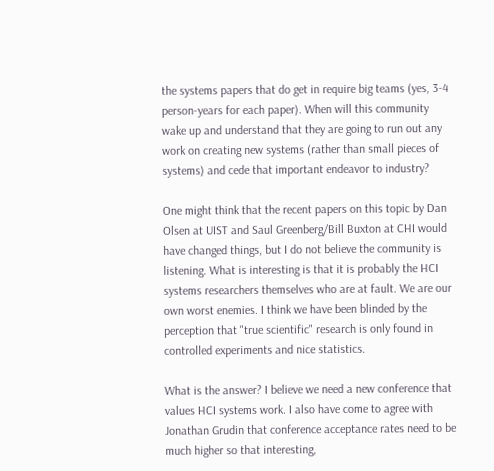the systems papers that do get in require big teams (yes, 3-4 person-years for each paper). When will this community wake up and understand that they are going to run out any work on creating new systems (rather than small pieces of systems) and cede that important endeavor to industry?

One might think that the recent papers on this topic by Dan Olsen at UIST and Saul Greenberg/Bill Buxton at CHI would have changed things, but I do not believe the community is listening. What is interesting is that it is probably the HCI systems researchers themselves who are at fault. We are our own worst enemies. I think we have been blinded by the perception that "true scientific" research is only found in controlled experiments and nice statistics.

What is the answer? I believe we need a new conference that values HCI systems work. I also have come to agree with Jonathan Grudin that conference acceptance rates need to be much higher so that interesting,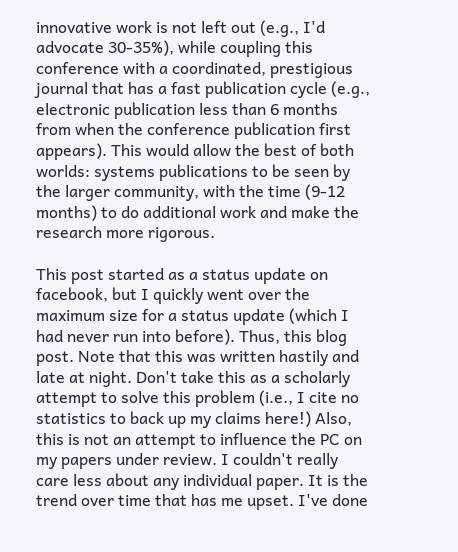innovative work is not left out (e.g., I'd advocate 30-35%), while coupling this conference with a coordinated, prestigious journal that has a fast publication cycle (e.g., electronic publication less than 6 months from when the conference publication first appears). This would allow the best of both worlds: systems publications to be seen by the larger community, with the time (9-12 months) to do additional work and make the research more rigorous.

This post started as a status update on facebook, but I quickly went over the maximum size for a status update (which I had never run into before). Thus, this blog post. Note that this was written hastily and late at night. Don't take this as a scholarly attempt to solve this problem (i.e., I cite no statistics to back up my claims here!) Also, this is not an attempt to influence the PC on my papers under review. I couldn't really care less about any individual paper. It is the trend over time that has me upset. I've done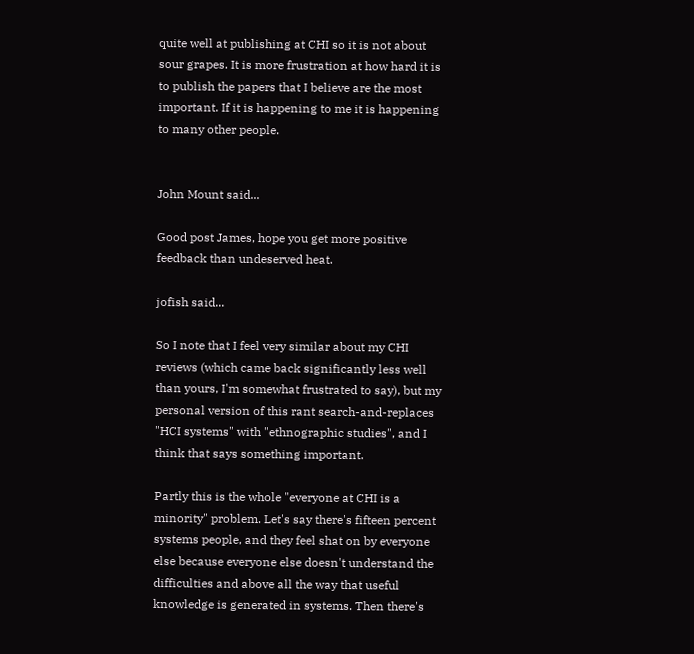quite well at publishing at CHI so it is not about sour grapes. It is more frustration at how hard it is to publish the papers that I believe are the most important. If it is happening to me it is happening to many other people.


John Mount said...

Good post James, hope you get more positive feedback than undeserved heat.

jofish said...

So I note that I feel very similar about my CHI reviews (which came back significantly less well than yours, I'm somewhat frustrated to say), but my personal version of this rant search-and-replaces "HCI systems" with "ethnographic studies", and I think that says something important.

Partly this is the whole "everyone at CHI is a minority" problem. Let's say there's fifteen percent systems people, and they feel shat on by everyone else because everyone else doesn't understand the difficulties and above all the way that useful knowledge is generated in systems. Then there's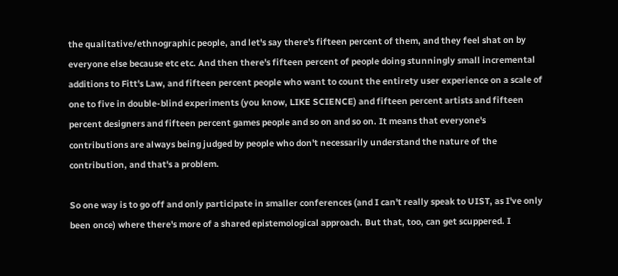the qualitative/ethnographic people, and let's say there's fifteen percent of them, and they feel shat on by everyone else because etc etc. And then there's fifteen percent of people doing stunningly small incremental additions to Fitt's Law, and fifteen percent people who want to count the entirety user experience on a scale of one to five in double-blind experiments (you know, LIKE SCIENCE) and fifteen percent artists and fifteen percent designers and fifteen percent games people and so on and so on. It means that everyone's contributions are always being judged by people who don't necessarily understand the nature of the contribution, and that's a problem.

So one way is to go off and only participate in smaller conferences (and I can't really speak to UIST, as I've only been once) where there's more of a shared epistemological approach. But that, too, can get scuppered. I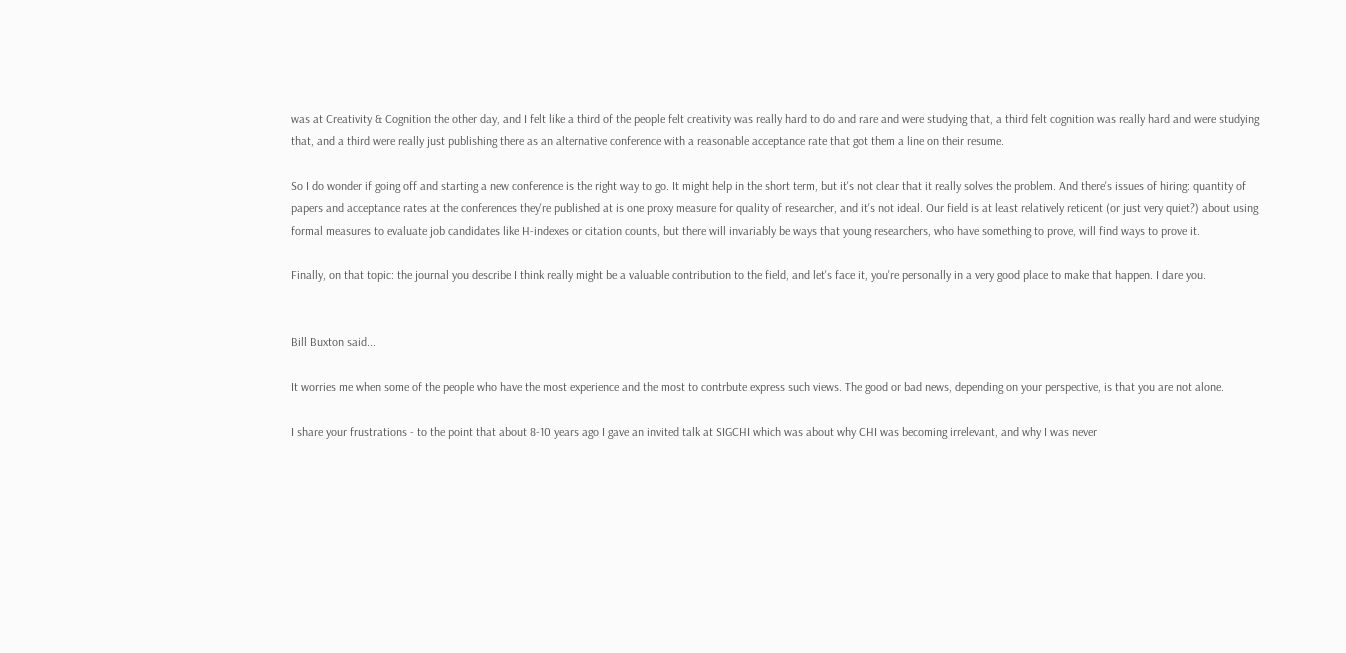was at Creativity & Cognition the other day, and I felt like a third of the people felt creativity was really hard to do and rare and were studying that, a third felt cognition was really hard and were studying that, and a third were really just publishing there as an alternative conference with a reasonable acceptance rate that got them a line on their resume.

So I do wonder if going off and starting a new conference is the right way to go. It might help in the short term, but it's not clear that it really solves the problem. And there's issues of hiring: quantity of papers and acceptance rates at the conferences they're published at is one proxy measure for quality of researcher, and it's not ideal. Our field is at least relatively reticent (or just very quiet?) about using formal measures to evaluate job candidates like H-indexes or citation counts, but there will invariably be ways that young researchers, who have something to prove, will find ways to prove it.

Finally, on that topic: the journal you describe I think really might be a valuable contribution to the field, and let's face it, you're personally in a very good place to make that happen. I dare you.


Bill Buxton said...

It worries me when some of the people who have the most experience and the most to contrbute express such views. The good or bad news, depending on your perspective, is that you are not alone.

I share your frustrations - to the point that about 8-10 years ago I gave an invited talk at SIGCHI which was about why CHI was becoming irrelevant, and why I was never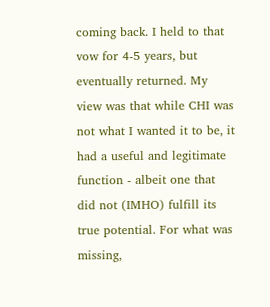coming back. I held to that vow for 4-5 years, but eventually returned. My view was that while CHI was not what I wanted it to be, it had a useful and legitimate function - albeit one that did not (IMHO) fulfill its true potential. For what was missing,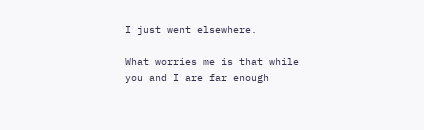I just went elsewhere.

What worries me is that while you and I are far enough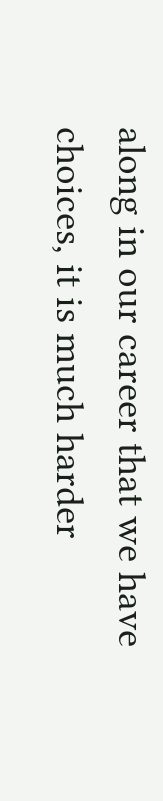along in our career that we have choices, it is much harder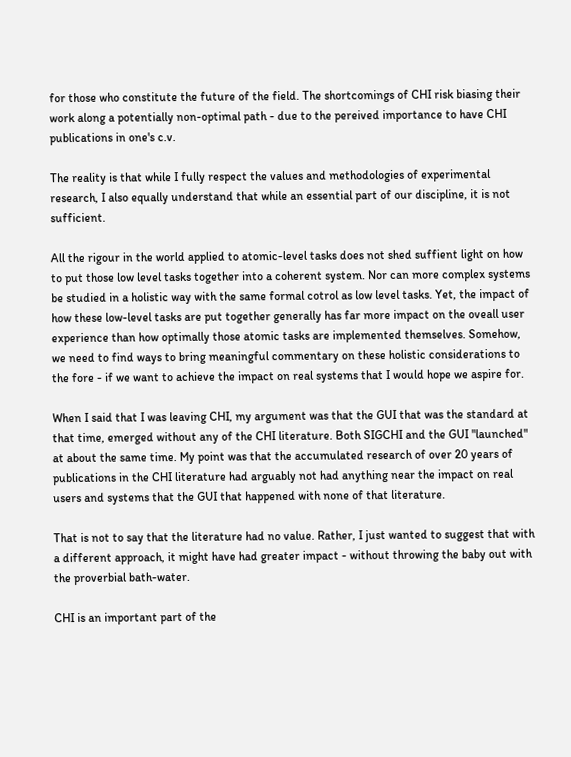for those who constitute the future of the field. The shortcomings of CHI risk biasing their work along a potentially non-optimal path - due to the pereived importance to have CHI publications in one's c.v.

The reality is that while I fully respect the values and methodologies of experimental research, I also equally understand that while an essential part of our discipline, it is not sufficient.

All the rigour in the world applied to atomic-level tasks does not shed suffient light on how to put those low level tasks together into a coherent system. Nor can more complex systems be studied in a holistic way with the same formal cotrol as low level tasks. Yet, the impact of how these low-level tasks are put together generally has far more impact on the oveall user experience than how optimally those atomic tasks are implemented themselves. Somehow, we need to find ways to bring meaningful commentary on these holistic considerations to the fore - if we want to achieve the impact on real systems that I would hope we aspire for.

When I said that I was leaving CHI, my argument was that the GUI that was the standard at that time, emerged without any of the CHI literature. Both SIGCHI and the GUI "launched" at about the same time. My point was that the accumulated research of over 20 years of publications in the CHI literature had arguably not had anything near the impact on real users and systems that the GUI that happened with none of that literature.

That is not to say that the literature had no value. Rather, I just wanted to suggest that with a different approach, it might have had greater impact - without throwing the baby out with the proverbial bath-water.

CHI is an important part of the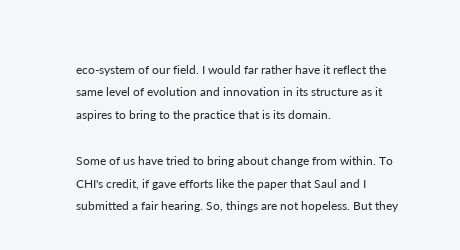eco-system of our field. I would far rather have it reflect the same level of evolution and innovation in its structure as it aspires to bring to the practice that is its domain.

Some of us have tried to bring about change from within. To CHI's credit, if gave efforts like the paper that Saul and I submitted a fair hearing. So, things are not hopeless. But they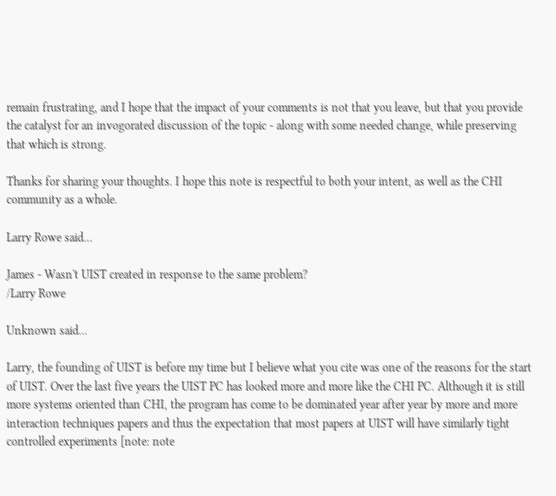remain frustrating, and I hope that the impact of your comments is not that you leave, but that you provide the catalyst for an invogorated discussion of the topic - along with some needed change, while preserving that which is strong.

Thanks for sharing your thoughts. I hope this note is respectful to both your intent, as well as the CHI community as a whole.

Larry Rowe said...

James - Wasn't UIST created in response to the same problem?
/Larry Rowe

Unknown said...

Larry, the founding of UIST is before my time but I believe what you cite was one of the reasons for the start of UIST. Over the last five years the UIST PC has looked more and more like the CHI PC. Although it is still more systems oriented than CHI, the program has come to be dominated year after year by more and more interaction techniques papers and thus the expectation that most papers at UIST will have similarly tight controlled experiments [note: note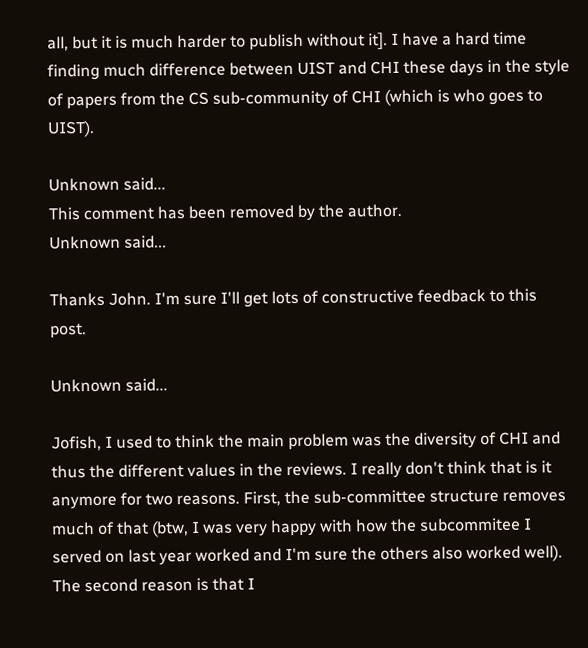all, but it is much harder to publish without it]. I have a hard time finding much difference between UIST and CHI these days in the style of papers from the CS sub-community of CHI (which is who goes to UIST).

Unknown said...
This comment has been removed by the author.
Unknown said...

Thanks John. I'm sure I'll get lots of constructive feedback to this post.

Unknown said...

Jofish, I used to think the main problem was the diversity of CHI and thus the different values in the reviews. I really don't think that is it anymore for two reasons. First, the sub-committee structure removes much of that (btw, I was very happy with how the subcommitee I served on last year worked and I'm sure the others also worked well). The second reason is that I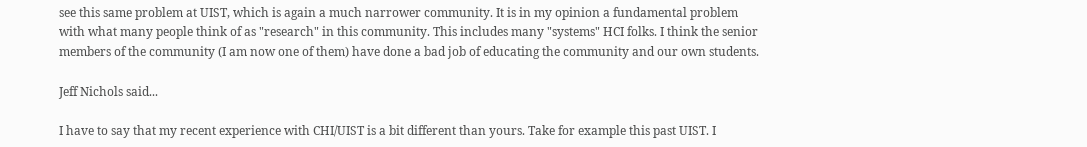see this same problem at UIST, which is again a much narrower community. It is in my opinion a fundamental problem with what many people think of as "research" in this community. This includes many "systems" HCI folks. I think the senior members of the community (I am now one of them) have done a bad job of educating the community and our own students.

Jeff Nichols said...

I have to say that my recent experience with CHI/UIST is a bit different than yours. Take for example this past UIST. I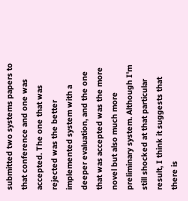submitted two systems papers to that conference and one was accepted. The one that was rejected was the better implemented system with a deeper evaluation, and the one that was accepted was the more novel but also much more preliminary system. Although I'm still shocked at that particular result, I think it suggests that there is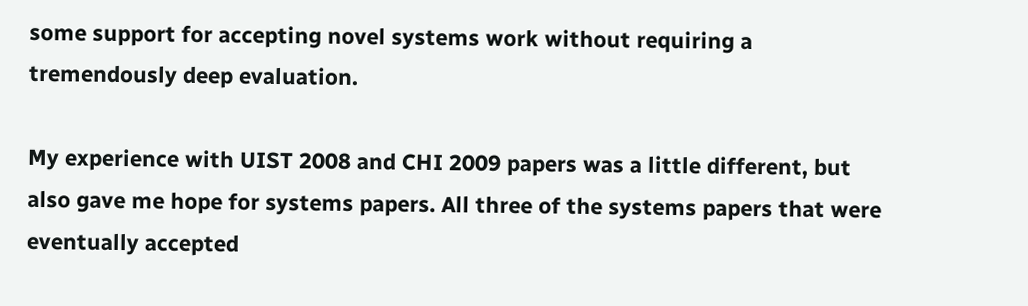some support for accepting novel systems work without requiring a tremendously deep evaluation.

My experience with UIST 2008 and CHI 2009 papers was a little different, but also gave me hope for systems papers. All three of the systems papers that were eventually accepted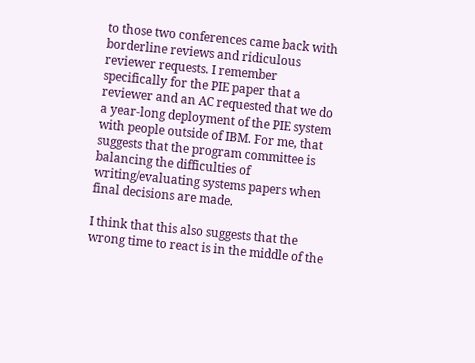to those two conferences came back with borderline reviews and ridiculous reviewer requests. I remember specifically for the PIE paper that a reviewer and an AC requested that we do a year-long deployment of the PIE system with people outside of IBM. For me, that suggests that the program committee is balancing the difficulties of writing/evaluating systems papers when final decisions are made.

I think that this also suggests that the wrong time to react is in the middle of the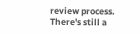review process. There's still a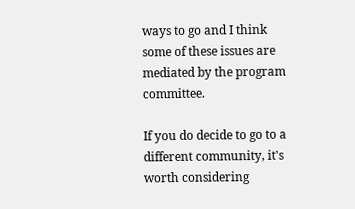ways to go and I think some of these issues are mediated by the program committee.

If you do decide to go to a different community, it's worth considering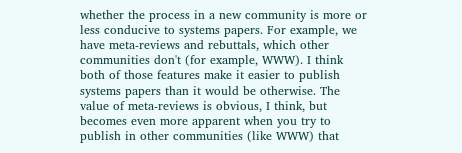whether the process in a new community is more or less conducive to systems papers. For example, we have meta-reviews and rebuttals, which other communities don't (for example, WWW). I think both of those features make it easier to publish systems papers than it would be otherwise. The value of meta-reviews is obvious, I think, but becomes even more apparent when you try to publish in other communities (like WWW) that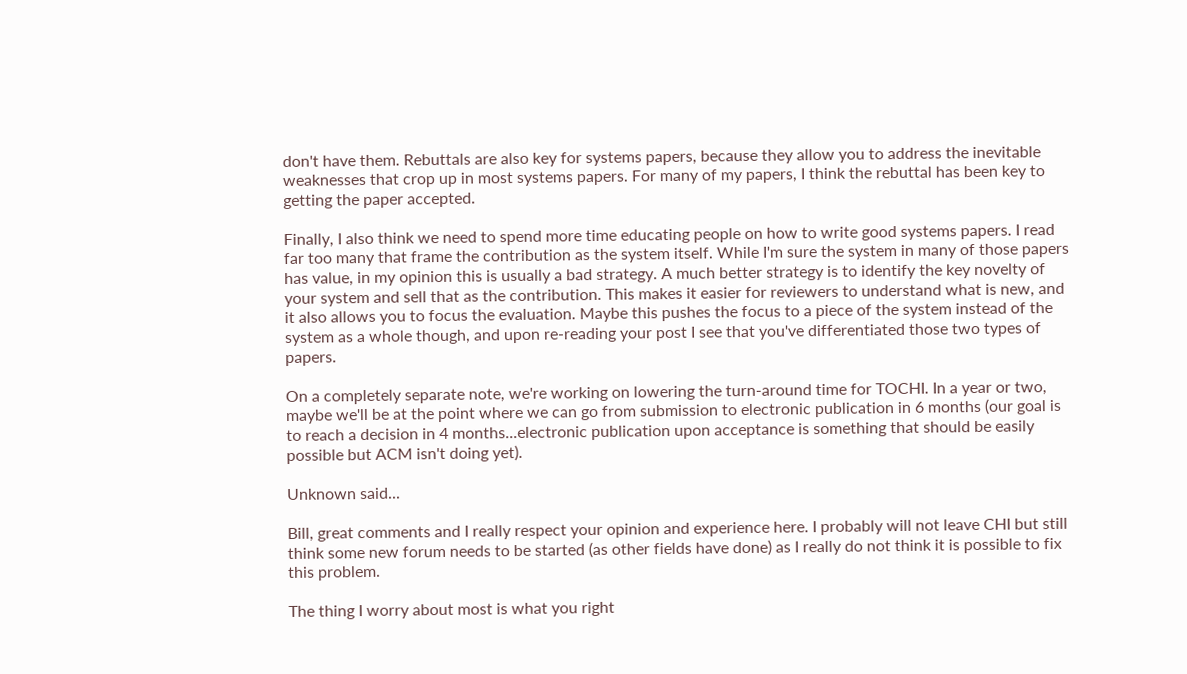don't have them. Rebuttals are also key for systems papers, because they allow you to address the inevitable weaknesses that crop up in most systems papers. For many of my papers, I think the rebuttal has been key to getting the paper accepted.

Finally, I also think we need to spend more time educating people on how to write good systems papers. I read far too many that frame the contribution as the system itself. While I'm sure the system in many of those papers has value, in my opinion this is usually a bad strategy. A much better strategy is to identify the key novelty of your system and sell that as the contribution. This makes it easier for reviewers to understand what is new, and it also allows you to focus the evaluation. Maybe this pushes the focus to a piece of the system instead of the system as a whole though, and upon re-reading your post I see that you've differentiated those two types of papers.

On a completely separate note, we're working on lowering the turn-around time for TOCHI. In a year or two, maybe we'll be at the point where we can go from submission to electronic publication in 6 months (our goal is to reach a decision in 4 months...electronic publication upon acceptance is something that should be easily possible but ACM isn't doing yet).

Unknown said...

Bill, great comments and I really respect your opinion and experience here. I probably will not leave CHI but still think some new forum needs to be started (as other fields have done) as I really do not think it is possible to fix this problem.

The thing I worry about most is what you right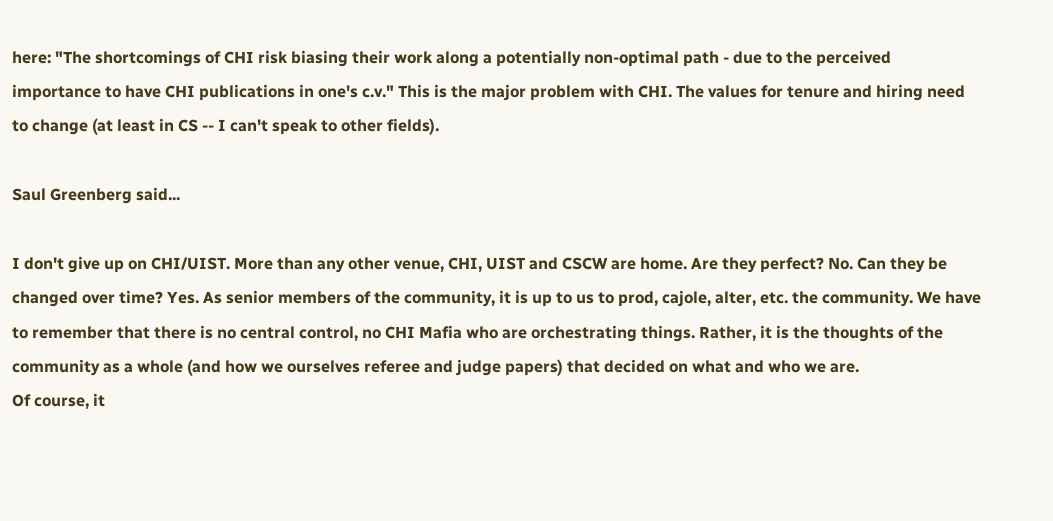here: "The shortcomings of CHI risk biasing their work along a potentially non-optimal path - due to the perceived importance to have CHI publications in one's c.v." This is the major problem with CHI. The values for tenure and hiring need to change (at least in CS -- I can't speak to other fields).

Saul Greenberg said...

I don't give up on CHI/UIST. More than any other venue, CHI, UIST and CSCW are home. Are they perfect? No. Can they be changed over time? Yes. As senior members of the community, it is up to us to prod, cajole, alter, etc. the community. We have to remember that there is no central control, no CHI Mafia who are orchestrating things. Rather, it is the thoughts of the community as a whole (and how we ourselves referee and judge papers) that decided on what and who we are.
Of course, it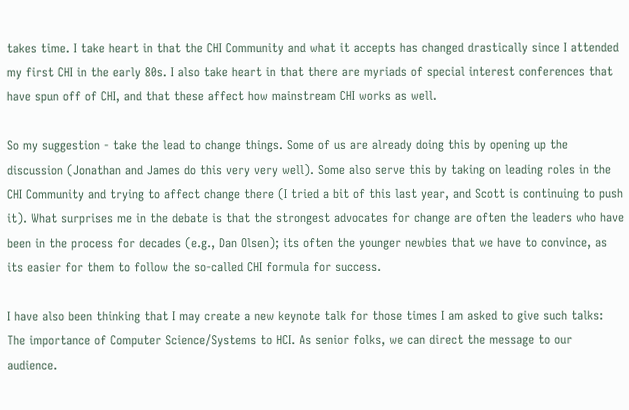takes time. I take heart in that the CHI Community and what it accepts has changed drastically since I attended my first CHI in the early 80s. I also take heart in that there are myriads of special interest conferences that have spun off of CHI, and that these affect how mainstream CHI works as well.

So my suggestion - take the lead to change things. Some of us are already doing this by opening up the discussion (Jonathan and James do this very very well). Some also serve this by taking on leading roles in the CHI Community and trying to affect change there (I tried a bit of this last year, and Scott is continuing to push it). What surprises me in the debate is that the strongest advocates for change are often the leaders who have been in the process for decades (e.g., Dan Olsen); its often the younger newbies that we have to convince, as its easier for them to follow the so-called CHI formula for success.

I have also been thinking that I may create a new keynote talk for those times I am asked to give such talks: The importance of Computer Science/Systems to HCI. As senior folks, we can direct the message to our audience.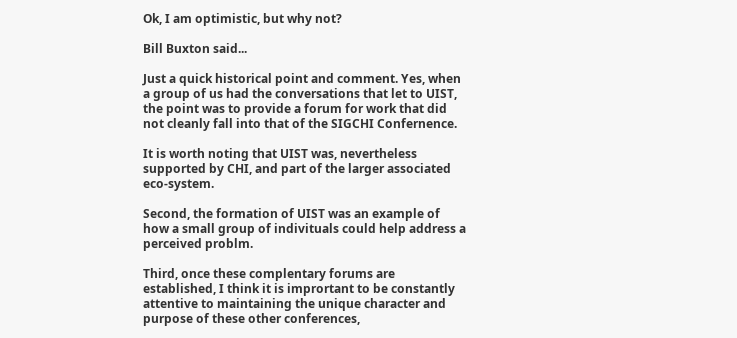Ok, I am optimistic, but why not?

Bill Buxton said...

Just a quick historical point and comment. Yes, when a group of us had the conversations that let to UIST, the point was to provide a forum for work that did not cleanly fall into that of the SIGCHI Confernence.

It is worth noting that UIST was, nevertheless supported by CHI, and part of the larger associated eco-system.

Second, the formation of UIST was an example of how a small group of indivituals could help address a perceived problm.

Third, once these complentary forums are established, I think it is imprortant to be constantly attentive to maintaining the unique character and purpose of these other conferences,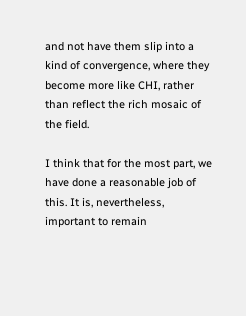and not have them slip into a kind of convergence, where they become more like CHI, rather than reflect the rich mosaic of the field.

I think that for the most part, we have done a reasonable job of this. It is, nevertheless, important to remain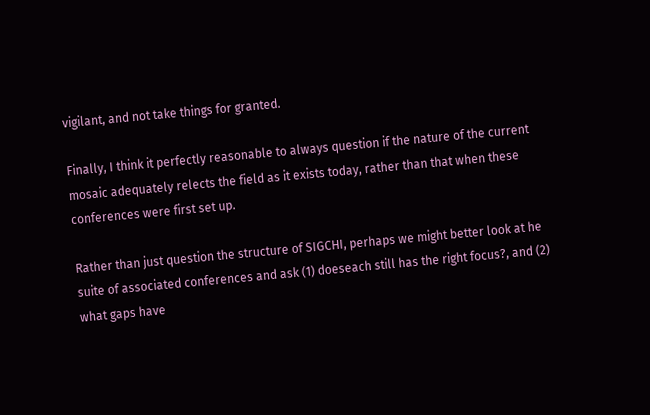vigilant, and not take things for granted.

Finally, I think it perfectly reasonable to always question if the nature of the current mosaic adequately relects the field as it exists today, rather than that when these conferences were first set up.

Rather than just question the structure of SIGCHI, perhaps we might better look at he suite of associated conferences and ask (1) doeseach still has the right focus?, and (2) what gaps have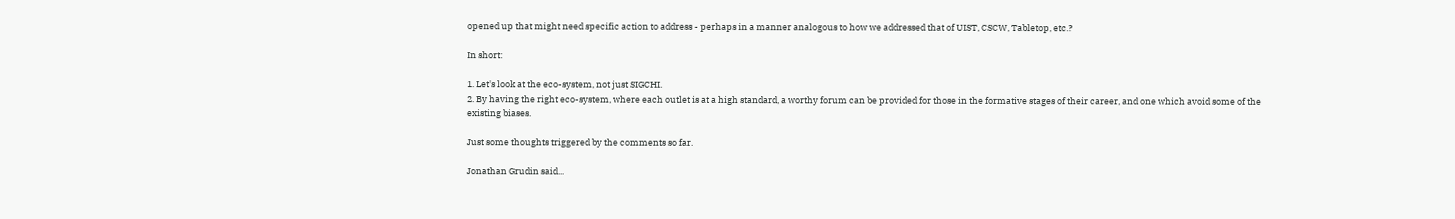opened up that might need specific action to address - perhaps in a manner analogous to how we addressed that of UIST, CSCW, Tabletop, etc.?

In short:

1. Let's look at the eco-system, not just SIGCHI.
2. By having the right eco-system, where each outlet is at a high standard, a worthy forum can be provided for those in the formative stages of their career, and one which avoid some of the existing biases.

Just some thoughts triggered by the comments so far.

Jonathan Grudin said...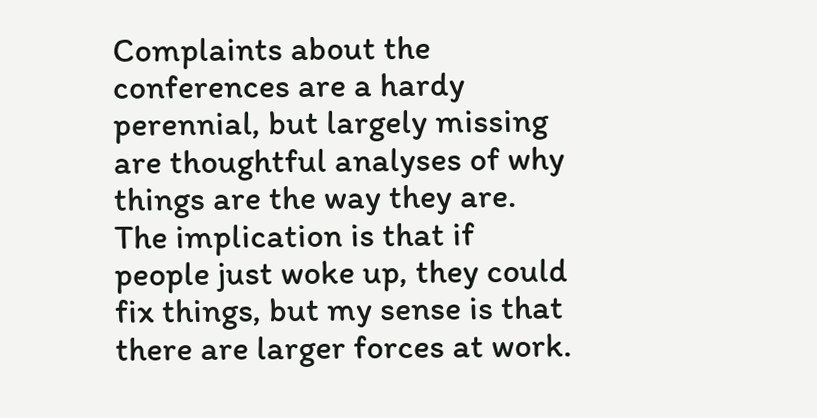Complaints about the conferences are a hardy perennial, but largely missing are thoughtful analyses of why things are the way they are. The implication is that if people just woke up, they could fix things, but my sense is that there are larger forces at work.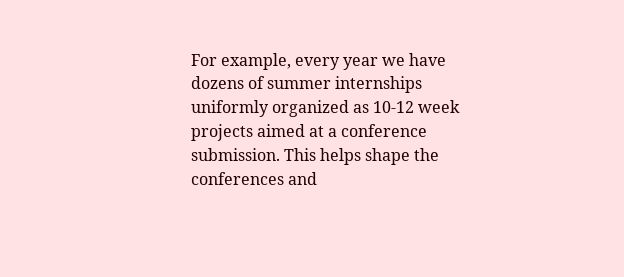For example, every year we have dozens of summer internships uniformly organized as 10-12 week projects aimed at a conference submission. This helps shape the conferences and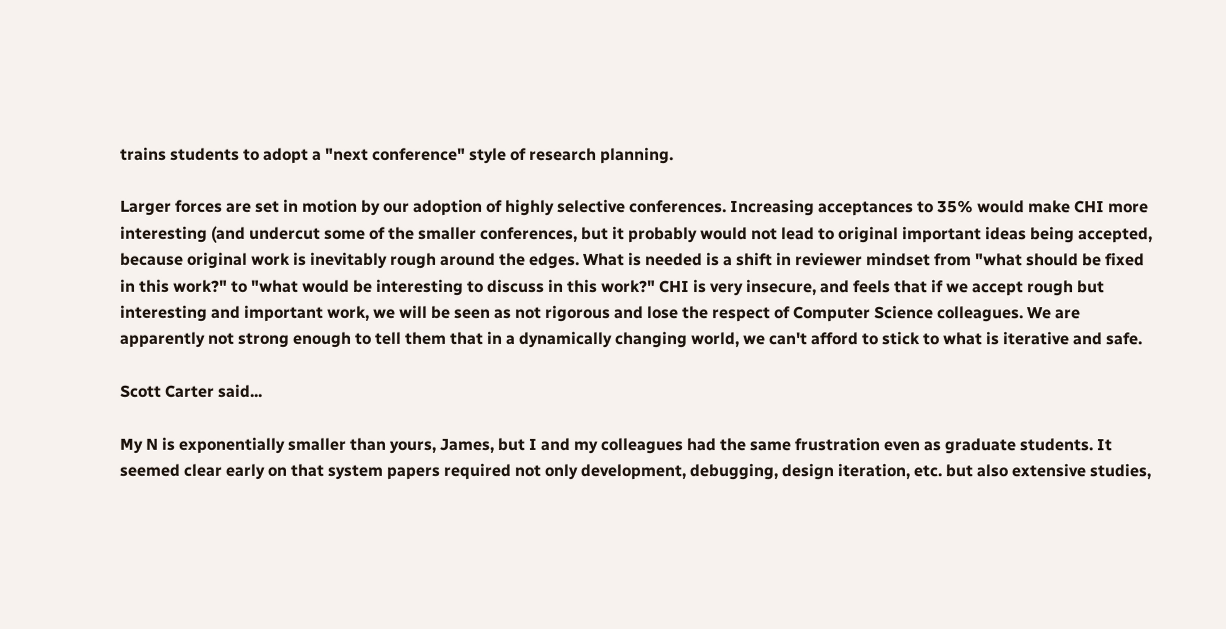trains students to adopt a "next conference" style of research planning.

Larger forces are set in motion by our adoption of highly selective conferences. Increasing acceptances to 35% would make CHI more interesting (and undercut some of the smaller conferences, but it probably would not lead to original important ideas being accepted, because original work is inevitably rough around the edges. What is needed is a shift in reviewer mindset from "what should be fixed in this work?" to "what would be interesting to discuss in this work?" CHI is very insecure, and feels that if we accept rough but interesting and important work, we will be seen as not rigorous and lose the respect of Computer Science colleagues. We are apparently not strong enough to tell them that in a dynamically changing world, we can't afford to stick to what is iterative and safe.

Scott Carter said...

My N is exponentially smaller than yours, James, but I and my colleagues had the same frustration even as graduate students. It seemed clear early on that system papers required not only development, debugging, design iteration, etc. but also extensive studies,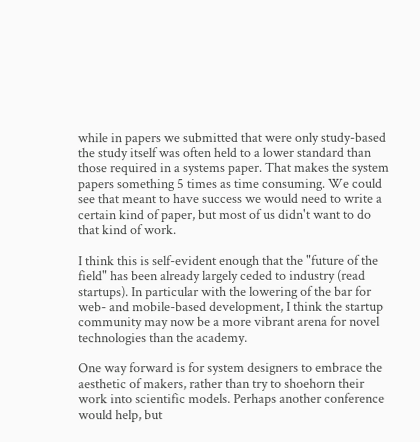while in papers we submitted that were only study-based the study itself was often held to a lower standard than those required in a systems paper. That makes the system papers something 5 times as time consuming. We could see that meant to have success we would need to write a certain kind of paper, but most of us didn't want to do that kind of work.

I think this is self-evident enough that the "future of the field" has been already largely ceded to industry (read startups). In particular with the lowering of the bar for web- and mobile-based development, I think the startup community may now be a more vibrant arena for novel technologies than the academy.

One way forward is for system designers to embrace the aesthetic of makers, rather than try to shoehorn their work into scientific models. Perhaps another conference would help, but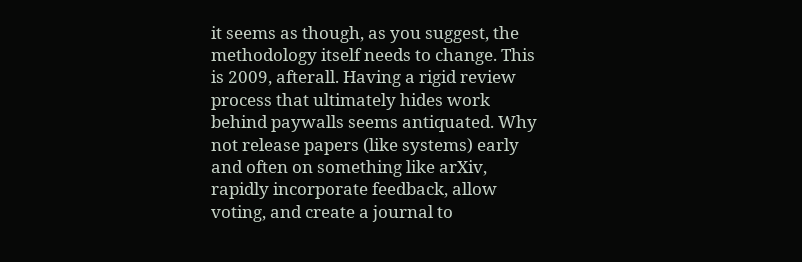it seems as though, as you suggest, the methodology itself needs to change. This is 2009, afterall. Having a rigid review process that ultimately hides work behind paywalls seems antiquated. Why not release papers (like systems) early and often on something like arXiv, rapidly incorporate feedback, allow voting, and create a journal to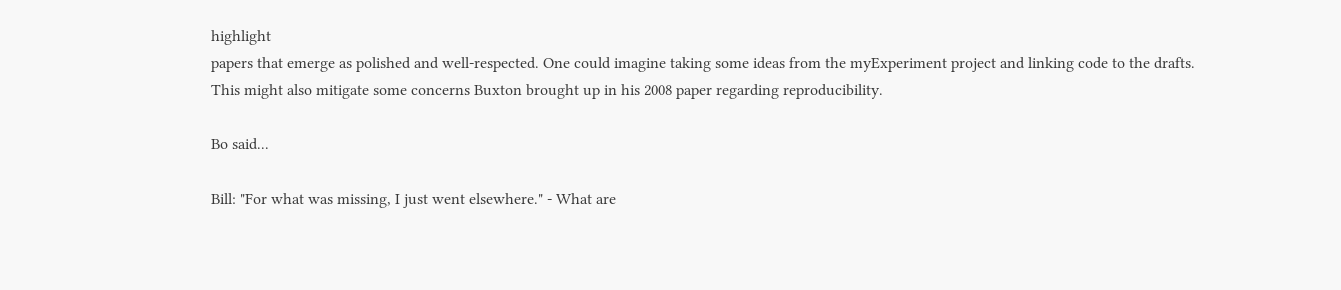highlight
papers that emerge as polished and well-respected. One could imagine taking some ideas from the myExperiment project and linking code to the drafts. This might also mitigate some concerns Buxton brought up in his 2008 paper regarding reproducibility.

Bo said...

Bill: "For what was missing, I just went elsewhere." - What are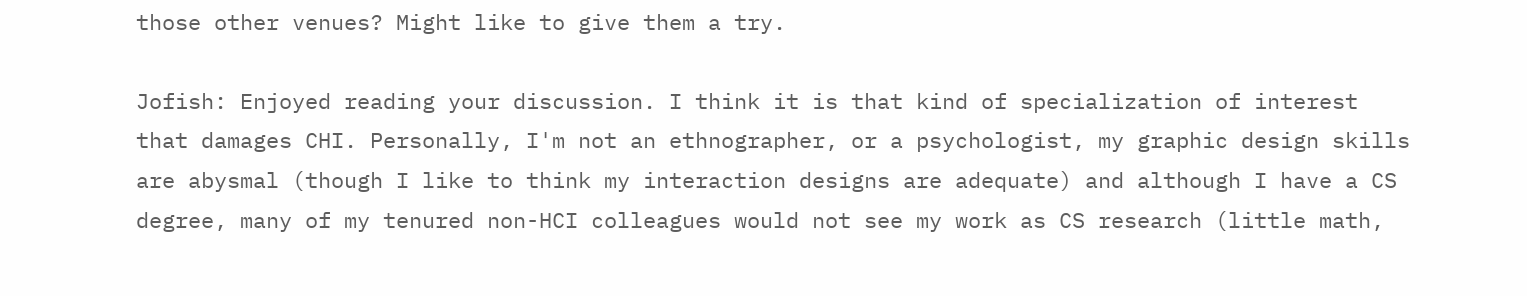those other venues? Might like to give them a try.

Jofish: Enjoyed reading your discussion. I think it is that kind of specialization of interest that damages CHI. Personally, I'm not an ethnographer, or a psychologist, my graphic design skills are abysmal (though I like to think my interaction designs are adequate) and although I have a CS degree, many of my tenured non-HCI colleagues would not see my work as CS research (little math,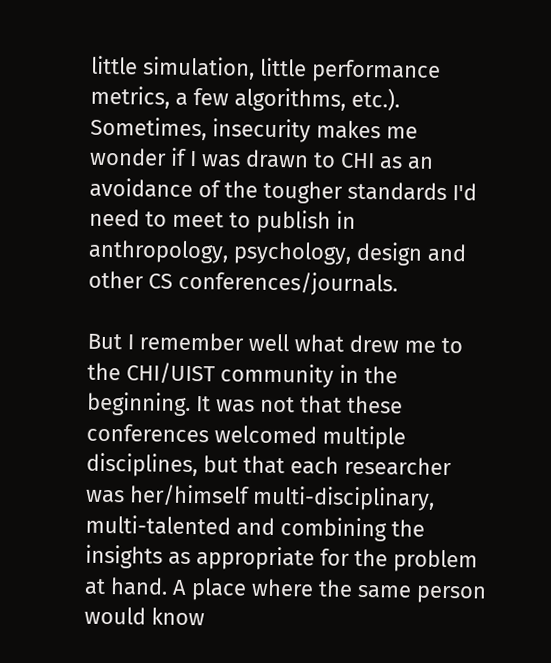little simulation, little performance metrics, a few algorithms, etc.). Sometimes, insecurity makes me wonder if I was drawn to CHI as an avoidance of the tougher standards I'd need to meet to publish in anthropology, psychology, design and other CS conferences/journals.

But I remember well what drew me to the CHI/UIST community in the beginning. It was not that these conferences welcomed multiple disciplines, but that each researcher was her/himself multi-disciplinary, multi-talented and combining the insights as appropriate for the problem at hand. A place where the same person would know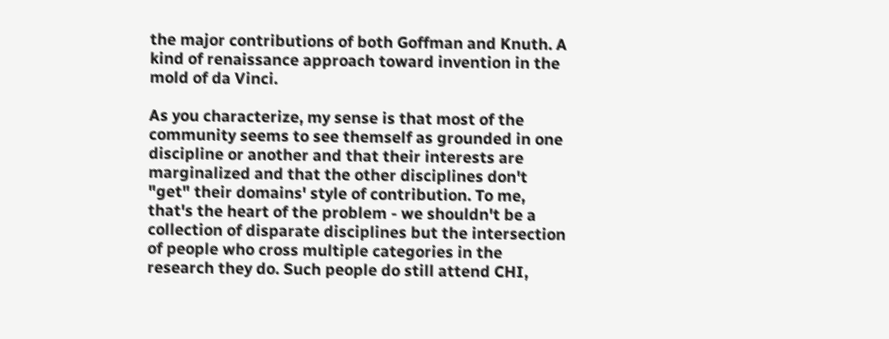the major contributions of both Goffman and Knuth. A kind of renaissance approach toward invention in the mold of da Vinci.

As you characterize, my sense is that most of the community seems to see themself as grounded in one discipline or another and that their interests are marginalized and that the other disciplines don't "get" their domains' style of contribution. To me, that's the heart of the problem - we shouldn't be a collection of disparate disciplines but the intersection of people who cross multiple categories in the research they do. Such people do still attend CHI,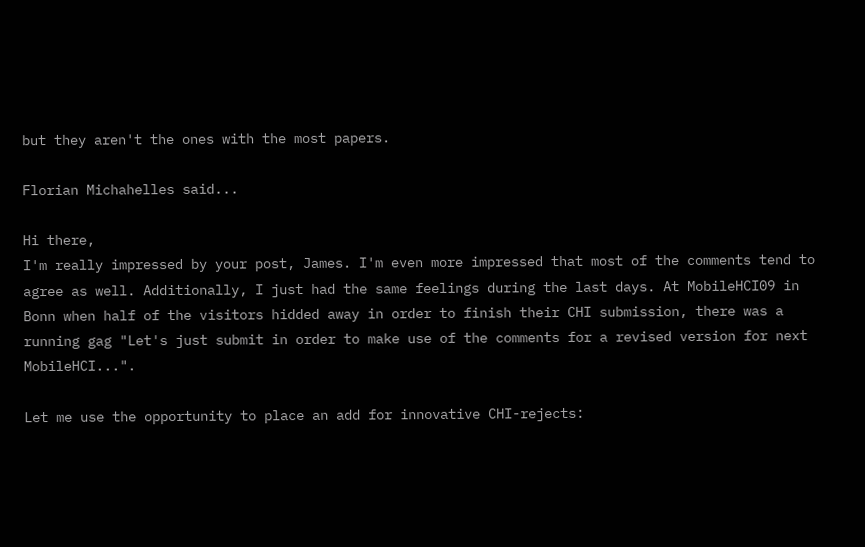but they aren't the ones with the most papers.

Florian Michahelles said...

Hi there,
I'm really impressed by your post, James. I'm even more impressed that most of the comments tend to agree as well. Additionally, I just had the same feelings during the last days. At MobileHCI09 in Bonn when half of the visitors hidded away in order to finish their CHI submission, there was a running gag "Let's just submit in order to make use of the comments for a revised version for next MobileHCI...".

Let me use the opportunity to place an add for innovative CHI-rejects: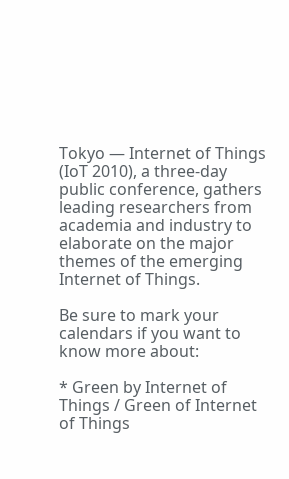Tokyo — Internet of Things (IoT 2010), a three-day public conference, gathers leading researchers from academia and industry to elaborate on the major themes of the emerging
Internet of Things.

Be sure to mark your calendars if you want to know more about:

* Green by Internet of Things / Green of Internet of Things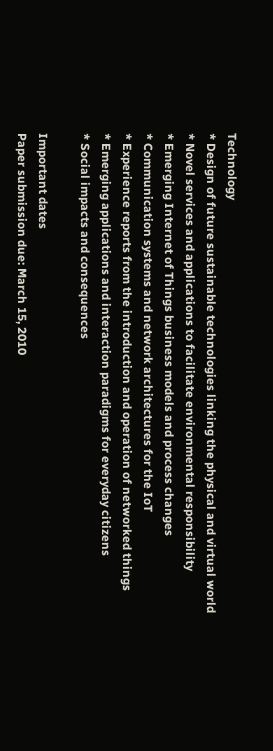Technology
* Design of future sustainable technologies linking the physical and virtual world
* Novel services and applications to facilitate environmental responsibility
* Emerging Internet of Things business models and process changes
* Communication systems and network architectures for the IoT
* Experience reports from the introduction and operation of networked things
* Emerging applications and interaction paradigms for everyday citizens
* Social impacts and consequences

Important dates
Paper submission due: March 15, 2010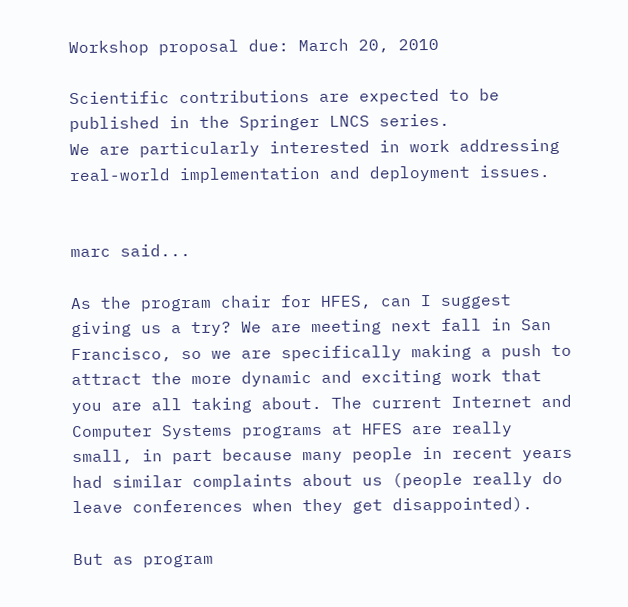Workshop proposal due: March 20, 2010

Scientific contributions are expected to be published in the Springer LNCS series.
We are particularly interested in work addressing real-world implementation and deployment issues.


marc said...

As the program chair for HFES, can I suggest giving us a try? We are meeting next fall in San Francisco, so we are specifically making a push to attract the more dynamic and exciting work that you are all taking about. The current Internet and Computer Systems programs at HFES are really small, in part because many people in recent years had similar complaints about us (people really do leave conferences when they get disappointed).

But as program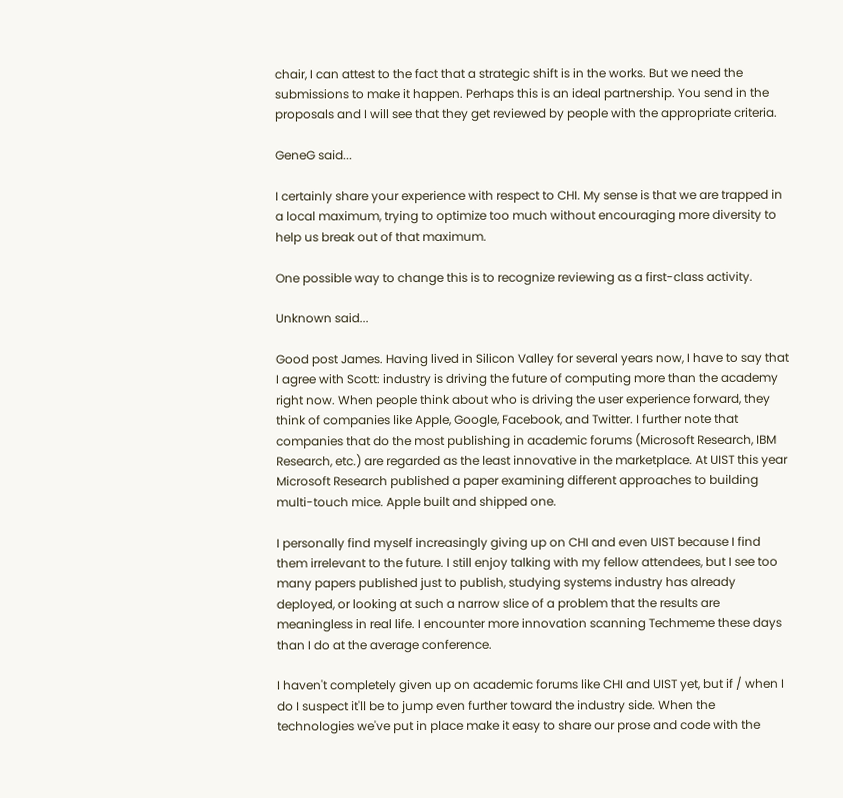chair, I can attest to the fact that a strategic shift is in the works. But we need the submissions to make it happen. Perhaps this is an ideal partnership. You send in the proposals and I will see that they get reviewed by people with the appropriate criteria.

GeneG said...

I certainly share your experience with respect to CHI. My sense is that we are trapped in a local maximum, trying to optimize too much without encouraging more diversity to help us break out of that maximum.

One possible way to change this is to recognize reviewing as a first-class activity.

Unknown said...

Good post James. Having lived in Silicon Valley for several years now, I have to say that I agree with Scott: industry is driving the future of computing more than the academy right now. When people think about who is driving the user experience forward, they think of companies like Apple, Google, Facebook, and Twitter. I further note that companies that do the most publishing in academic forums (Microsoft Research, IBM Research, etc.) are regarded as the least innovative in the marketplace. At UIST this year Microsoft Research published a paper examining different approaches to building multi-touch mice. Apple built and shipped one.

I personally find myself increasingly giving up on CHI and even UIST because I find them irrelevant to the future. I still enjoy talking with my fellow attendees, but I see too many papers published just to publish, studying systems industry has already deployed, or looking at such a narrow slice of a problem that the results are meaningless in real life. I encounter more innovation scanning Techmeme these days than I do at the average conference.

I haven't completely given up on academic forums like CHI and UIST yet, but if / when I do I suspect it'll be to jump even further toward the industry side. When the technologies we've put in place make it easy to share our prose and code with the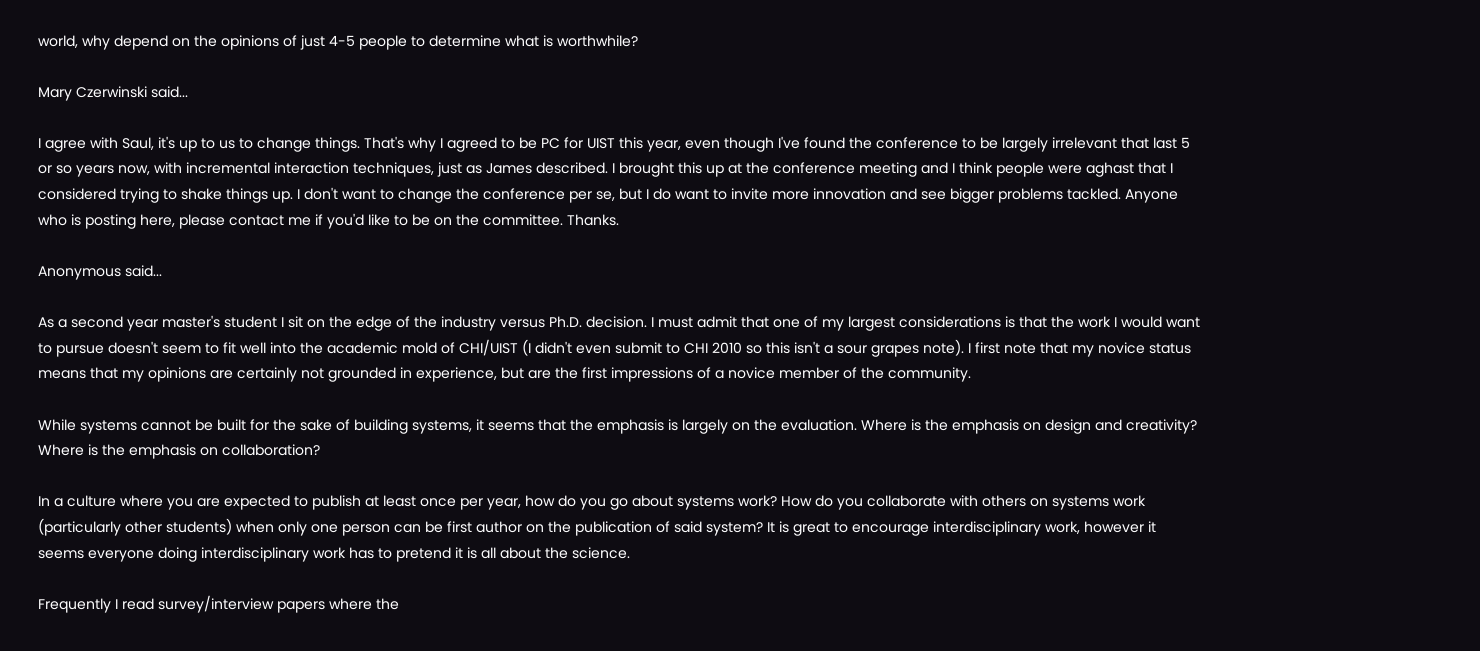world, why depend on the opinions of just 4-5 people to determine what is worthwhile?

Mary Czerwinski said...

I agree with Saul, it's up to us to change things. That's why I agreed to be PC for UIST this year, even though I've found the conference to be largely irrelevant that last 5 or so years now, with incremental interaction techniques, just as James described. I brought this up at the conference meeting and I think people were aghast that I considered trying to shake things up. I don't want to change the conference per se, but I do want to invite more innovation and see bigger problems tackled. Anyone who is posting here, please contact me if you'd like to be on the committee. Thanks.

Anonymous said...

As a second year master's student I sit on the edge of the industry versus Ph.D. decision. I must admit that one of my largest considerations is that the work I would want to pursue doesn't seem to fit well into the academic mold of CHI/UIST (I didn't even submit to CHI 2010 so this isn't a sour grapes note). I first note that my novice status means that my opinions are certainly not grounded in experience, but are the first impressions of a novice member of the community.

While systems cannot be built for the sake of building systems, it seems that the emphasis is largely on the evaluation. Where is the emphasis on design and creativity? Where is the emphasis on collaboration?

In a culture where you are expected to publish at least once per year, how do you go about systems work? How do you collaborate with others on systems work (particularly other students) when only one person can be first author on the publication of said system? It is great to encourage interdisciplinary work, however it seems everyone doing interdisciplinary work has to pretend it is all about the science.

Frequently I read survey/interview papers where the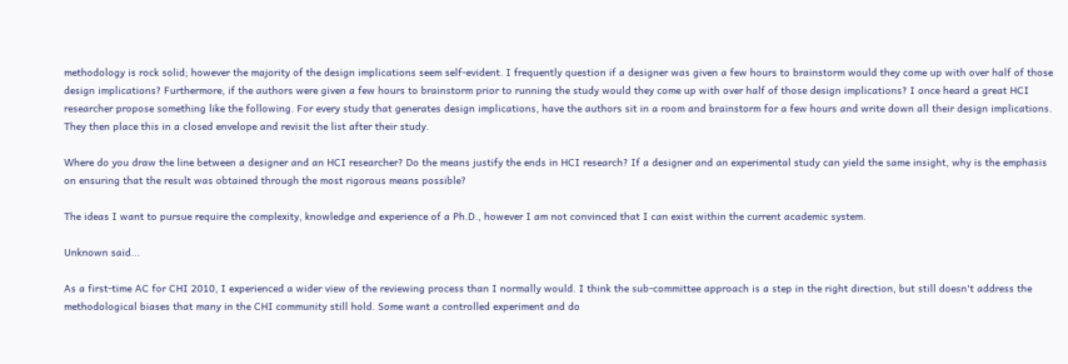methodology is rock solid; however the majority of the design implications seem self-evident. I frequently question if a designer was given a few hours to brainstorm would they come up with over half of those design implications? Furthermore, if the authors were given a few hours to brainstorm prior to running the study would they come up with over half of those design implications? I once heard a great HCI researcher propose something like the following. For every study that generates design implications, have the authors sit in a room and brainstorm for a few hours and write down all their design implications. They then place this in a closed envelope and revisit the list after their study.

Where do you draw the line between a designer and an HCI researcher? Do the means justify the ends in HCI research? If a designer and an experimental study can yield the same insight, why is the emphasis on ensuring that the result was obtained through the most rigorous means possible?

The ideas I want to pursue require the complexity, knowledge and experience of a Ph.D., however I am not convinced that I can exist within the current academic system.

Unknown said...

As a first-time AC for CHI 2010, I experienced a wider view of the reviewing process than I normally would. I think the sub-committee approach is a step in the right direction, but still doesn't address the methodological biases that many in the CHI community still hold. Some want a controlled experiment and do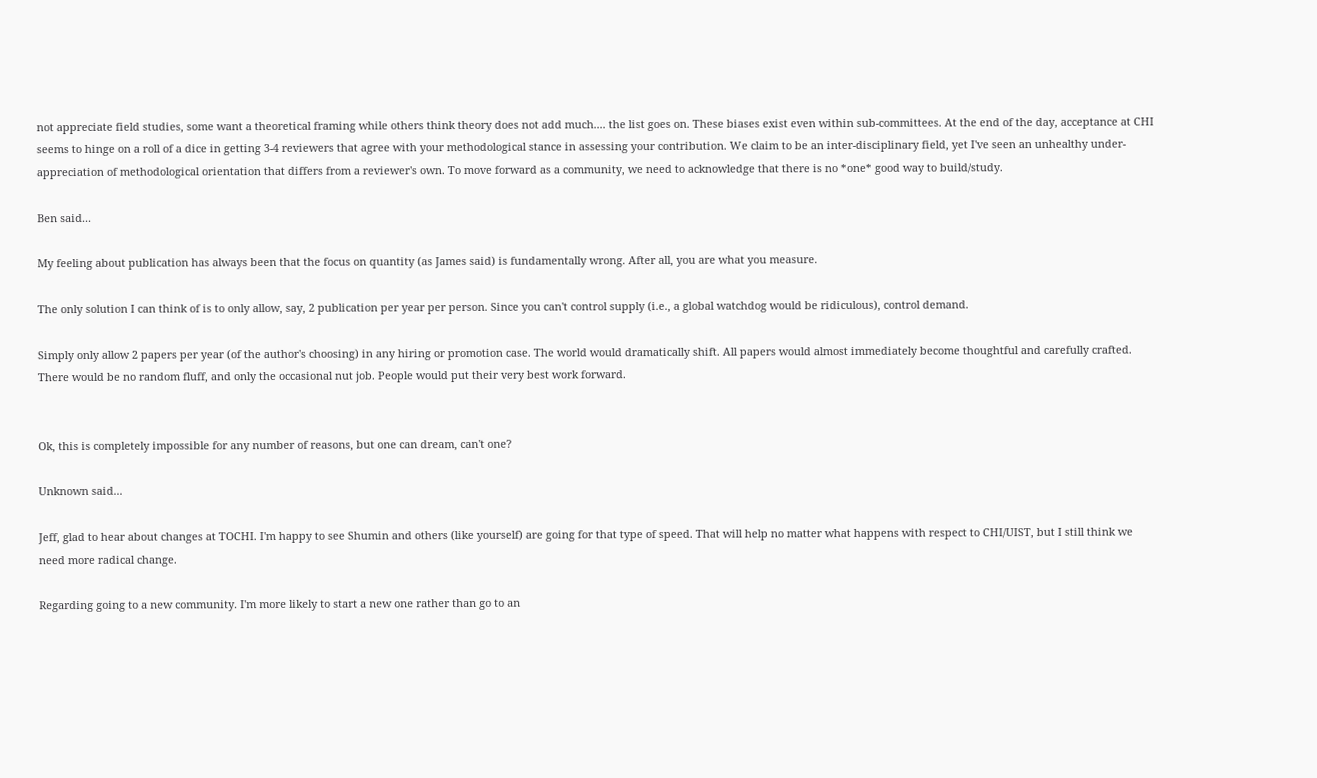not appreciate field studies, some want a theoretical framing while others think theory does not add much.... the list goes on. These biases exist even within sub-committees. At the end of the day, acceptance at CHI seems to hinge on a roll of a dice in getting 3-4 reviewers that agree with your methodological stance in assessing your contribution. We claim to be an inter-disciplinary field, yet I've seen an unhealthy under-appreciation of methodological orientation that differs from a reviewer's own. To move forward as a community, we need to acknowledge that there is no *one* good way to build/study.

Ben said...

My feeling about publication has always been that the focus on quantity (as James said) is fundamentally wrong. After all, you are what you measure.

The only solution I can think of is to only allow, say, 2 publication per year per person. Since you can't control supply (i.e., a global watchdog would be ridiculous), control demand.

Simply only allow 2 papers per year (of the author's choosing) in any hiring or promotion case. The world would dramatically shift. All papers would almost immediately become thoughtful and carefully crafted. There would be no random fluff, and only the occasional nut job. People would put their very best work forward.


Ok, this is completely impossible for any number of reasons, but one can dream, can't one?

Unknown said...

Jeff, glad to hear about changes at TOCHI. I'm happy to see Shumin and others (like yourself) are going for that type of speed. That will help no matter what happens with respect to CHI/UIST, but I still think we need more radical change.

Regarding going to a new community. I'm more likely to start a new one rather than go to an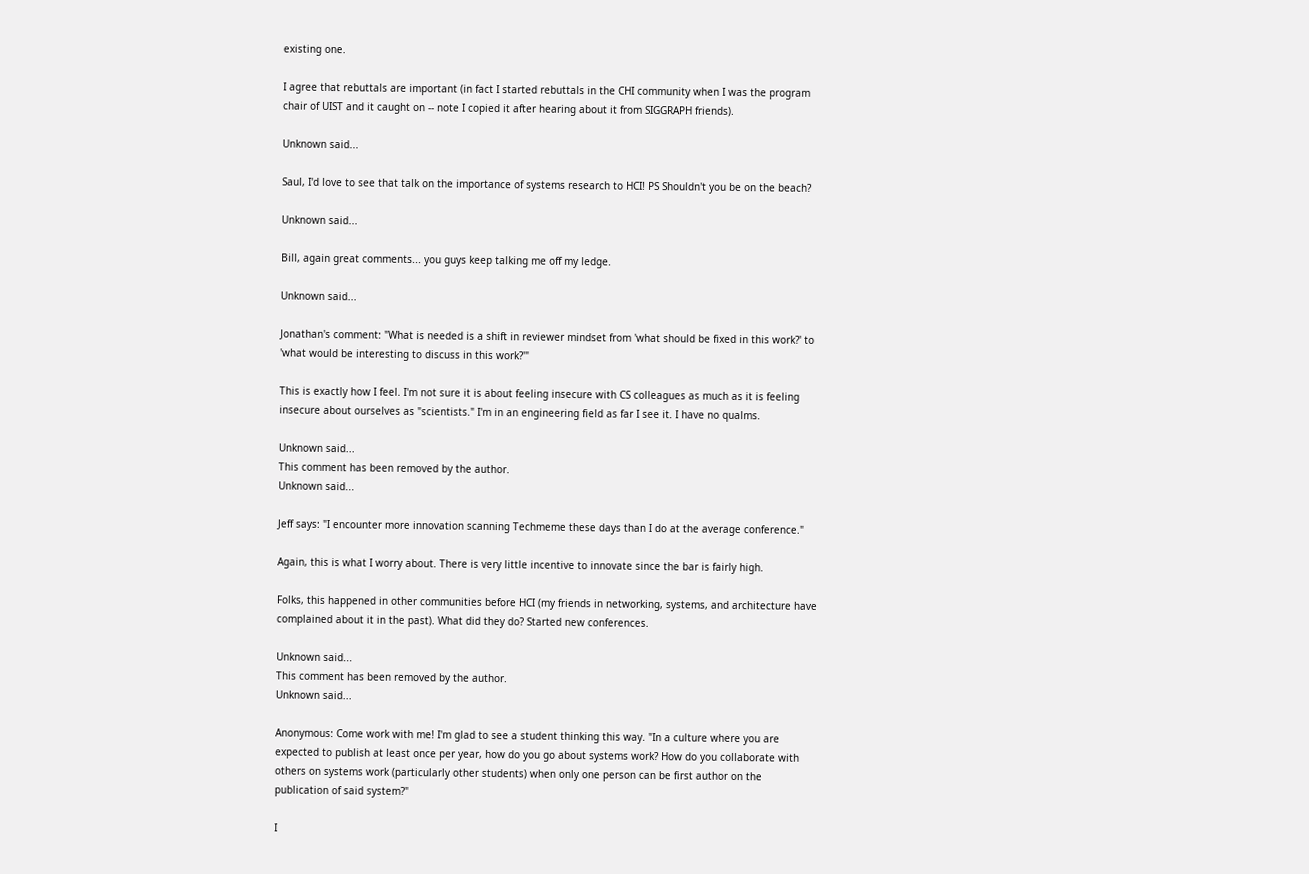existing one.

I agree that rebuttals are important (in fact I started rebuttals in the CHI community when I was the program chair of UIST and it caught on -- note I copied it after hearing about it from SIGGRAPH friends).

Unknown said...

Saul, I'd love to see that talk on the importance of systems research to HCI! PS Shouldn't you be on the beach?

Unknown said...

Bill, again great comments... you guys keep talking me off my ledge.

Unknown said...

Jonathan's comment: "What is needed is a shift in reviewer mindset from 'what should be fixed in this work?' to 'what would be interesting to discuss in this work?'"

This is exactly how I feel. I'm not sure it is about feeling insecure with CS colleagues as much as it is feeling insecure about ourselves as "scientists." I'm in an engineering field as far I see it. I have no qualms.

Unknown said...
This comment has been removed by the author.
Unknown said...

Jeff says: "I encounter more innovation scanning Techmeme these days than I do at the average conference."

Again, this is what I worry about. There is very little incentive to innovate since the bar is fairly high.

Folks, this happened in other communities before HCI (my friends in networking, systems, and architecture have complained about it in the past). What did they do? Started new conferences.

Unknown said...
This comment has been removed by the author.
Unknown said...

Anonymous: Come work with me! I'm glad to see a student thinking this way. "In a culture where you are expected to publish at least once per year, how do you go about systems work? How do you collaborate with others on systems work (particularly other students) when only one person can be first author on the publication of said system?"

I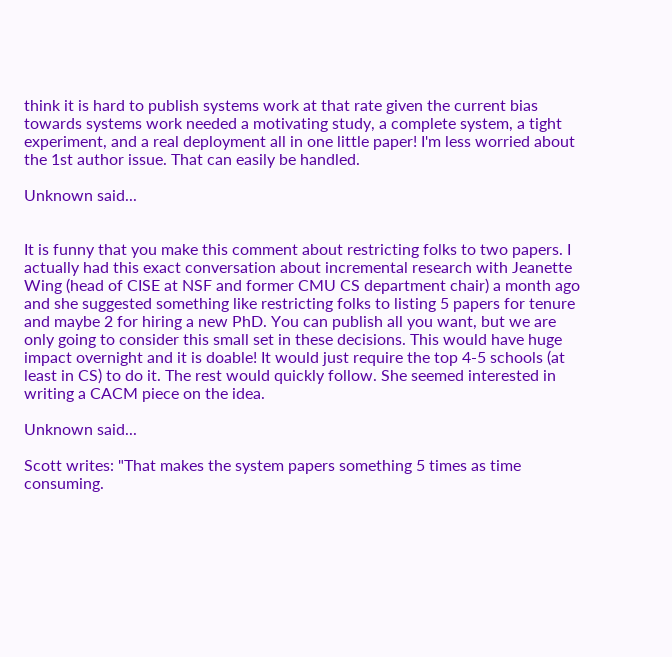think it is hard to publish systems work at that rate given the current bias towards systems work needed a motivating study, a complete system, a tight experiment, and a real deployment all in one little paper! I'm less worried about the 1st author issue. That can easily be handled.

Unknown said...


It is funny that you make this comment about restricting folks to two papers. I actually had this exact conversation about incremental research with Jeanette Wing (head of CISE at NSF and former CMU CS department chair) a month ago and she suggested something like restricting folks to listing 5 papers for tenure and maybe 2 for hiring a new PhD. You can publish all you want, but we are only going to consider this small set in these decisions. This would have huge impact overnight and it is doable! It would just require the top 4-5 schools (at least in CS) to do it. The rest would quickly follow. She seemed interested in writing a CACM piece on the idea.

Unknown said...

Scott writes: "That makes the system papers something 5 times as time consuming.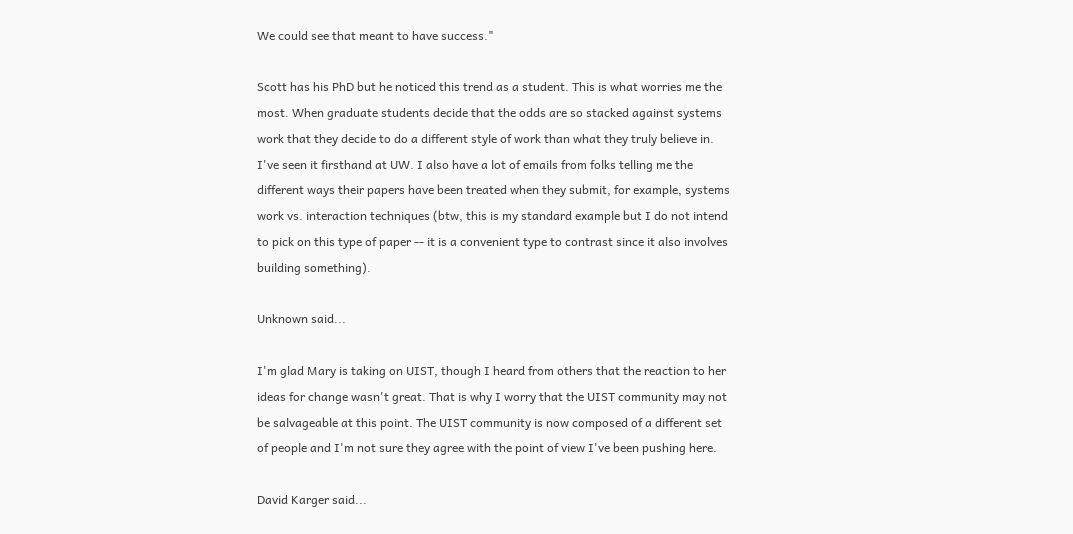We could see that meant to have success."

Scott has his PhD but he noticed this trend as a student. This is what worries me the most. When graduate students decide that the odds are so stacked against systems work that they decide to do a different style of work than what they truly believe in. I've seen it firsthand at UW. I also have a lot of emails from folks telling me the different ways their papers have been treated when they submit, for example, systems work vs. interaction techniques (btw, this is my standard example but I do not intend to pick on this type of paper -- it is a convenient type to contrast since it also involves building something).

Unknown said...

I'm glad Mary is taking on UIST, though I heard from others that the reaction to her ideas for change wasn't great. That is why I worry that the UIST community may not be salvageable at this point. The UIST community is now composed of a different set of people and I'm not sure they agree with the point of view I've been pushing here.

David Karger said...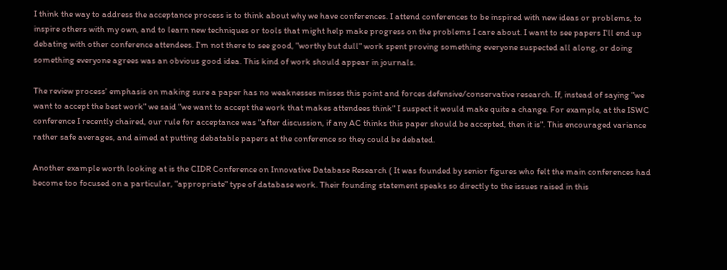I think the way to address the acceptance process is to think about why we have conferences. I attend conferences to be inspired with new ideas or problems, to inspire others with my own, and to learn new techniques or tools that might help make progress on the problems I care about. I want to see papers I'll end up debating with other conference attendees. I'm not there to see good, "worthy but dull" work spent proving something everyone suspected all along, or doing something everyone agrees was an obvious good idea. This kind of work should appear in journals.

The review process' emphasis on making sure a paper has no weaknesses misses this point and forces defensive/conservative research. If, instead of saying "we want to accept the best work" we said "we want to accept the work that makes attendees think" I suspect it would make quite a change. For example, at the ISWC conference I recently chaired, our rule for acceptance was "after discussion, if any AC thinks this paper should be accepted, then it is". This encouraged variance rather safe averages, and aimed at putting debatable papers at the conference so they could be debated.

Another example worth looking at is the CIDR Conference on Innovative Database Research ( It was founded by senior figures who felt the main conferences had become too focused on a particular, "appropriate" type of database work. Their founding statement speaks so directly to the issues raised in this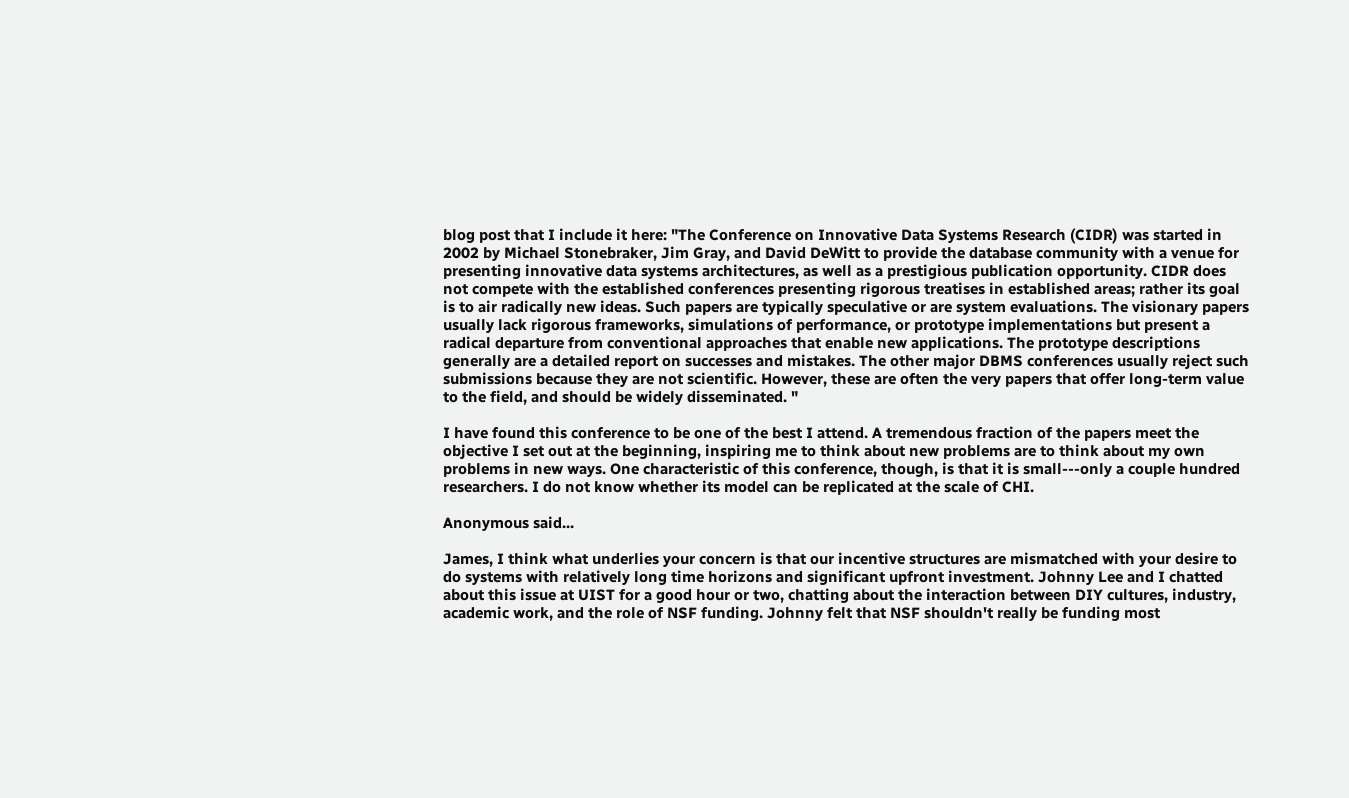blog post that I include it here: "The Conference on Innovative Data Systems Research (CIDR) was started in 2002 by Michael Stonebraker, Jim Gray, and David DeWitt to provide the database community with a venue for presenting innovative data systems architectures, as well as a prestigious publication opportunity. CIDR does not compete with the established conferences presenting rigorous treatises in established areas; rather its goal is to air radically new ideas. Such papers are typically speculative or are system evaluations. The visionary papers usually lack rigorous frameworks, simulations of performance, or prototype implementations but present a radical departure from conventional approaches that enable new applications. The prototype descriptions generally are a detailed report on successes and mistakes. The other major DBMS conferences usually reject such submissions because they are not scientific. However, these are often the very papers that offer long-term value to the field, and should be widely disseminated. "

I have found this conference to be one of the best I attend. A tremendous fraction of the papers meet the objective I set out at the beginning, inspiring me to think about new problems are to think about my own problems in new ways. One characteristic of this conference, though, is that it is small---only a couple hundred researchers. I do not know whether its model can be replicated at the scale of CHI.

Anonymous said...

James, I think what underlies your concern is that our incentive structures are mismatched with your desire to do systems with relatively long time horizons and significant upfront investment. Johnny Lee and I chatted about this issue at UIST for a good hour or two, chatting about the interaction between DIY cultures, industry, academic work, and the role of NSF funding. Johnny felt that NSF shouldn't really be funding most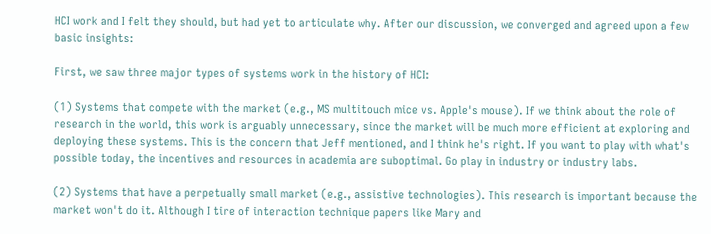HCI work and I felt they should, but had yet to articulate why. After our discussion, we converged and agreed upon a few basic insights:

First, we saw three major types of systems work in the history of HCI:

(1) Systems that compete with the market (e.g., MS multitouch mice vs. Apple's mouse). If we think about the role of research in the world, this work is arguably unnecessary, since the market will be much more efficient at exploring and deploying these systems. This is the concern that Jeff mentioned, and I think he's right. If you want to play with what's possible today, the incentives and resources in academia are suboptimal. Go play in industry or industry labs.

(2) Systems that have a perpetually small market (e.g., assistive technologies). This research is important because the market won't do it. Although I tire of interaction technique papers like Mary and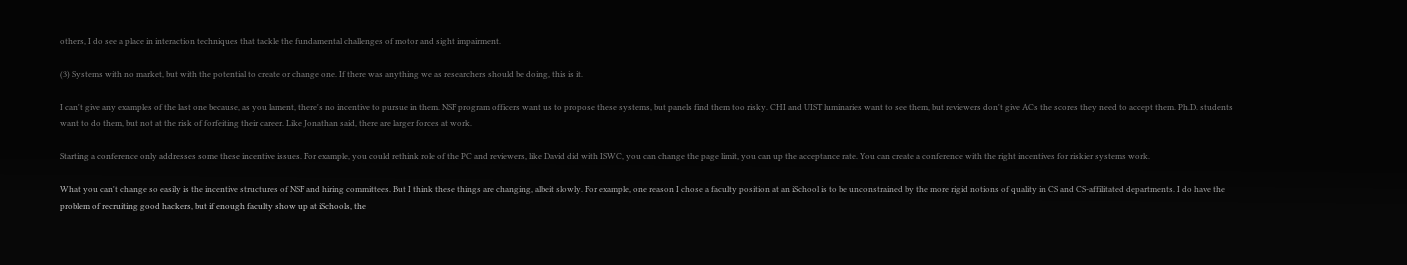others, I do see a place in interaction techniques that tackle the fundamental challenges of motor and sight impairment.

(3) Systems with no market, but with the potential to create or change one. If there was anything we as researchers should be doing, this is it.

I can't give any examples of the last one because, as you lament, there's no incentive to pursue in them. NSF program officers want us to propose these systems, but panels find them too risky. CHI and UIST luminaries want to see them, but reviewers don't give ACs the scores they need to accept them. Ph.D. students want to do them, but not at the risk of forfeiting their career. Like Jonathan said, there are larger forces at work.

Starting a conference only addresses some these incentive issues. For example, you could rethink role of the PC and reviewers, like David did with ISWC, you can change the page limit, you can up the acceptance rate. You can create a conference with the right incentives for riskier systems work.

What you can't change so easily is the incentive structures of NSF and hiring committees. But I think these things are changing, albeit slowly. For example, one reason I chose a faculty position at an iSchool is to be unconstrained by the more rigid notions of quality in CS and CS-affilitated departments. I do have the problem of recruiting good hackers, but if enough faculty show up at iSchools, the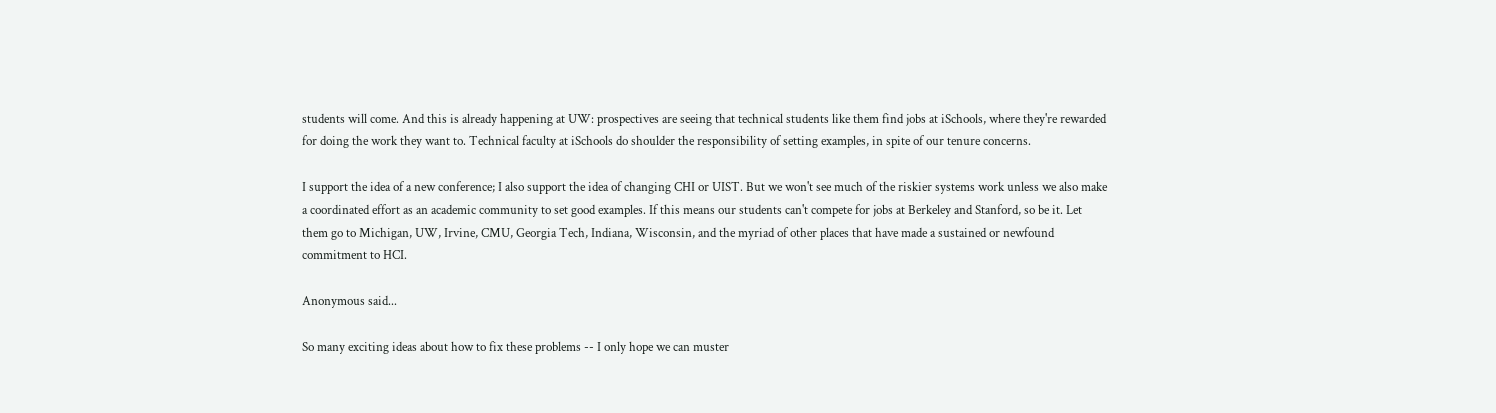students will come. And this is already happening at UW: prospectives are seeing that technical students like them find jobs at iSchools, where they're rewarded for doing the work they want to. Technical faculty at iSchools do shoulder the responsibility of setting examples, in spite of our tenure concerns.

I support the idea of a new conference; I also support the idea of changing CHI or UIST. But we won't see much of the riskier systems work unless we also make a coordinated effort as an academic community to set good examples. If this means our students can't compete for jobs at Berkeley and Stanford, so be it. Let them go to Michigan, UW, Irvine, CMU, Georgia Tech, Indiana, Wisconsin, and the myriad of other places that have made a sustained or newfound commitment to HCI.

Anonymous said...

So many exciting ideas about how to fix these problems -- I only hope we can muster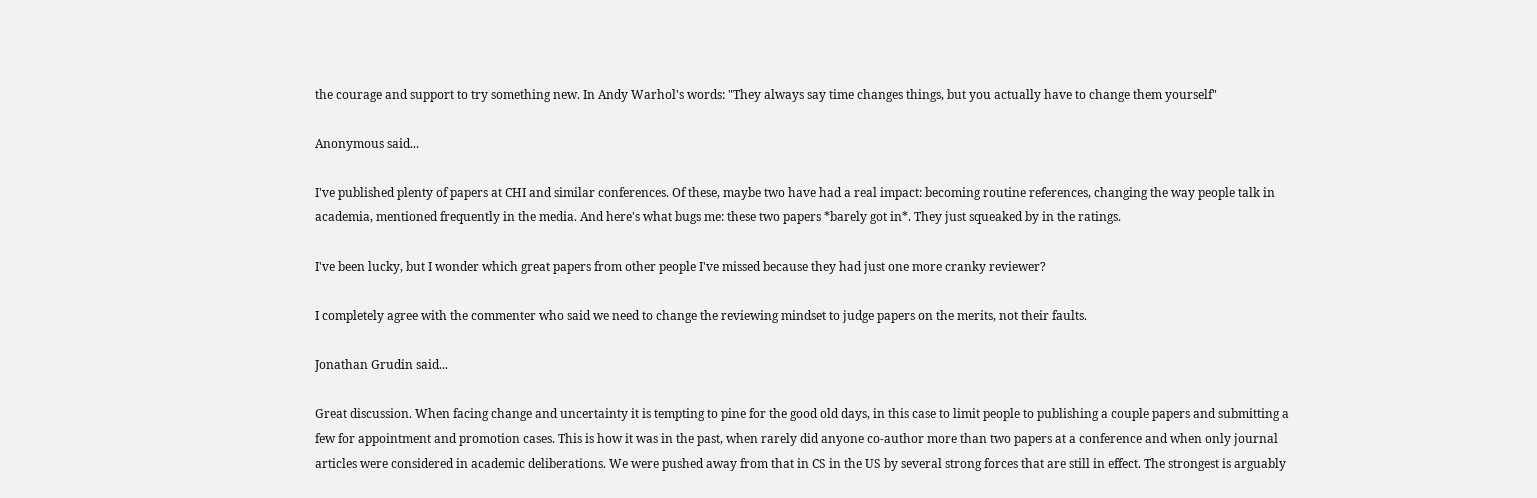the courage and support to try something new. In Andy Warhol's words: "They always say time changes things, but you actually have to change them yourself"

Anonymous said...

I've published plenty of papers at CHI and similar conferences. Of these, maybe two have had a real impact: becoming routine references, changing the way people talk in academia, mentioned frequently in the media. And here's what bugs me: these two papers *barely got in*. They just squeaked by in the ratings.

I've been lucky, but I wonder which great papers from other people I've missed because they had just one more cranky reviewer?

I completely agree with the commenter who said we need to change the reviewing mindset to judge papers on the merits, not their faults.

Jonathan Grudin said...

Great discussion. When facing change and uncertainty it is tempting to pine for the good old days, in this case to limit people to publishing a couple papers and submitting a few for appointment and promotion cases. This is how it was in the past, when rarely did anyone co-author more than two papers at a conference and when only journal articles were considered in academic deliberations. We were pushed away from that in CS in the US by several strong forces that are still in effect. The strongest is arguably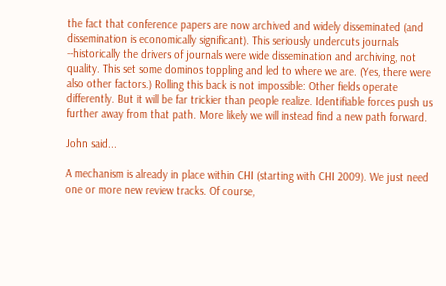the fact that conference papers are now archived and widely disseminated (and dissemination is economically significant). This seriously undercuts journals --historically the drivers of journals were wide dissemination and archiving, not quality. This set some dominos toppling and led to where we are. (Yes, there were also other factors.) Rolling this back is not impossible: Other fields operate differently. But it will be far trickier than people realize. Identifiable forces push us further away from that path. More likely we will instead find a new path forward.

John said...

A mechanism is already in place within CHI (starting with CHI 2009). We just need one or more new review tracks. Of course,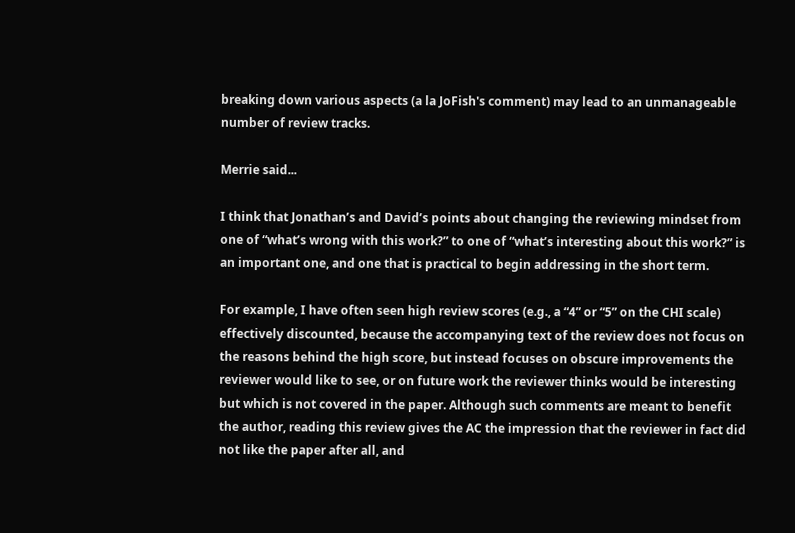breaking down various aspects (a la JoFish's comment) may lead to an unmanageable number of review tracks.

Merrie said...

I think that Jonathan’s and David’s points about changing the reviewing mindset from one of “what’s wrong with this work?” to one of “what’s interesting about this work?” is an important one, and one that is practical to begin addressing in the short term.

For example, I have often seen high review scores (e.g., a “4” or “5” on the CHI scale) effectively discounted, because the accompanying text of the review does not focus on the reasons behind the high score, but instead focuses on obscure improvements the reviewer would like to see, or on future work the reviewer thinks would be interesting but which is not covered in the paper. Although such comments are meant to benefit the author, reading this review gives the AC the impression that the reviewer in fact did not like the paper after all, and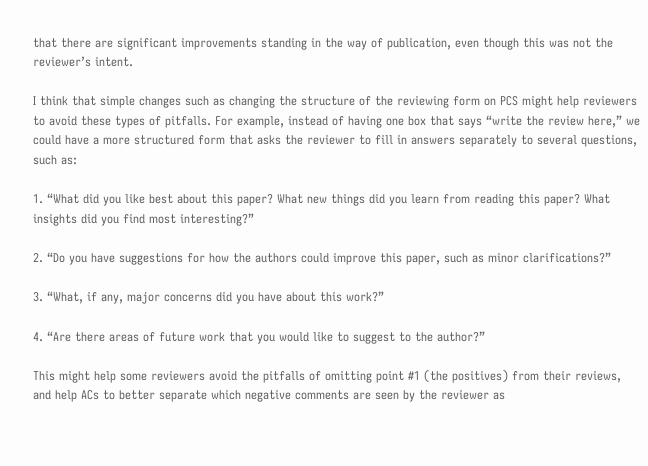that there are significant improvements standing in the way of publication, even though this was not the reviewer’s intent.

I think that simple changes such as changing the structure of the reviewing form on PCS might help reviewers to avoid these types of pitfalls. For example, instead of having one box that says “write the review here,” we could have a more structured form that asks the reviewer to fill in answers separately to several questions, such as:

1. “What did you like best about this paper? What new things did you learn from reading this paper? What insights did you find most interesting?”

2. “Do you have suggestions for how the authors could improve this paper, such as minor clarifications?”

3. “What, if any, major concerns did you have about this work?”

4. “Are there areas of future work that you would like to suggest to the author?”

This might help some reviewers avoid the pitfalls of omitting point #1 (the positives) from their reviews, and help ACs to better separate which negative comments are seen by the reviewer as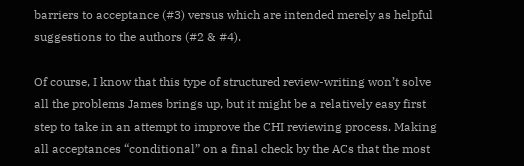barriers to acceptance (#3) versus which are intended merely as helpful suggestions to the authors (#2 & #4).

Of course, I know that this type of structured review-writing won’t solve all the problems James brings up, but it might be a relatively easy first step to take in an attempt to improve the CHI reviewing process. Making all acceptances “conditional” on a final check by the ACs that the most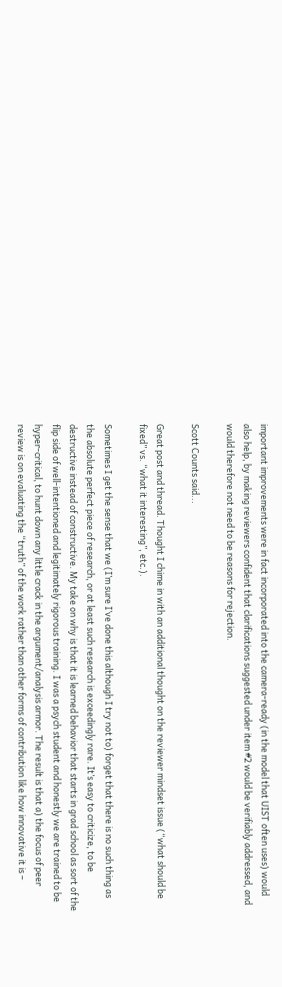important improvements were in fact incorporated into the camera-ready (in the model that UIST often uses) would also help, by making reviewers confident that clarifications suggested under item #2 would be verifiably addressed, and would therefore not need to be reasons for rejection.

Scott Counts said...

Great post and thread. Thought I chime in with an additional thought on the reviewer mindset issue (“what should be fixed” vs. “what it interesting”, etc.).

Sometimes I get the sense that we (I’m sure I’ve done this although I try not to) forget that there is no such thing as the absolute perfect piece of research, or at least such research is exceedingly rare. It’s easy to criticize, to be destructive instead of constructive. My take on why is that it is learned behavior that starts in grad school as sort of the flip side of well-intentioned and legitimately rigorous training. I was a psych student and honestly we are trained to be hyper-critical, to hunt down any little crack in the argument/analysis armor. The result is that a) the focus of peer review is on evaluating the “truth” of the work rather than other forms of contribution like how innovative it is –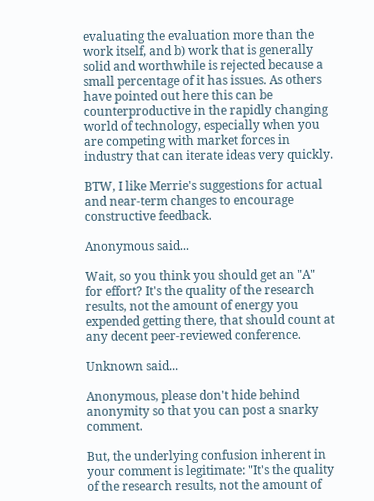evaluating the evaluation more than the work itself, and b) work that is generally solid and worthwhile is rejected because a small percentage of it has issues. As others have pointed out here this can be counterproductive in the rapidly changing world of technology, especially when you are competing with market forces in industry that can iterate ideas very quickly.

BTW, I like Merrie's suggestions for actual and near-term changes to encourage constructive feedback.

Anonymous said...

Wait, so you think you should get an "A" for effort? It's the quality of the research results, not the amount of energy you expended getting there, that should count at any decent peer-reviewed conference.

Unknown said...

Anonymous, please don't hide behind anonymity so that you can post a snarky comment.

But, the underlying confusion inherent in your comment is legitimate: "It's the quality of the research results, not the amount of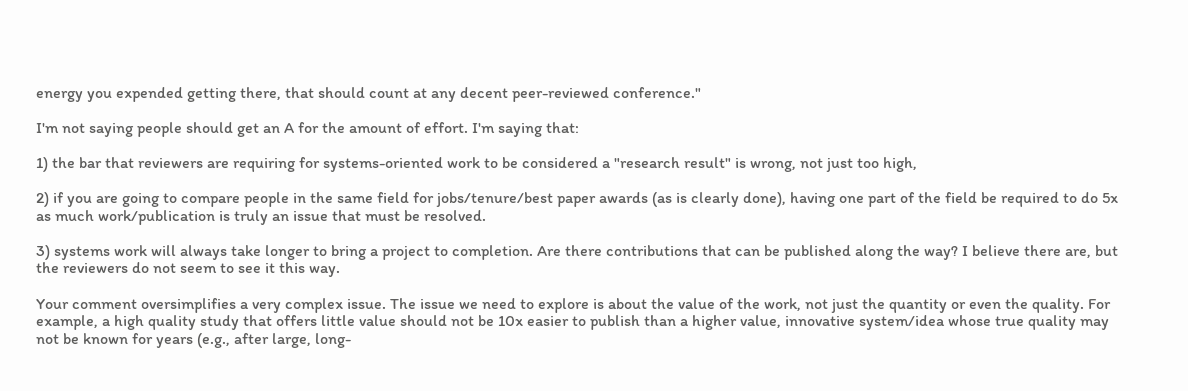energy you expended getting there, that should count at any decent peer-reviewed conference."

I'm not saying people should get an A for the amount of effort. I'm saying that:

1) the bar that reviewers are requiring for systems-oriented work to be considered a "research result" is wrong, not just too high,

2) if you are going to compare people in the same field for jobs/tenure/best paper awards (as is clearly done), having one part of the field be required to do 5x as much work/publication is truly an issue that must be resolved.

3) systems work will always take longer to bring a project to completion. Are there contributions that can be published along the way? I believe there are, but the reviewers do not seem to see it this way.

Your comment oversimplifies a very complex issue. The issue we need to explore is about the value of the work, not just the quantity or even the quality. For example, a high quality study that offers little value should not be 10x easier to publish than a higher value, innovative system/idea whose true quality may not be known for years (e.g., after large, long-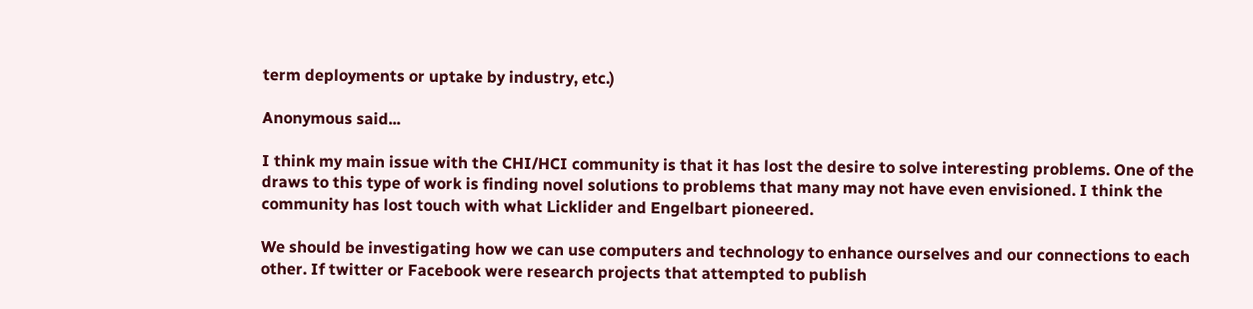term deployments or uptake by industry, etc.)

Anonymous said...

I think my main issue with the CHI/HCI community is that it has lost the desire to solve interesting problems. One of the draws to this type of work is finding novel solutions to problems that many may not have even envisioned. I think the community has lost touch with what Licklider and Engelbart pioneered.

We should be investigating how we can use computers and technology to enhance ourselves and our connections to each other. If twitter or Facebook were research projects that attempted to publish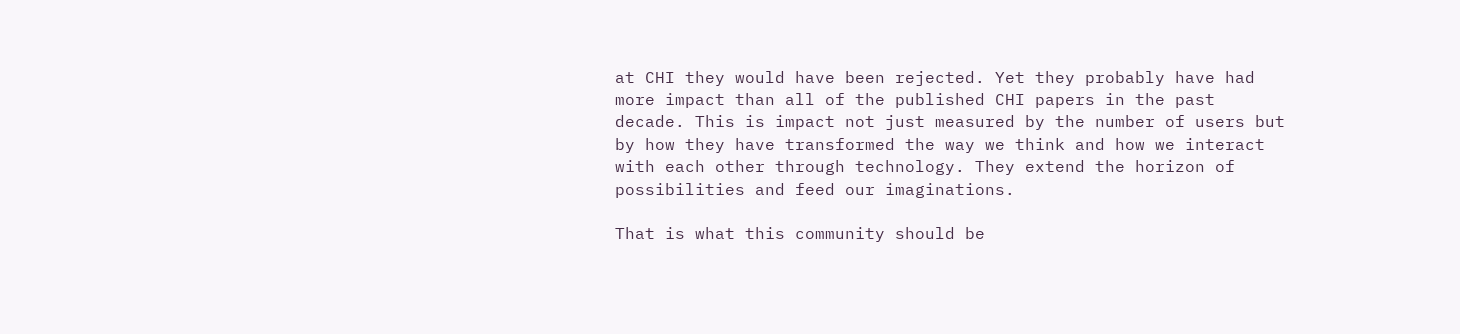at CHI they would have been rejected. Yet they probably have had more impact than all of the published CHI papers in the past decade. This is impact not just measured by the number of users but by how they have transformed the way we think and how we interact with each other through technology. They extend the horizon of possibilities and feed our imaginations.

That is what this community should be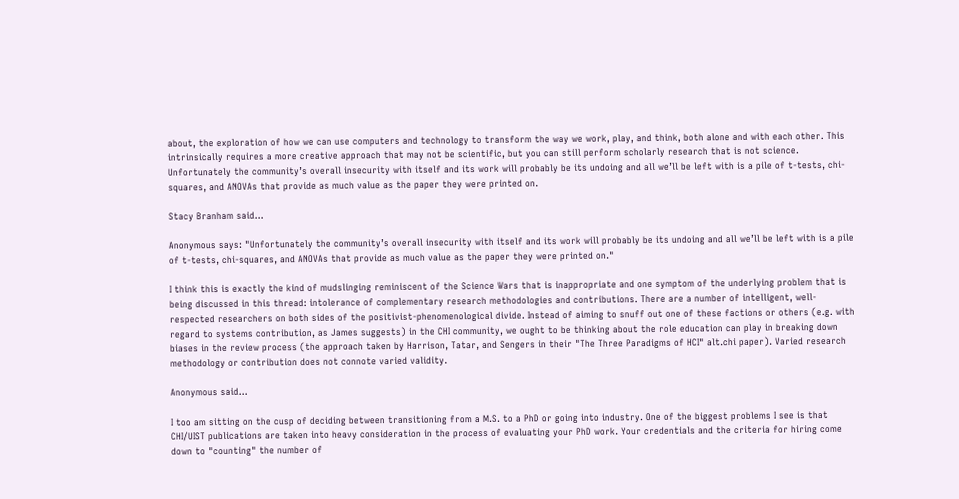about, the exploration of how we can use computers and technology to transform the way we work, play, and think, both alone and with each other. This intrinsically requires a more creative approach that may not be scientific, but you can still perform scholarly research that is not science. Unfortunately the community’s overall insecurity with itself and its work will probably be its undoing and all we’ll be left with is a pile of t-tests, chi-squares, and ANOVAs that provide as much value as the paper they were printed on.

Stacy Branham said...

Anonymous says: "Unfortunately the community’s overall insecurity with itself and its work will probably be its undoing and all we’ll be left with is a pile of t-tests, chi-squares, and ANOVAs that provide as much value as the paper they were printed on."

I think this is exactly the kind of mudslinging reminiscent of the Science Wars that is inappropriate and one symptom of the underlying problem that is being discussed in this thread: intolerance of complementary research methodologies and contributions. There are a number of intelligent, well-respected researchers on both sides of the positivist-phenomenological divide. Instead of aiming to snuff out one of these factions or others (e.g. with regard to systems contribution, as James suggests) in the CHI community, we ought to be thinking about the role education can play in breaking down biases in the review process (the approach taken by Harrison, Tatar, and Sengers in their "The Three Paradigms of HCI" alt.chi paper). Varied research methodology or contribution does not connote varied validity.

Anonymous said...

I too am sitting on the cusp of deciding between transitioning from a M.S. to a PhD or going into industry. One of the biggest problems I see is that CHI/UIST publications are taken into heavy consideration in the process of evaluating your PhD work. Your credentials and the criteria for hiring come down to "counting" the number of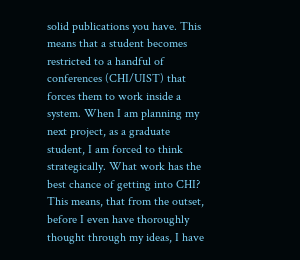solid publications you have. This means that a student becomes restricted to a handful of conferences (CHI/UIST) that forces them to work inside a system. When I am planning my next project, as a graduate student, I am forced to think strategically. What work has the best chance of getting into CHI? This means, that from the outset, before I even have thoroughly thought through my ideas, I have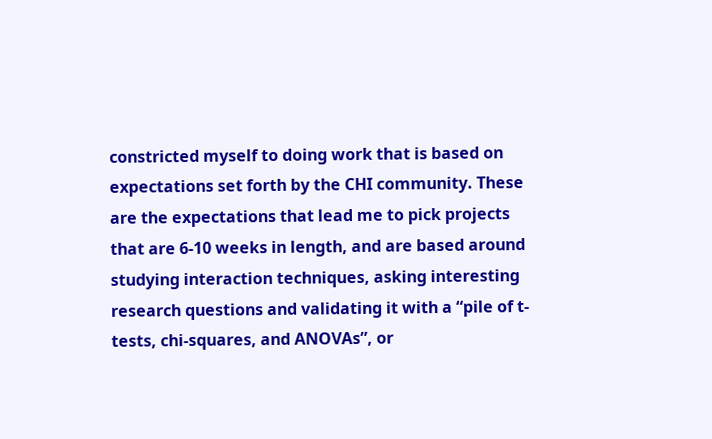constricted myself to doing work that is based on expectations set forth by the CHI community. These are the expectations that lead me to pick projects that are 6-10 weeks in length, and are based around studying interaction techniques, asking interesting research questions and validating it with a “pile of t-tests, chi-squares, and ANOVAs”, or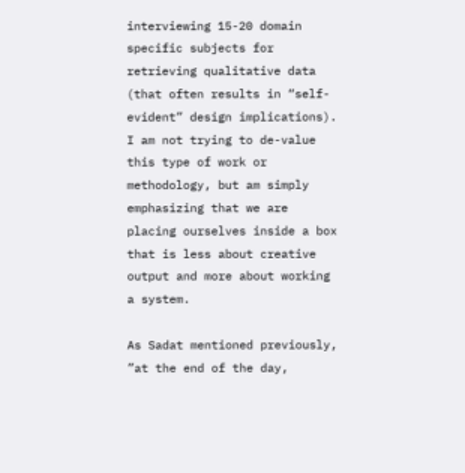interviewing 15-20 domain specific subjects for retrieving qualitative data (that often results in “self-evident” design implications). I am not trying to de-value this type of work or methodology, but am simply emphasizing that we are placing ourselves inside a box that is less about creative output and more about working a system.

As Sadat mentioned previously, ”at the end of the day,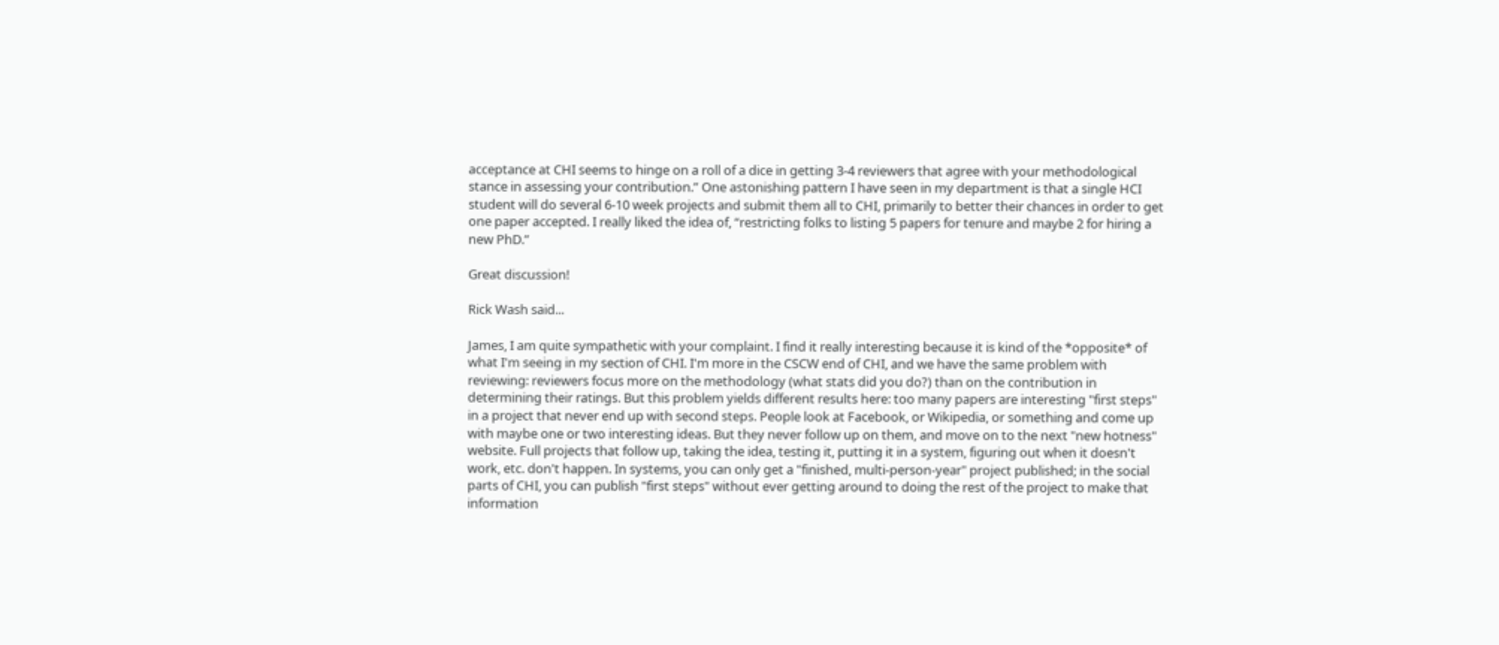acceptance at CHI seems to hinge on a roll of a dice in getting 3-4 reviewers that agree with your methodological stance in assessing your contribution.” One astonishing pattern I have seen in my department is that a single HCI student will do several 6-10 week projects and submit them all to CHI, primarily to better their chances in order to get one paper accepted. I really liked the idea of, “restricting folks to listing 5 papers for tenure and maybe 2 for hiring a new PhD.”

Great discussion!

Rick Wash said...

James, I am quite sympathetic with your complaint. I find it really interesting because it is kind of the *opposite* of what I'm seeing in my section of CHI. I'm more in the CSCW end of CHI, and we have the same problem with reviewing: reviewers focus more on the methodology (what stats did you do?) than on the contribution in determining their ratings. But this problem yields different results here: too many papers are interesting "first steps" in a project that never end up with second steps. People look at Facebook, or Wikipedia, or something and come up with maybe one or two interesting ideas. But they never follow up on them, and move on to the next "new hotness" website. Full projects that follow up, taking the idea, testing it, putting it in a system, figuring out when it doesn't work, etc. don't happen. In systems, you can only get a "finished, multi-person-year" project published; in the social parts of CHI, you can publish "first steps" without ever getting around to doing the rest of the project to make that information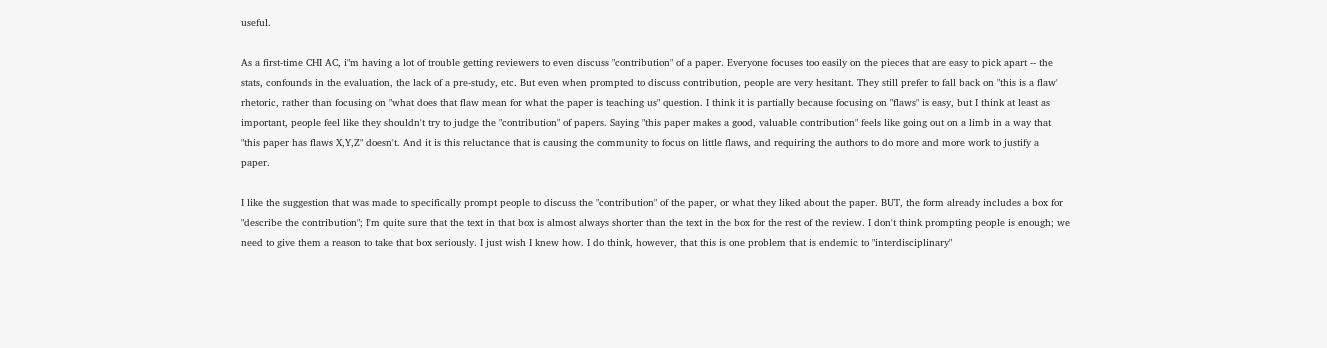useful.

As a first-time CHI AC, i"m having a lot of trouble getting reviewers to even discuss "contribution" of a paper. Everyone focuses too easily on the pieces that are easy to pick apart -- the stats, confounds in the evaluation, the lack of a pre-study, etc. But even when prompted to discuss contribution, people are very hesitant. They still prefer to fall back on "this is a flaw' rhetoric, rather than focusing on "what does that flaw mean for what the paper is teaching us" question. I think it is partially because focusing on "flaws" is easy, but I think at least as important, people feel like they shouldn't try to judge the "contribution" of papers. Saying "this paper makes a good, valuable contribution" feels like going out on a limb in a way that "this paper has flaws X,Y,Z" doesn't. And it is this reluctance that is causing the community to focus on little flaws, and requiring the authors to do more and more work to justify a paper.

I like the suggestion that was made to specifically prompt people to discuss the "contribution" of the paper, or what they liked about the paper. BUT, the form already includes a box for "describe the contribution"; I'm quite sure that the text in that box is almost always shorter than the text in the box for the rest of the review. I don't think prompting people is enough; we need to give them a reason to take that box seriously. I just wish I knew how. I do think, however, that this is one problem that is endemic to "interdisciplinary"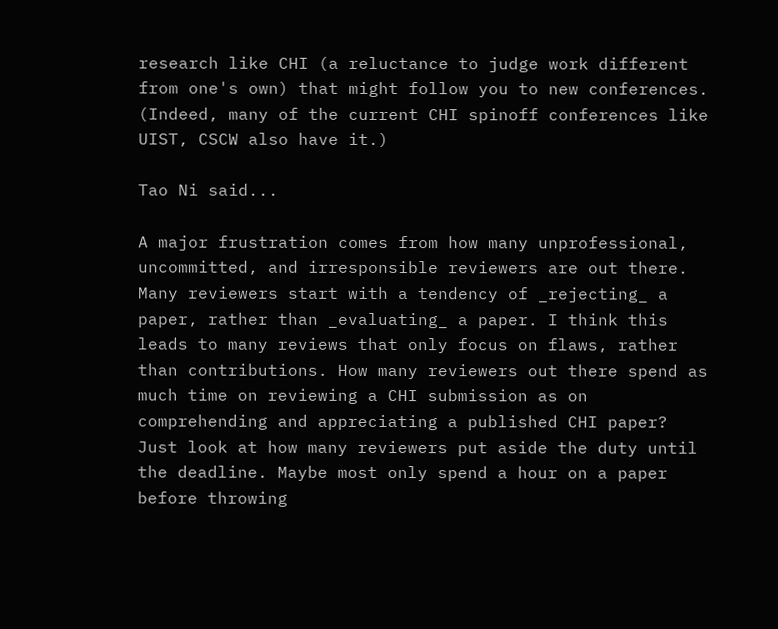research like CHI (a reluctance to judge work different from one's own) that might follow you to new conferences. (Indeed, many of the current CHI spinoff conferences like UIST, CSCW also have it.)

Tao Ni said...

A major frustration comes from how many unprofessional, uncommitted, and irresponsible reviewers are out there. Many reviewers start with a tendency of _rejecting_ a paper, rather than _evaluating_ a paper. I think this leads to many reviews that only focus on flaws, rather than contributions. How many reviewers out there spend as much time on reviewing a CHI submission as on comprehending and appreciating a published CHI paper? Just look at how many reviewers put aside the duty until the deadline. Maybe most only spend a hour on a paper before throwing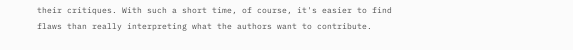their critiques. With such a short time, of course, it's easier to find flaws than really interpreting what the authors want to contribute.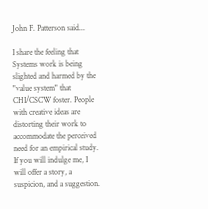John F. Patterson said...

I share the feeling that Systems work is being slighted and harmed by the "value system" that CHI/CSCW foster. People with creative ideas are distorting their work to accommodate the perceived need for an empirical study. If you will indulge me, I will offer a story, a suspicion, and a suggestion.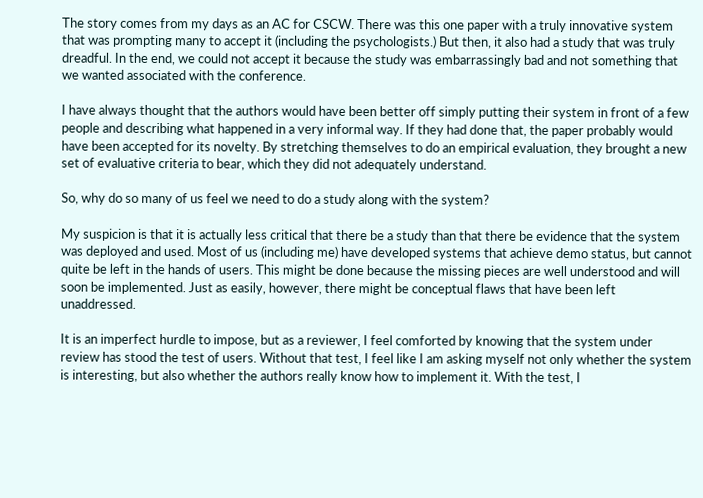The story comes from my days as an AC for CSCW. There was this one paper with a truly innovative system that was prompting many to accept it (including the psychologists.) But then, it also had a study that was truly dreadful. In the end, we could not accept it because the study was embarrassingly bad and not something that we wanted associated with the conference.

I have always thought that the authors would have been better off simply putting their system in front of a few people and describing what happened in a very informal way. If they had done that, the paper probably would have been accepted for its novelty. By stretching themselves to do an empirical evaluation, they brought a new set of evaluative criteria to bear, which they did not adequately understand.

So, why do so many of us feel we need to do a study along with the system?

My suspicion is that it is actually less critical that there be a study than that there be evidence that the system was deployed and used. Most of us (including me) have developed systems that achieve demo status, but cannot quite be left in the hands of users. This might be done because the missing pieces are well understood and will soon be implemented. Just as easily, however, there might be conceptual flaws that have been left unaddressed.

It is an imperfect hurdle to impose, but as a reviewer, I feel comforted by knowing that the system under review has stood the test of users. Without that test, I feel like I am asking myself not only whether the system is interesting, but also whether the authors really know how to implement it. With the test, I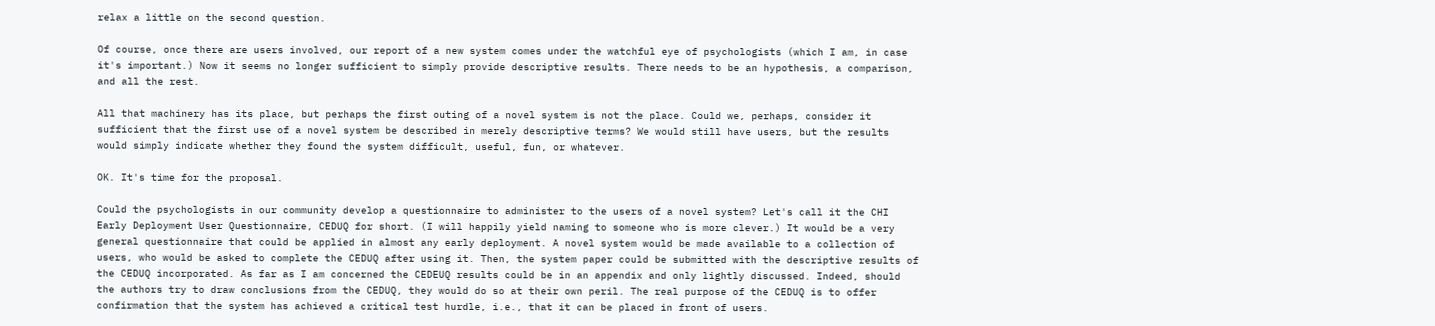relax a little on the second question.

Of course, once there are users involved, our report of a new system comes under the watchful eye of psychologists (which I am, in case it's important.) Now it seems no longer sufficient to simply provide descriptive results. There needs to be an hypothesis, a comparison, and all the rest.

All that machinery has its place, but perhaps the first outing of a novel system is not the place. Could we, perhaps, consider it sufficient that the first use of a novel system be described in merely descriptive terms? We would still have users, but the results would simply indicate whether they found the system difficult, useful, fun, or whatever.

OK. It's time for the proposal.

Could the psychologists in our community develop a questionnaire to administer to the users of a novel system? Let's call it the CHI Early Deployment User Questionnaire, CEDUQ for short. (I will happily yield naming to someone who is more clever.) It would be a very general questionnaire that could be applied in almost any early deployment. A novel system would be made available to a collection of users, who would be asked to complete the CEDUQ after using it. Then, the system paper could be submitted with the descriptive results of the CEDUQ incorporated. As far as I am concerned the CEDEUQ results could be in an appendix and only lightly discussed. Indeed, should the authors try to draw conclusions from the CEDUQ, they would do so at their own peril. The real purpose of the CEDUQ is to offer confirmation that the system has achieved a critical test hurdle, i.e., that it can be placed in front of users.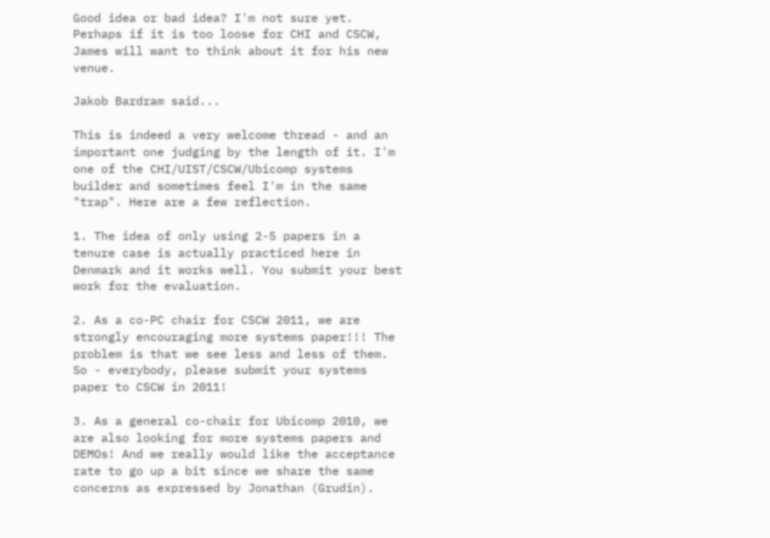Good idea or bad idea? I'm not sure yet. Perhaps if it is too loose for CHI and CSCW, James will want to think about it for his new venue.

Jakob Bardram said...

This is indeed a very welcome thread - and an important one judging by the length of it. I'm one of the CHI/UIST/CSCW/Ubicomp systems builder and sometimes feel I'm in the same "trap". Here are a few reflection.

1. The idea of only using 2-5 papers in a tenure case is actually practiced here in Denmark and it works well. You submit your best work for the evaluation.

2. As a co-PC chair for CSCW 2011, we are strongly encouraging more systems paper!!! The problem is that we see less and less of them. So - everybody, please submit your systems paper to CSCW in 2011!

3. As a general co-chair for Ubicomp 2010, we are also looking for more systems papers and DEMOs! And we really would like the acceptance rate to go up a bit since we share the same concerns as expressed by Jonathan (Grudin).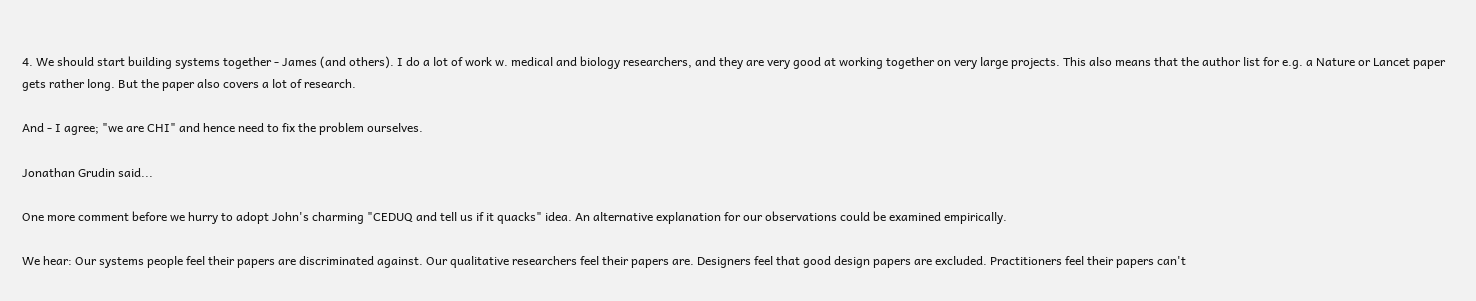4. We should start building systems together - James (and others). I do a lot of work w. medical and biology researchers, and they are very good at working together on very large projects. This also means that the author list for e.g. a Nature or Lancet paper gets rather long. But the paper also covers a lot of research.

And - I agree; "we are CHI" and hence need to fix the problem ourselves.

Jonathan Grudin said...

One more comment before we hurry to adopt John's charming "CEDUQ and tell us if it quacks" idea. An alternative explanation for our observations could be examined empirically.

We hear: Our systems people feel their papers are discriminated against. Our qualitative researchers feel their papers are. Designers feel that good design papers are excluded. Practitioners feel their papers can't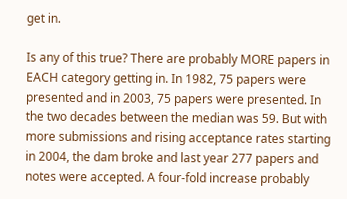get in.

Is any of this true? There are probably MORE papers in EACH category getting in. In 1982, 75 papers were presented and in 2003, 75 papers were presented. In the two decades between the median was 59. But with more submissions and rising acceptance rates starting in 2004, the dam broke and last year 277 papers and notes were accepted. A four-fold increase probably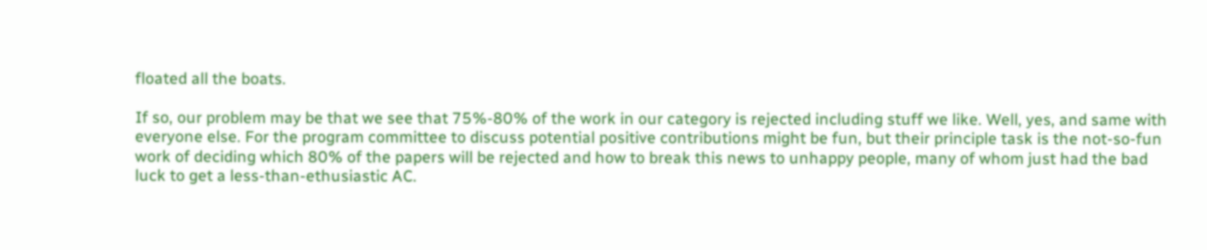floated all the boats.

If so, our problem may be that we see that 75%-80% of the work in our category is rejected including stuff we like. Well, yes, and same with everyone else. For the program committee to discuss potential positive contributions might be fun, but their principle task is the not-so-fun work of deciding which 80% of the papers will be rejected and how to break this news to unhappy people, many of whom just had the bad luck to get a less-than-ethusiastic AC.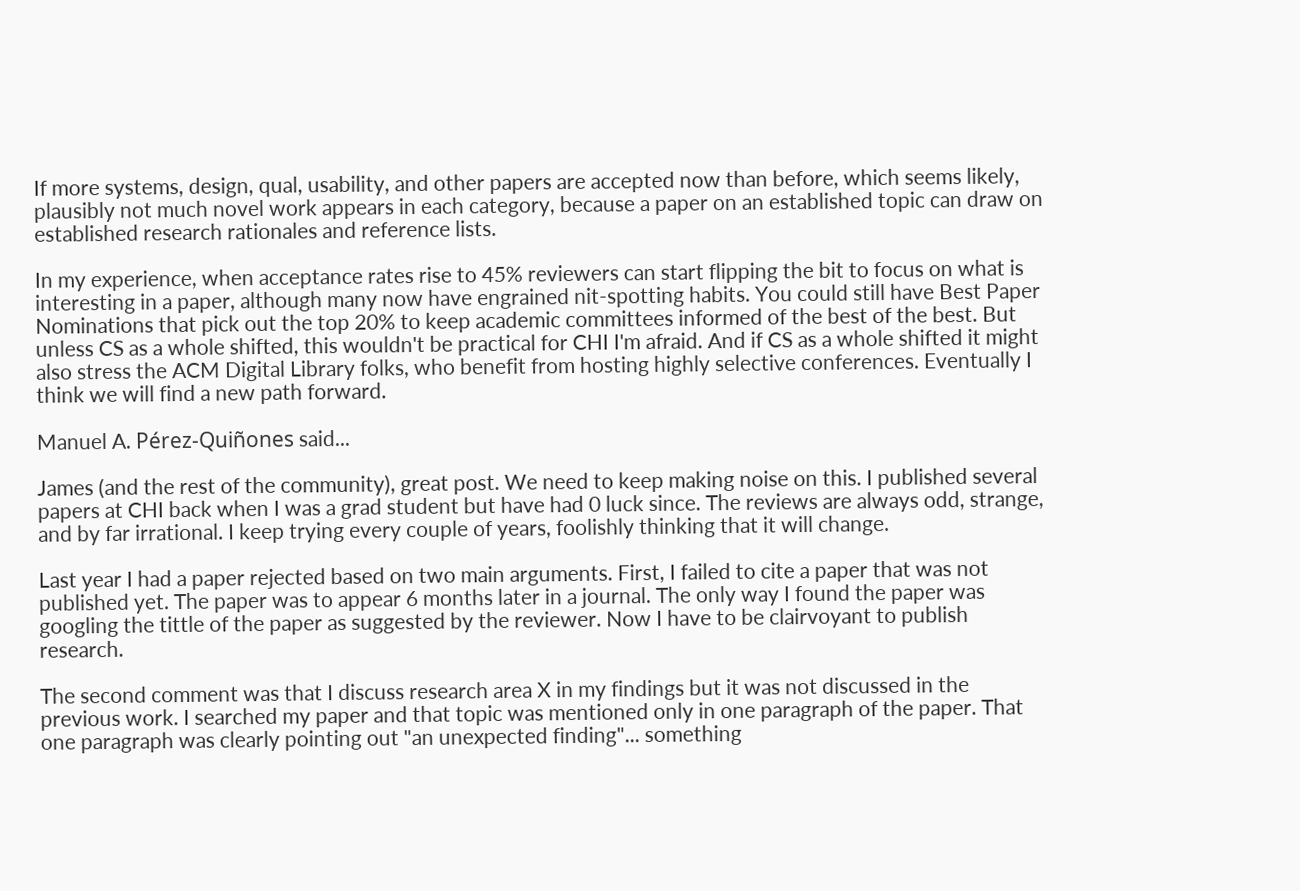If more systems, design, qual, usability, and other papers are accepted now than before, which seems likely, plausibly not much novel work appears in each category, because a paper on an established topic can draw on established research rationales and reference lists.

In my experience, when acceptance rates rise to 45% reviewers can start flipping the bit to focus on what is interesting in a paper, although many now have engrained nit-spotting habits. You could still have Best Paper Nominations that pick out the top 20% to keep academic committees informed of the best of the best. But unless CS as a whole shifted, this wouldn't be practical for CHI I'm afraid. And if CS as a whole shifted it might also stress the ACM Digital Library folks, who benefit from hosting highly selective conferences. Eventually I think we will find a new path forward.

Manuel A. Pérez-Quiñones said...

James (and the rest of the community), great post. We need to keep making noise on this. I published several papers at CHI back when I was a grad student but have had 0 luck since. The reviews are always odd, strange, and by far irrational. I keep trying every couple of years, foolishly thinking that it will change.

Last year I had a paper rejected based on two main arguments. First, I failed to cite a paper that was not published yet. The paper was to appear 6 months later in a journal. The only way I found the paper was googling the tittle of the paper as suggested by the reviewer. Now I have to be clairvoyant to publish research.

The second comment was that I discuss research area X in my findings but it was not discussed in the previous work. I searched my paper and that topic was mentioned only in one paragraph of the paper. That one paragraph was clearly pointing out "an unexpected finding"... something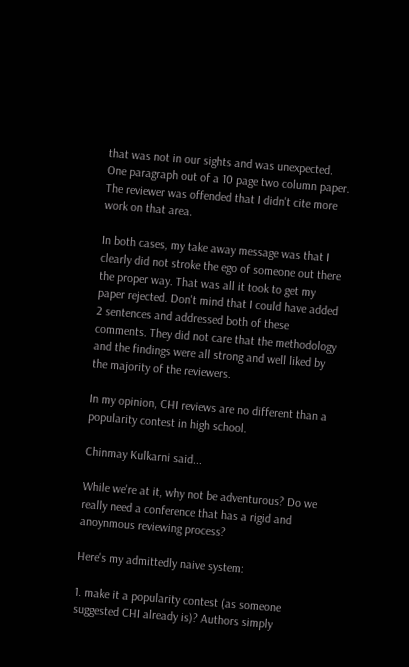that was not in our sights and was unexpected. One paragraph out of a 10 page two column paper. The reviewer was offended that I didn't cite more work on that area.

In both cases, my take away message was that I clearly did not stroke the ego of someone out there the proper way. That was all it took to get my paper rejected. Don't mind that I could have added 2 sentences and addressed both of these comments. They did not care that the methodology and the findings were all strong and well liked by the majority of the reviewers.

In my opinion, CHI reviews are no different than a popularity contest in high school.

Chinmay Kulkarni said...

While we're at it, why not be adventurous? Do we really need a conference that has a rigid and anoynmous reviewing process?

Here's my admittedly naive system:

1. make it a popularity contest (as someone suggested CHI already is)? Authors simply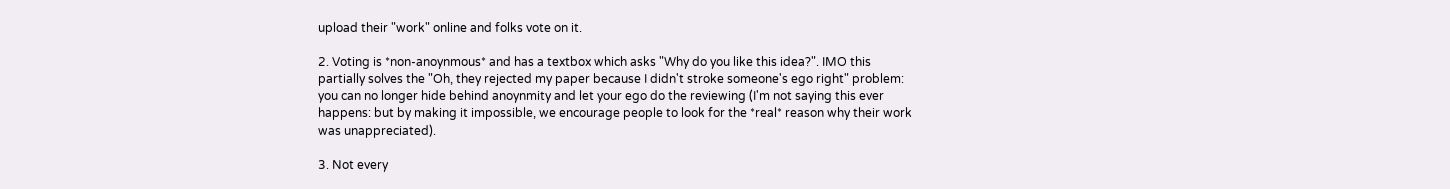upload their "work" online and folks vote on it.

2. Voting is *non-anoynmous* and has a textbox which asks "Why do you like this idea?". IMO this partially solves the "Oh, they rejected my paper because I didn't stroke someone's ego right" problem: you can no longer hide behind anoynmity and let your ego do the reviewing (I'm not saying this ever happens: but by making it impossible, we encourage people to look for the *real* reason why their work was unappreciated).

3. Not every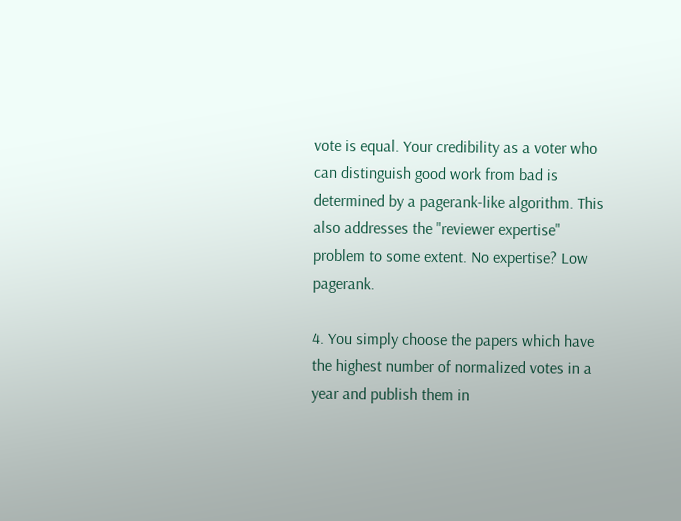vote is equal. Your credibility as a voter who can distinguish good work from bad is determined by a pagerank-like algorithm. This also addresses the "reviewer expertise" problem to some extent. No expertise? Low pagerank.

4. You simply choose the papers which have the highest number of normalized votes in a year and publish them in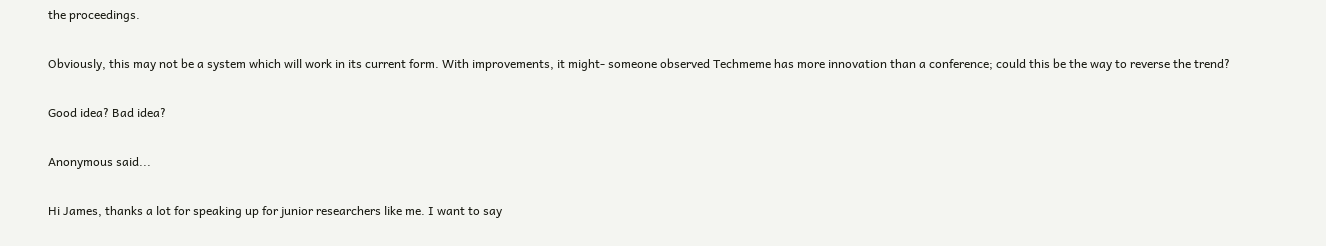the proceedings.

Obviously, this may not be a system which will work in its current form. With improvements, it might- someone observed Techmeme has more innovation than a conference; could this be the way to reverse the trend?

Good idea? Bad idea?

Anonymous said...

Hi James, thanks a lot for speaking up for junior researchers like me. I want to say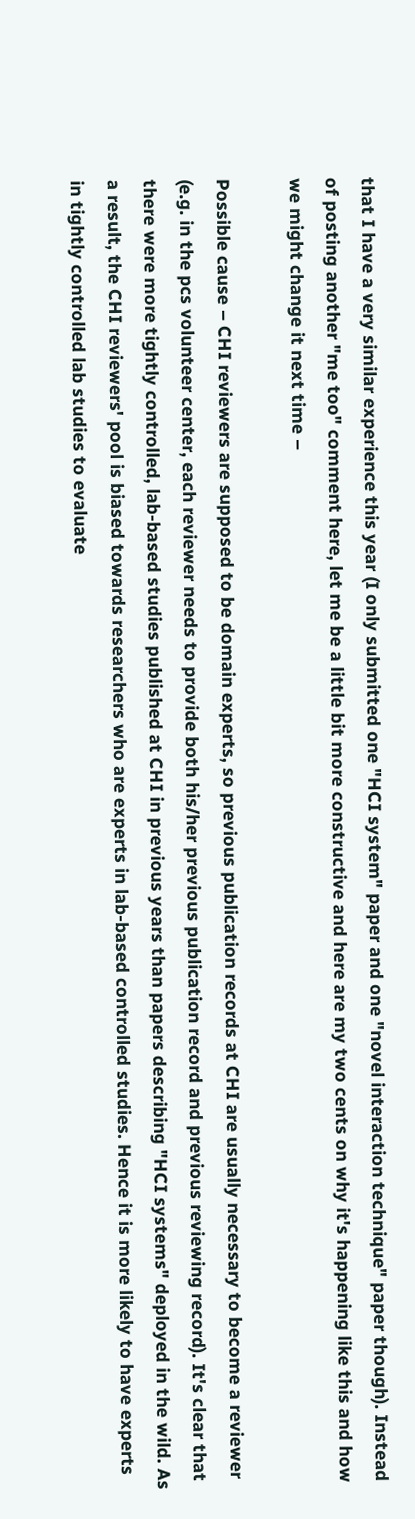that I have a very similar experience this year (I only submitted one "HCI system" paper and one "novel interaction technique" paper though). Instead of posting another "me too" comment here, let me be a little bit more constructive and here are my two cents on why it's happening like this and how we might change it next time –

Possible cause – CHI reviewers are supposed to be domain experts, so previous publication records at CHI are usually necessary to become a reviewer (e.g. in the pcs volunteer center, each reviewer needs to provide both his/her previous publication record and previous reviewing record). It's clear that there were more tightly controlled, lab-based studies published at CHI in previous years than papers describing "HCI systems" deployed in the wild. As a result, the CHI reviewers' pool is biased towards researchers who are experts in lab-based controlled studies. Hence it is more likely to have experts in tightly controlled lab studies to evaluate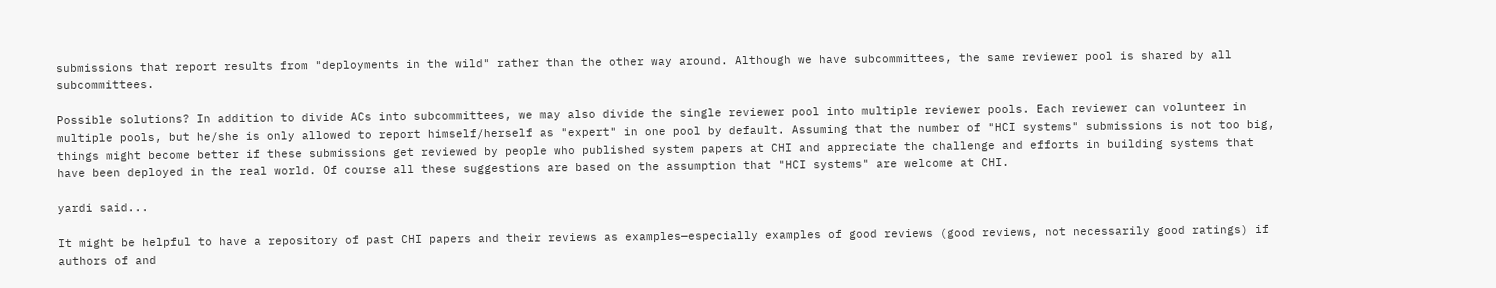submissions that report results from "deployments in the wild" rather than the other way around. Although we have subcommittees, the same reviewer pool is shared by all subcommittees.

Possible solutions? In addition to divide ACs into subcommittees, we may also divide the single reviewer pool into multiple reviewer pools. Each reviewer can volunteer in multiple pools, but he/she is only allowed to report himself/herself as "expert" in one pool by default. Assuming that the number of "HCI systems" submissions is not too big, things might become better if these submissions get reviewed by people who published system papers at CHI and appreciate the challenge and efforts in building systems that have been deployed in the real world. Of course all these suggestions are based on the assumption that "HCI systems" are welcome at CHI.

yardi said...

It might be helpful to have a repository of past CHI papers and their reviews as examples—especially examples of good reviews (good reviews, not necessarily good ratings) if authors of and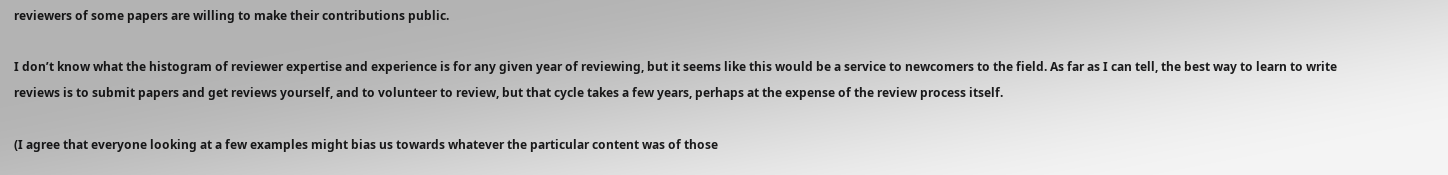reviewers of some papers are willing to make their contributions public.

I don’t know what the histogram of reviewer expertise and experience is for any given year of reviewing, but it seems like this would be a service to newcomers to the field. As far as I can tell, the best way to learn to write reviews is to submit papers and get reviews yourself, and to volunteer to review, but that cycle takes a few years, perhaps at the expense of the review process itself.

(I agree that everyone looking at a few examples might bias us towards whatever the particular content was of those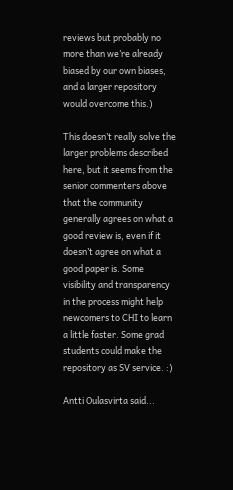reviews but probably no more than we’re already biased by our own biases, and a larger repository would overcome this.)

This doesn’t really solve the larger problems described here, but it seems from the senior commenters above that the community generally agrees on what a good review is, even if it doesn’t agree on what a good paper is. Some visibility and transparency in the process might help newcomers to CHI to learn a little faster. Some grad students could make the repository as SV service. :)

Antti Oulasvirta said...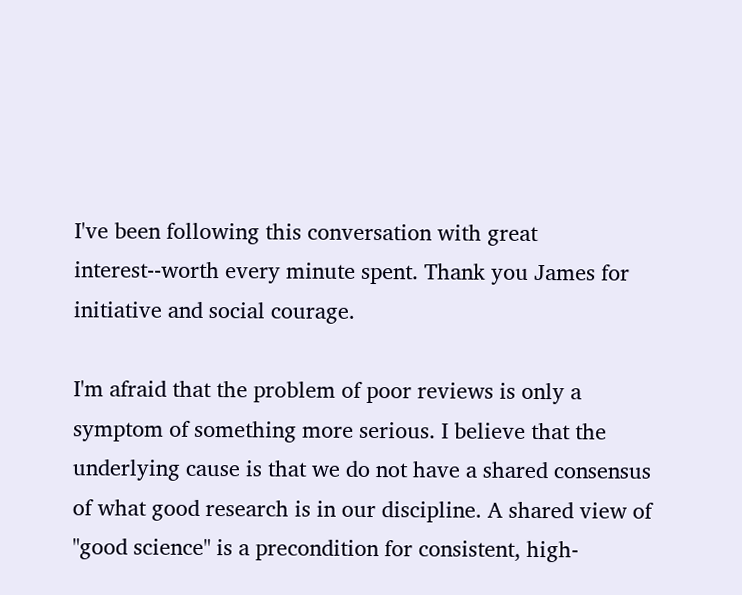I've been following this conversation with great interest--worth every minute spent. Thank you James for initiative and social courage.

I'm afraid that the problem of poor reviews is only a symptom of something more serious. I believe that the underlying cause is that we do not have a shared consensus of what good research is in our discipline. A shared view of "good science" is a precondition for consistent, high-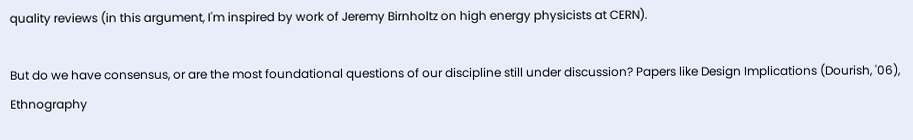quality reviews (in this argument, I'm inspired by work of Jeremy Birnholtz on high energy physicists at CERN).

But do we have consensus, or are the most foundational questions of our discipline still under discussion? Papers like Design Implications (Dourish, '06), Ethnography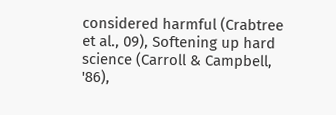considered harmful (Crabtree et al., 09), Softening up hard science (Carroll & Campbell, '86),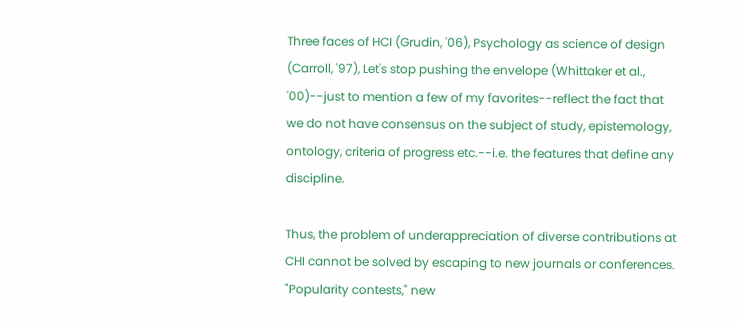Three faces of HCI (Grudin, '06), Psychology as science of design (Carroll, '97), Let's stop pushing the envelope (Whittaker et al., '00)--just to mention a few of my favorites--reflect the fact that we do not have consensus on the subject of study, epistemology, ontology, criteria of progress etc.--i.e. the features that define any discipline.

Thus, the problem of underappreciation of diverse contributions at CHI cannot be solved by escaping to new journals or conferences. "Popularity contests," new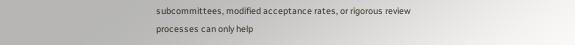subcommittees, modified acceptance rates, or rigorous review processes can only help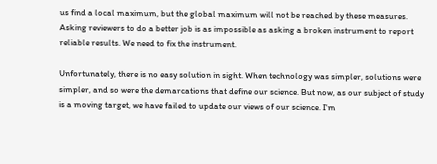us find a local maximum, but the global maximum will not be reached by these measures. Asking reviewers to do a better job is as impossible as asking a broken instrument to report reliable results. We need to fix the instrument.

Unfortunately, there is no easy solution in sight. When technology was simpler, solutions were simpler, and so were the demarcations that define our science. But now, as our subject of study is a moving target, we have failed to update our views of our science. I'm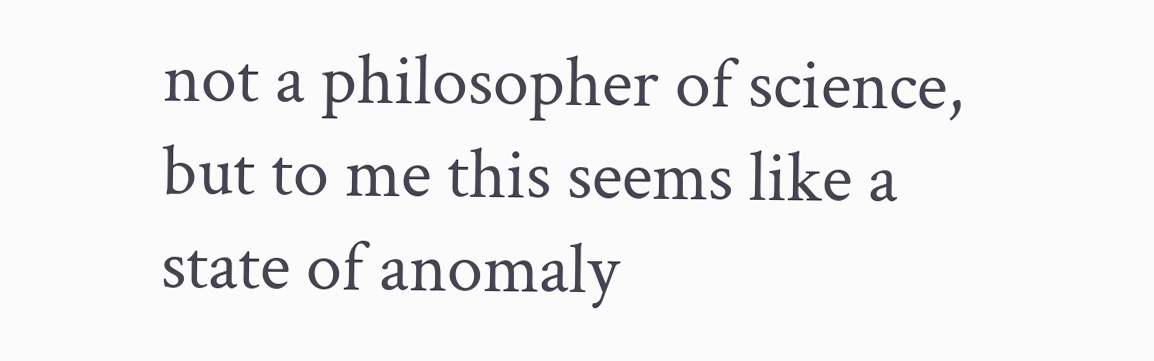not a philosopher of science, but to me this seems like a state of anomaly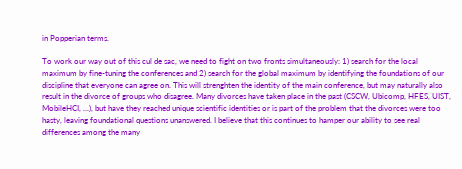in Popperian terms.

To work our way out of this cul de sac, we need to fight on two fronts simultaneously: 1) search for the local maximum by fine-tuning the conferences and 2) search for the global maximum by identifying the foundations of our discipline that everyone can agree on. This will strenghten the identity of the main conference, but may naturally also result in the divorce of groups who disagree. Many divorces have taken place in the past (CSCW, Ubicomp, HFES, UIST, MobileHCI, ...), but have they reached unique scientific identities or is part of the problem that the divorces were too hasty, leaving foundational questions unanswered. I believe that this continues to hamper our ability to see real differences among the many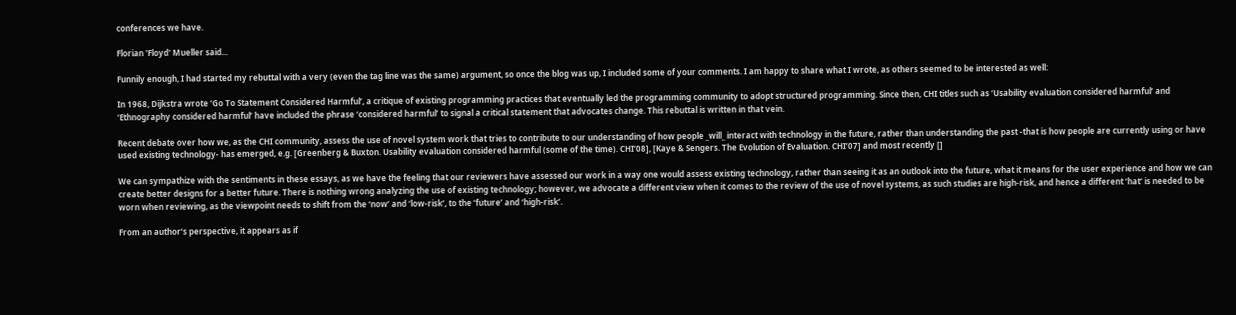conferences we have.

Florian 'Floyd' Mueller said...

Funnily enough, I had started my rebuttal with a very (even the tag line was the same) argument, so once the blog was up, I included some of your comments. I am happy to share what I wrote, as others seemed to be interested as well:

In 1968, Dijkstra wrote ‘Go To Statement Considered Harmful’, a critique of existing programming practices that eventually led the programming community to adopt structured programming. Since then, CHI titles such as ‘Usability evaluation considered harmful’ and ‘Ethnography considered harmful’ have included the phrase ‘considered harmful’ to signal a critical statement that advocates change. This rebuttal is written in that vein.

Recent debate over how we, as the CHI community, assess the use of novel system work that tries to contribute to our understanding of how people _will_ interact with technology in the future, rather than understanding the past -that is how people are currently using or have used existing technology- has emerged, e.g. [Greenberg & Buxton. Usability evaluation considered harmful (some of the time). CHI’08], [Kaye & Sengers. The Evolution of Evaluation. CHI’07] and most recently []

We can sympathize with the sentiments in these essays, as we have the feeling that our reviewers have assessed our work in a way one would assess existing technology, rather than seeing it as an outlook into the future, what it means for the user experience and how we can create better designs for a better future. There is nothing wrong analyzing the use of existing technology; however, we advocate a different view when it comes to the review of the use of novel systems, as such studies are high-risk, and hence a different ‘hat’ is needed to be worn when reviewing, as the viewpoint needs to shift from the ‘now’ and ‘low-risk’, to the ‘future’ and ‘high-risk’.

From an author’s perspective, it appears as if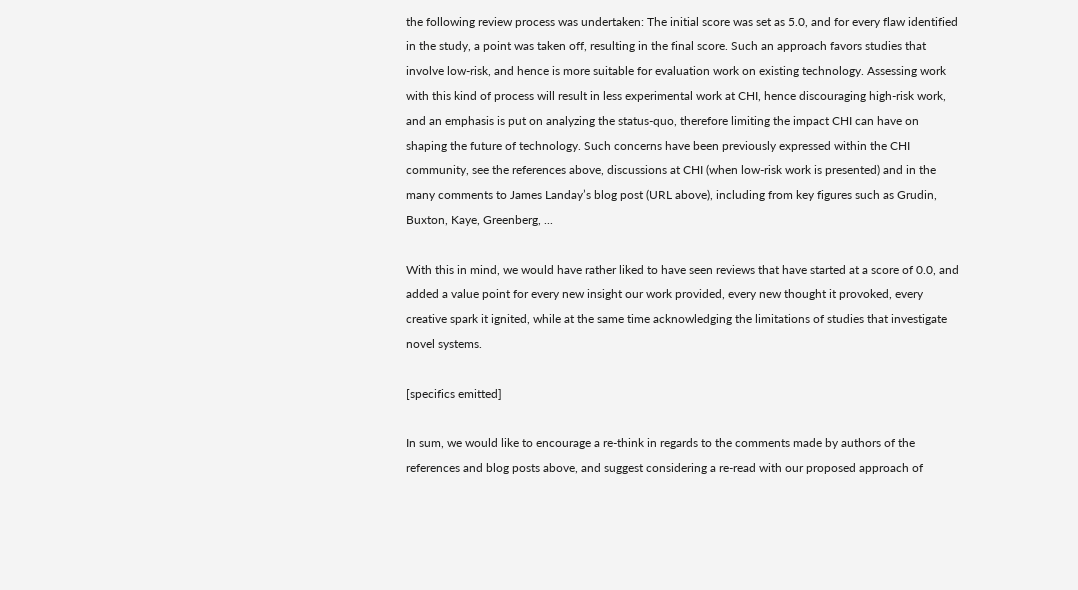the following review process was undertaken: The initial score was set as 5.0, and for every flaw identified in the study, a point was taken off, resulting in the final score. Such an approach favors studies that involve low-risk, and hence is more suitable for evaluation work on existing technology. Assessing work with this kind of process will result in less experimental work at CHI, hence discouraging high-risk work, and an emphasis is put on analyzing the status-quo, therefore limiting the impact CHI can have on shaping the future of technology. Such concerns have been previously expressed within the CHI community, see the references above, discussions at CHI (when low-risk work is presented) and in the many comments to James Landay’s blog post (URL above), including from key figures such as Grudin, Buxton, Kaye, Greenberg, ...

With this in mind, we would have rather liked to have seen reviews that have started at a score of 0.0, and added a value point for every new insight our work provided, every new thought it provoked, every creative spark it ignited, while at the same time acknowledging the limitations of studies that investigate novel systems.

[specifics emitted]

In sum, we would like to encourage a re-think in regards to the comments made by authors of the references and blog posts above, and suggest considering a re-read with our proposed approach of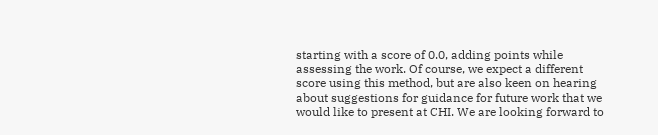starting with a score of 0.0, adding points while assessing the work. Of course, we expect a different score using this method, but are also keen on hearing about suggestions for guidance for future work that we would like to present at CHI. We are looking forward to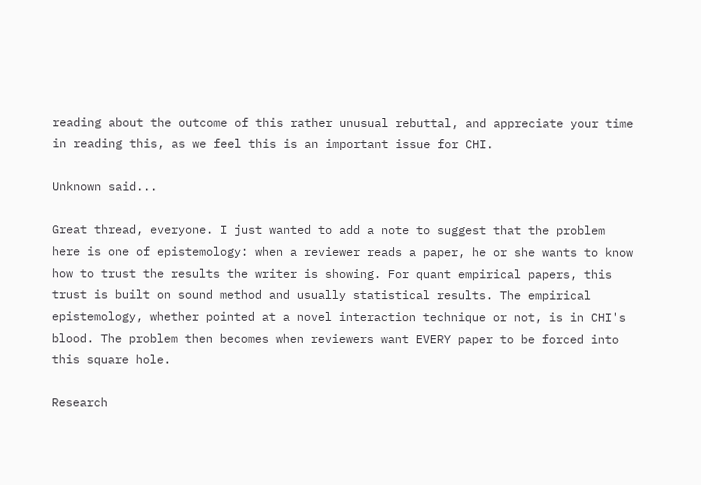reading about the outcome of this rather unusual rebuttal, and appreciate your time in reading this, as we feel this is an important issue for CHI.

Unknown said...

Great thread, everyone. I just wanted to add a note to suggest that the problem here is one of epistemology: when a reviewer reads a paper, he or she wants to know how to trust the results the writer is showing. For quant empirical papers, this trust is built on sound method and usually statistical results. The empirical epistemology, whether pointed at a novel interaction technique or not, is in CHI's blood. The problem then becomes when reviewers want EVERY paper to be forced into this square hole.

Research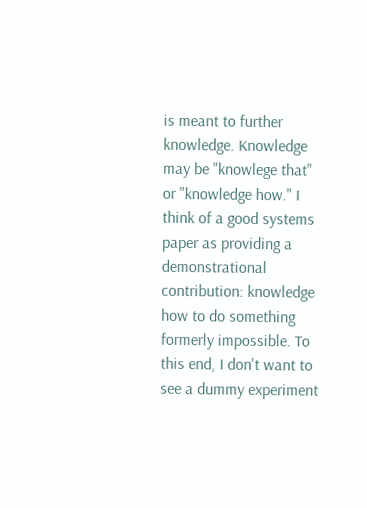is meant to further knowledge. Knowledge may be "knowlege that" or "knowledge how." I think of a good systems paper as providing a demonstrational contribution: knowledge how to do something formerly impossible. To this end, I don't want to see a dummy experiment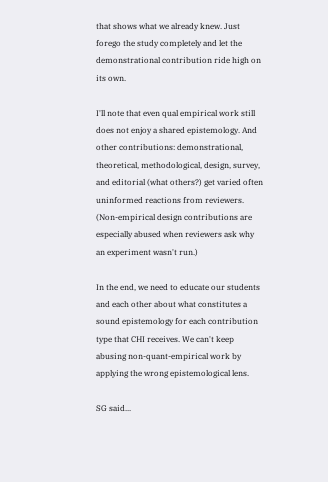that shows what we already knew. Just forego the study completely and let the demonstrational contribution ride high on its own.

I'll note that even qual empirical work still does not enjoy a shared epistemology. And other contributions: demonstrational, theoretical, methodological, design, survey, and editorial (what others?) get varied often uninformed reactions from reviewers. (Non-empirical design contributions are especially abused when reviewers ask why an experiment wasn't run.)

In the end, we need to educate our students and each other about what constitutes a sound epistemology for each contribution type that CHI receives. We can't keep abusing non-quant-empirical work by applying the wrong epistemological lens.

SG said...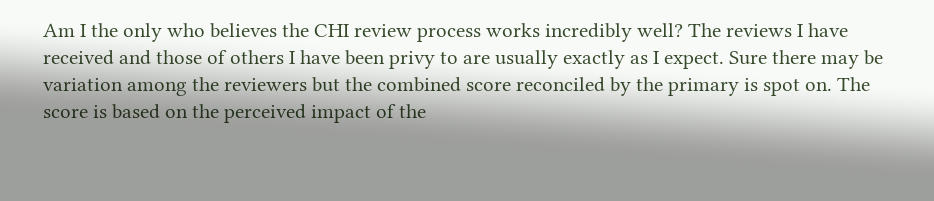Am I the only who believes the CHI review process works incredibly well? The reviews I have received and those of others I have been privy to are usually exactly as I expect. Sure there may be variation among the reviewers but the combined score reconciled by the primary is spot on. The score is based on the perceived impact of the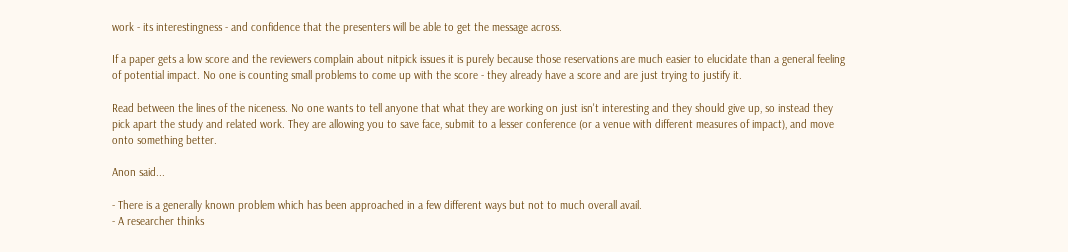work - its interestingness - and confidence that the presenters will be able to get the message across.

If a paper gets a low score and the reviewers complain about nitpick issues it is purely because those reservations are much easier to elucidate than a general feeling of potential impact. No one is counting small problems to come up with the score - they already have a score and are just trying to justify it.

Read between the lines of the niceness. No one wants to tell anyone that what they are working on just isn't interesting and they should give up, so instead they pick apart the study and related work. They are allowing you to save face, submit to a lesser conference (or a venue with different measures of impact), and move onto something better.

Anon said...

- There is a generally known problem which has been approached in a few different ways but not to much overall avail.
- A researcher thinks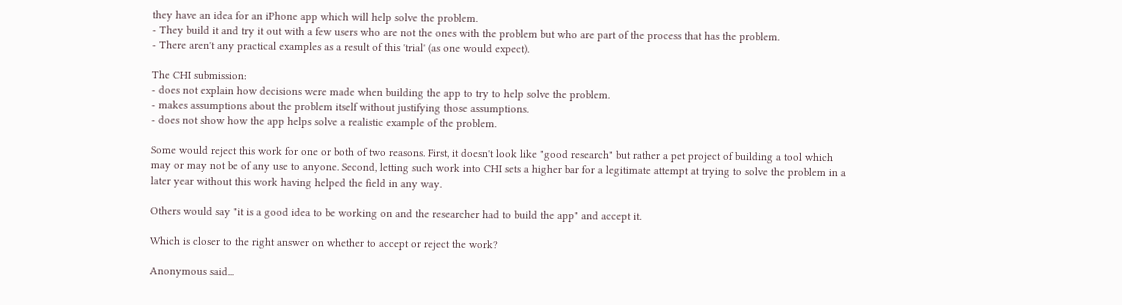they have an idea for an iPhone app which will help solve the problem.
- They build it and try it out with a few users who are not the ones with the problem but who are part of the process that has the problem.
- There aren't any practical examples as a result of this 'trial' (as one would expect).

The CHI submission:
- does not explain how decisions were made when building the app to try to help solve the problem.
- makes assumptions about the problem itself without justifying those assumptions.
- does not show how the app helps solve a realistic example of the problem.

Some would reject this work for one or both of two reasons. First, it doesn't look like "good research" but rather a pet project of building a tool which may or may not be of any use to anyone. Second, letting such work into CHI sets a higher bar for a legitimate attempt at trying to solve the problem in a later year without this work having helped the field in any way.

Others would say "it is a good idea to be working on and the researcher had to build the app" and accept it.

Which is closer to the right answer on whether to accept or reject the work?

Anonymous said...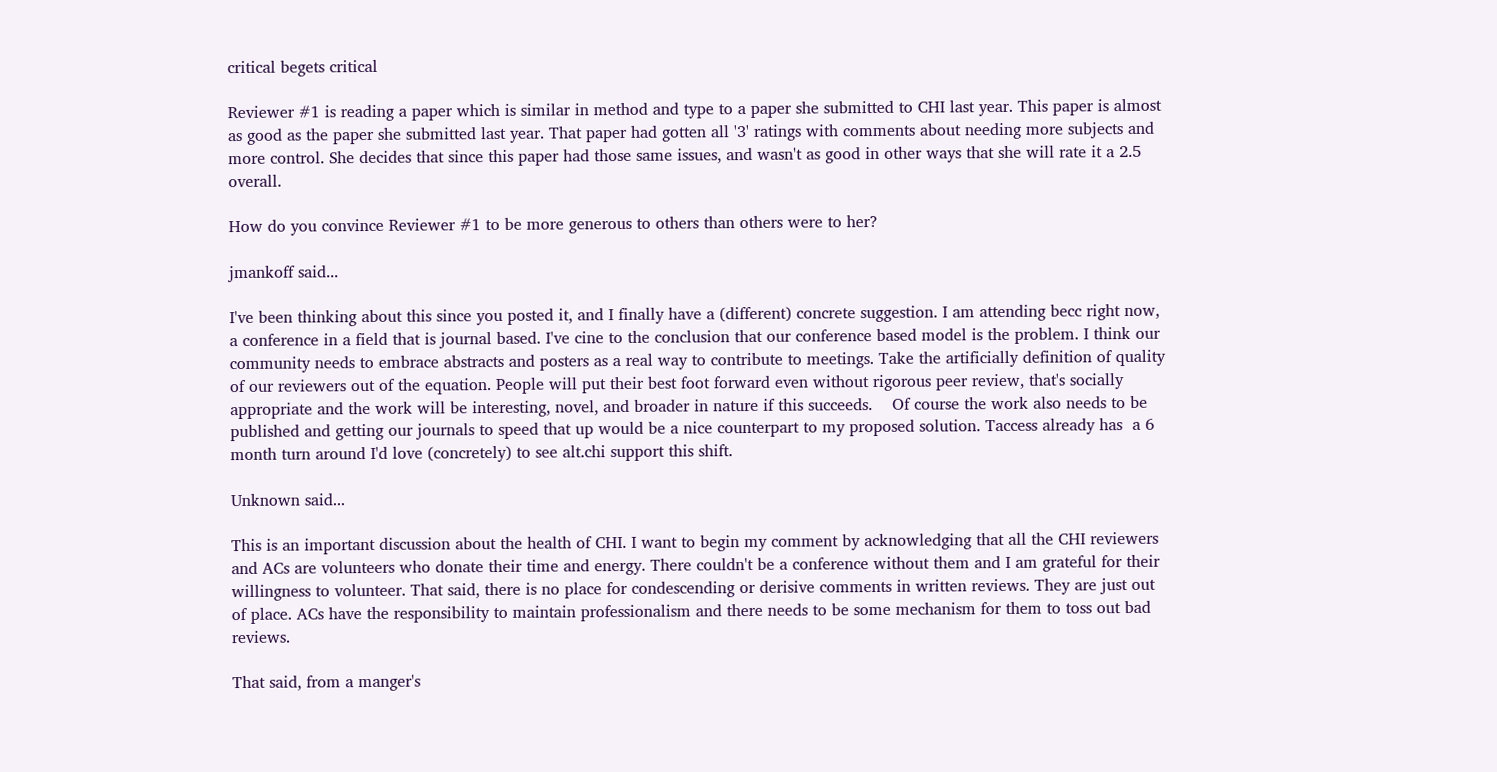critical begets critical

Reviewer #1 is reading a paper which is similar in method and type to a paper she submitted to CHI last year. This paper is almost as good as the paper she submitted last year. That paper had gotten all '3' ratings with comments about needing more subjects and more control. She decides that since this paper had those same issues, and wasn't as good in other ways that she will rate it a 2.5 overall.

How do you convince Reviewer #1 to be more generous to others than others were to her?

jmankoff said...

I've been thinking about this since you posted it, and I finally have a (different) concrete suggestion. I am attending becc right now, a conference in a field that is journal based. I've cine to the conclusion that our conference based model is the problem. I think our community needs to embrace abstracts and posters as a real way to contribute to meetings. Take the artificially definition of quality of our reviewers out of the equation. People will put their best foot forward even without rigorous peer review, that's socially appropriate and the work will be interesting, novel, and broader in nature if this succeeds.    Of course the work also needs to be published and getting our journals to speed that up would be a nice counterpart to my proposed solution. Taccess already has  a 6 month turn around I'd love (concretely) to see alt.chi support this shift.

Unknown said...

This is an important discussion about the health of CHI. I want to begin my comment by acknowledging that all the CHI reviewers and ACs are volunteers who donate their time and energy. There couldn't be a conference without them and I am grateful for their willingness to volunteer. That said, there is no place for condescending or derisive comments in written reviews. They are just out of place. ACs have the responsibility to maintain professionalism and there needs to be some mechanism for them to toss out bad reviews.

That said, from a manger's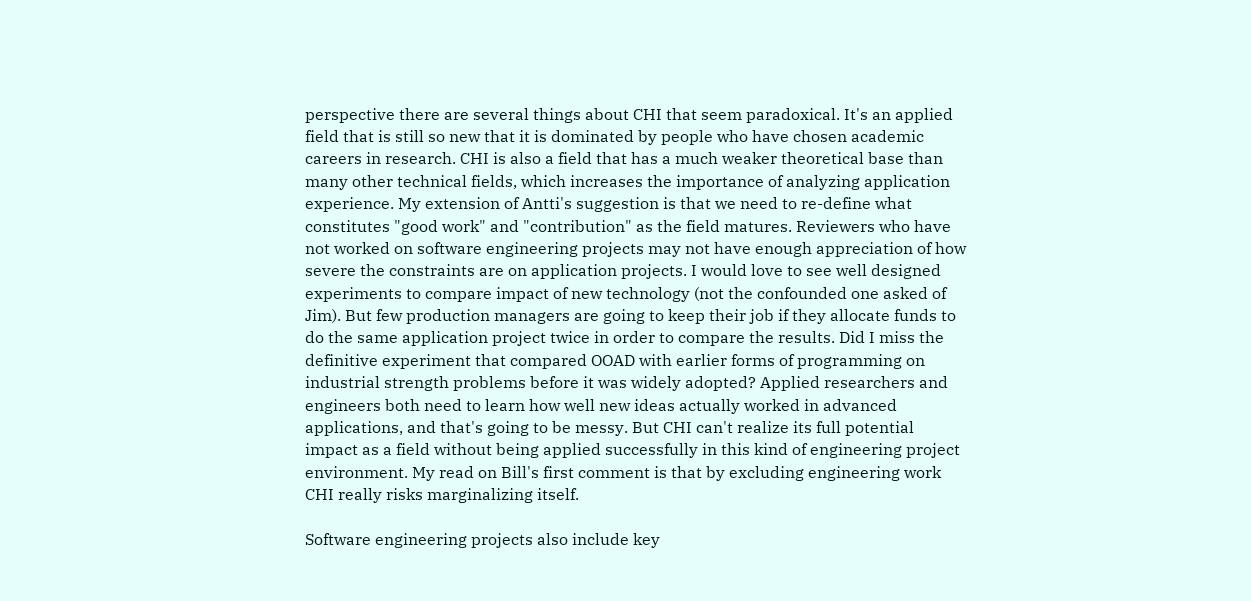perspective there are several things about CHI that seem paradoxical. It's an applied field that is still so new that it is dominated by people who have chosen academic careers in research. CHI is also a field that has a much weaker theoretical base than many other technical fields, which increases the importance of analyzing application experience. My extension of Antti's suggestion is that we need to re-define what constitutes "good work" and "contribution" as the field matures. Reviewers who have not worked on software engineering projects may not have enough appreciation of how severe the constraints are on application projects. I would love to see well designed experiments to compare impact of new technology (not the confounded one asked of Jim). But few production managers are going to keep their job if they allocate funds to do the same application project twice in order to compare the results. Did I miss the definitive experiment that compared OOAD with earlier forms of programming on industrial strength problems before it was widely adopted? Applied researchers and engineers both need to learn how well new ideas actually worked in advanced applications, and that's going to be messy. But CHI can't realize its full potential impact as a field without being applied successfully in this kind of engineering project environment. My read on Bill's first comment is that by excluding engineering work CHI really risks marginalizing itself.

Software engineering projects also include key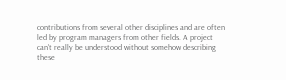contributions from several other disciplines and are often led by program managers from other fields. A project can't really be understood without somehow describing these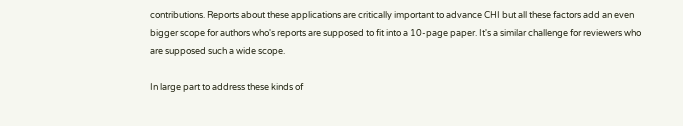contributions. Reports about these applications are critically important to advance CHI but all these factors add an even bigger scope for authors who's reports are supposed to fit into a 10-page paper. It's a similar challenge for reviewers who are supposed such a wide scope.

In large part to address these kinds of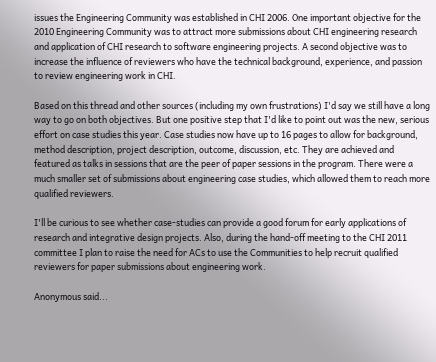issues the Engineering Community was established in CHI 2006. One important objective for the 2010 Engineering Community was to attract more submissions about CHI engineering research and application of CHI research to software engineering projects. A second objective was to increase the influence of reviewers who have the technical background, experience, and passion to review engineering work in CHI.

Based on this thread and other sources (including my own frustrations) I'd say we still have a long way to go on both objectives. But one positive step that I'd like to point out was the new, serious effort on case studies this year. Case studies now have up to 16 pages to allow for background, method description, project description, outcome, discussion, etc. They are achieved and featured as talks in sessions that are the peer of paper sessions in the program. There were a much smaller set of submissions about engineering case studies, which allowed them to reach more qualified reviewers.

I'll be curious to see whether case-studies can provide a good forum for early applications of research and integrative design projects. Also, during the hand-off meeting to the CHI 2011 committee I plan to raise the need for ACs to use the Communities to help recruit qualified reviewers for paper submissions about engineering work.

Anonymous said...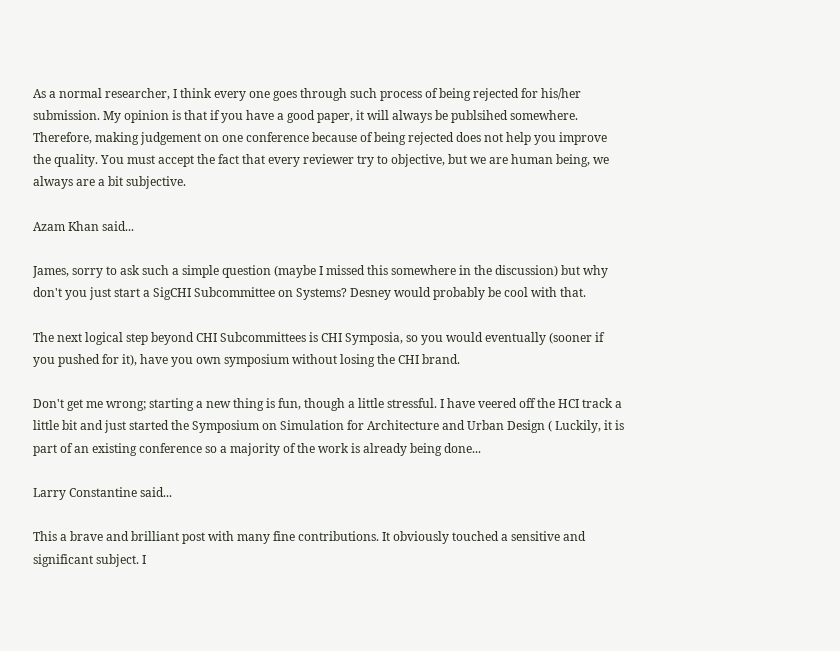As a normal researcher, I think every one goes through such process of being rejected for his/her submission. My opinion is that if you have a good paper, it will always be publsihed somewhere. Therefore, making judgement on one conference because of being rejected does not help you improve the quality. You must accept the fact that every reviewer try to objective, but we are human being, we always are a bit subjective.

Azam Khan said...

James, sorry to ask such a simple question (maybe I missed this somewhere in the discussion) but why don't you just start a SigCHI Subcommittee on Systems? Desney would probably be cool with that.

The next logical step beyond CHI Subcommittees is CHI Symposia, so you would eventually (sooner if you pushed for it), have you own symposium without losing the CHI brand.

Don't get me wrong; starting a new thing is fun, though a little stressful. I have veered off the HCI track a little bit and just started the Symposium on Simulation for Architecture and Urban Design ( Luckily, it is part of an existing conference so a majority of the work is already being done...

Larry Constantine said...

This a brave and brilliant post with many fine contributions. It obviously touched a sensitive and significant subject. I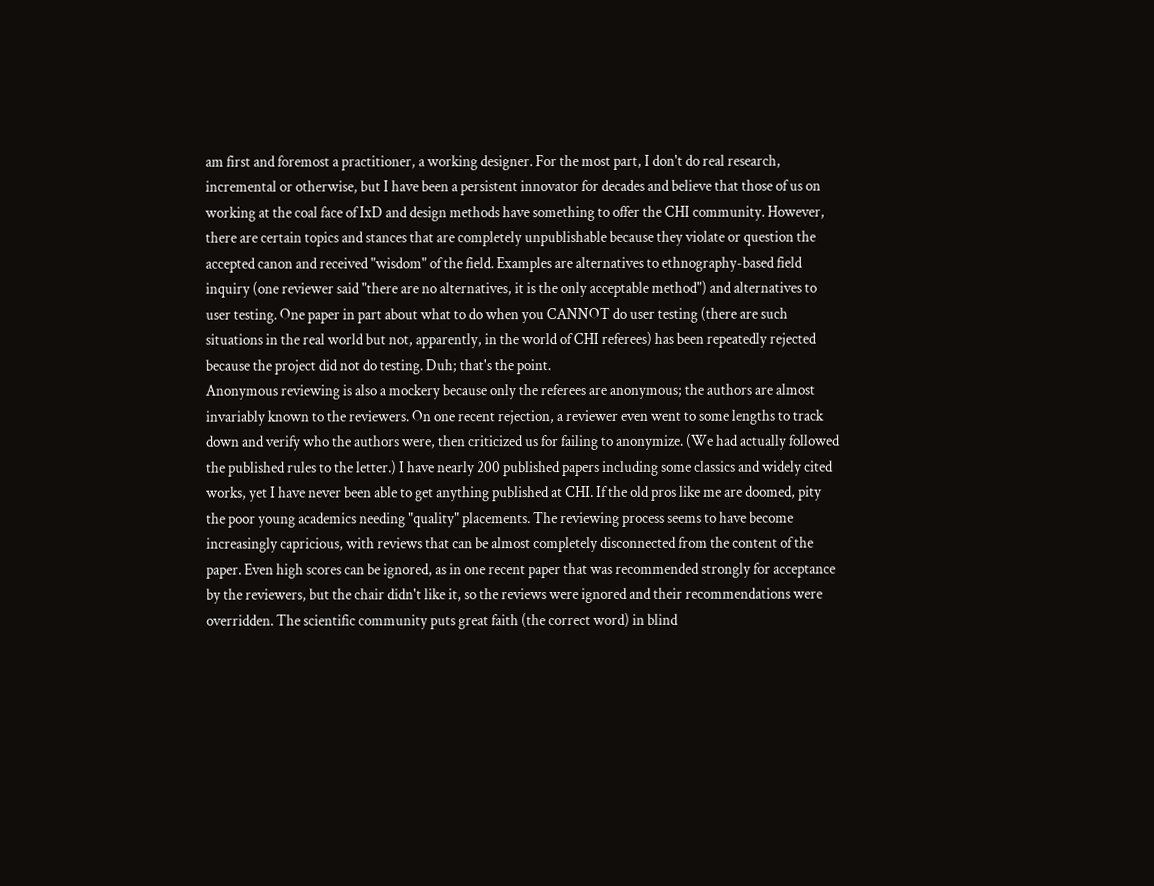am first and foremost a practitioner, a working designer. For the most part, I don't do real research, incremental or otherwise, but I have been a persistent innovator for decades and believe that those of us on working at the coal face of IxD and design methods have something to offer the CHI community. However, there are certain topics and stances that are completely unpublishable because they violate or question the accepted canon and received "wisdom" of the field. Examples are alternatives to ethnography-based field inquiry (one reviewer said "there are no alternatives, it is the only acceptable method") and alternatives to user testing. One paper in part about what to do when you CANNOT do user testing (there are such situations in the real world but not, apparently, in the world of CHI referees) has been repeatedly rejected because the project did not do testing. Duh; that's the point.
Anonymous reviewing is also a mockery because only the referees are anonymous; the authors are almost invariably known to the reviewers. On one recent rejection, a reviewer even went to some lengths to track down and verify who the authors were, then criticized us for failing to anonymize. (We had actually followed the published rules to the letter.) I have nearly 200 published papers including some classics and widely cited works, yet I have never been able to get anything published at CHI. If the old pros like me are doomed, pity the poor young academics needing "quality" placements. The reviewing process seems to have become increasingly capricious, with reviews that can be almost completely disconnected from the content of the paper. Even high scores can be ignored, as in one recent paper that was recommended strongly for acceptance by the reviewers, but the chair didn't like it, so the reviews were ignored and their recommendations were overridden. The scientific community puts great faith (the correct word) in blind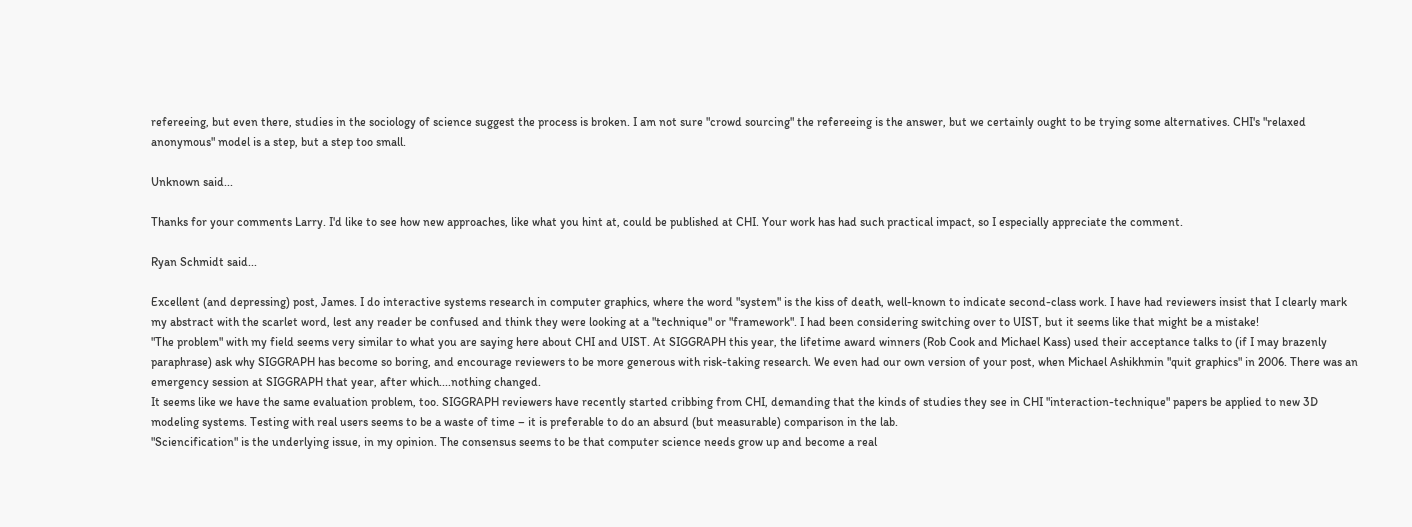refereeing, but even there, studies in the sociology of science suggest the process is broken. I am not sure "crowd sourcing" the refereeing is the answer, but we certainly ought to be trying some alternatives. CHI's "relaxed anonymous" model is a step, but a step too small.

Unknown said...

Thanks for your comments Larry. I'd like to see how new approaches, like what you hint at, could be published at CHI. Your work has had such practical impact, so I especially appreciate the comment.

Ryan Schmidt said...

Excellent (and depressing) post, James. I do interactive systems research in computer graphics, where the word "system" is the kiss of death, well-known to indicate second-class work. I have had reviewers insist that I clearly mark my abstract with the scarlet word, lest any reader be confused and think they were looking at a "technique" or "framework". I had been considering switching over to UIST, but it seems like that might be a mistake!
"The problem" with my field seems very similar to what you are saying here about CHI and UIST. At SIGGRAPH this year, the lifetime award winners (Rob Cook and Michael Kass) used their acceptance talks to (if I may brazenly paraphrase) ask why SIGGRAPH has become so boring, and encourage reviewers to be more generous with risk-taking research. We even had our own version of your post, when Michael Ashikhmin "quit graphics" in 2006. There was an emergency session at SIGGRAPH that year, after which....nothing changed.
It seems like we have the same evaluation problem, too. SIGGRAPH reviewers have recently started cribbing from CHI, demanding that the kinds of studies they see in CHI "interaction-technique" papers be applied to new 3D modeling systems. Testing with real users seems to be a waste of time – it is preferable to do an absurd (but measurable) comparison in the lab.
"Sciencification" is the underlying issue, in my opinion. The consensus seems to be that computer science needs grow up and become a real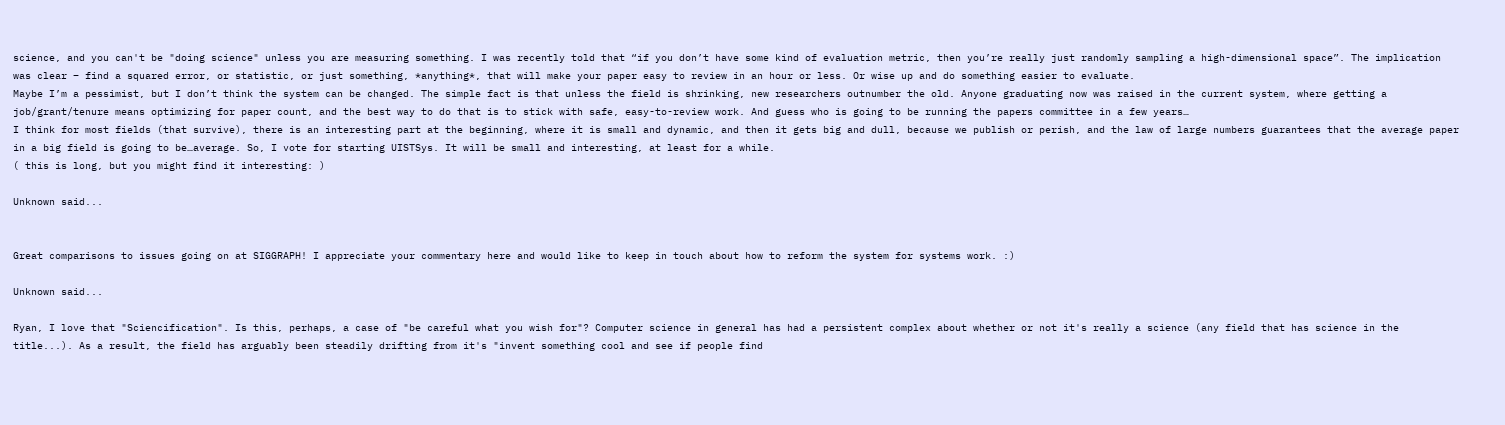science, and you can't be "doing science" unless you are measuring something. I was recently told that “if you don’t have some kind of evaluation metric, then you’re really just randomly sampling a high-dimensional space”. The implication was clear – find a squared error, or statistic, or just something, *anything*, that will make your paper easy to review in an hour or less. Or wise up and do something easier to evaluate.
Maybe I’m a pessimist, but I don’t think the system can be changed. The simple fact is that unless the field is shrinking, new researchers outnumber the old. Anyone graduating now was raised in the current system, where getting a job/grant/tenure means optimizing for paper count, and the best way to do that is to stick with safe, easy-to-review work. And guess who is going to be running the papers committee in a few years…
I think for most fields (that survive), there is an interesting part at the beginning, where it is small and dynamic, and then it gets big and dull, because we publish or perish, and the law of large numbers guarantees that the average paper in a big field is going to be…average. So, I vote for starting UISTSys. It will be small and interesting, at least for a while.
( this is long, but you might find it interesting: )

Unknown said...


Great comparisons to issues going on at SIGGRAPH! I appreciate your commentary here and would like to keep in touch about how to reform the system for systems work. :)

Unknown said...

Ryan, I love that "Sciencification". Is this, perhaps, a case of "be careful what you wish for"? Computer science in general has had a persistent complex about whether or not it's really a science (any field that has science in the title...). As a result, the field has arguably been steadily drifting from it's "invent something cool and see if people find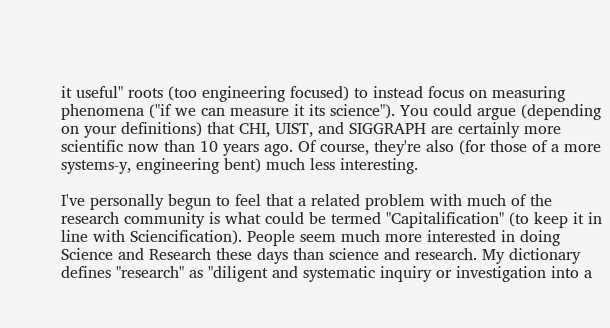it useful" roots (too engineering focused) to instead focus on measuring phenomena ("if we can measure it its science"). You could argue (depending on your definitions) that CHI, UIST, and SIGGRAPH are certainly more scientific now than 10 years ago. Of course, they're also (for those of a more systems-y, engineering bent) much less interesting.

I've personally begun to feel that a related problem with much of the research community is what could be termed "Capitalification" (to keep it in line with Sciencification). People seem much more interested in doing Science and Research these days than science and research. My dictionary defines "research" as "diligent and systematic inquiry or investigation into a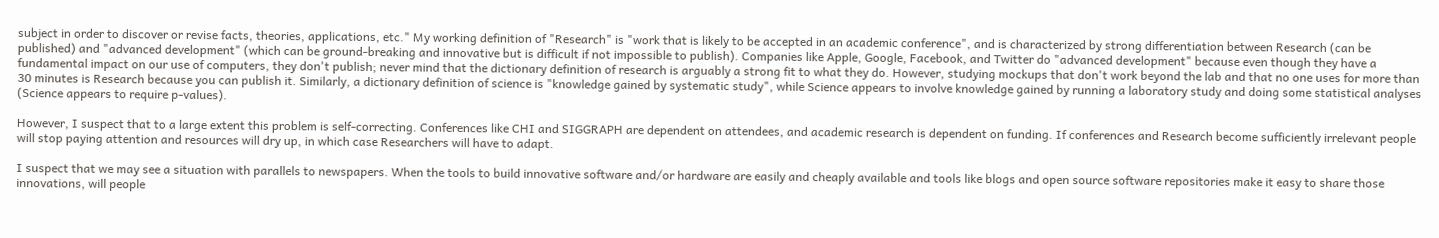subject in order to discover or revise facts, theories, applications, etc." My working definition of "Research" is "work that is likely to be accepted in an academic conference", and is characterized by strong differentiation between Research (can be published) and "advanced development" (which can be ground-breaking and innovative but is difficult if not impossible to publish). Companies like Apple, Google, Facebook, and Twitter do "advanced development" because even though they have a fundamental impact on our use of computers, they don't publish; never mind that the dictionary definition of research is arguably a strong fit to what they do. However, studying mockups that don't work beyond the lab and that no one uses for more than 30 minutes is Research because you can publish it. Similarly, a dictionary definition of science is "knowledge gained by systematic study", while Science appears to involve knowledge gained by running a laboratory study and doing some statistical analyses (Science appears to require p-values).

However, I suspect that to a large extent this problem is self-correcting. Conferences like CHI and SIGGRAPH are dependent on attendees, and academic research is dependent on funding. If conferences and Research become sufficiently irrelevant people will stop paying attention and resources will dry up, in which case Researchers will have to adapt.

I suspect that we may see a situation with parallels to newspapers. When the tools to build innovative software and/or hardware are easily and cheaply available and tools like blogs and open source software repositories make it easy to share those innovations, will people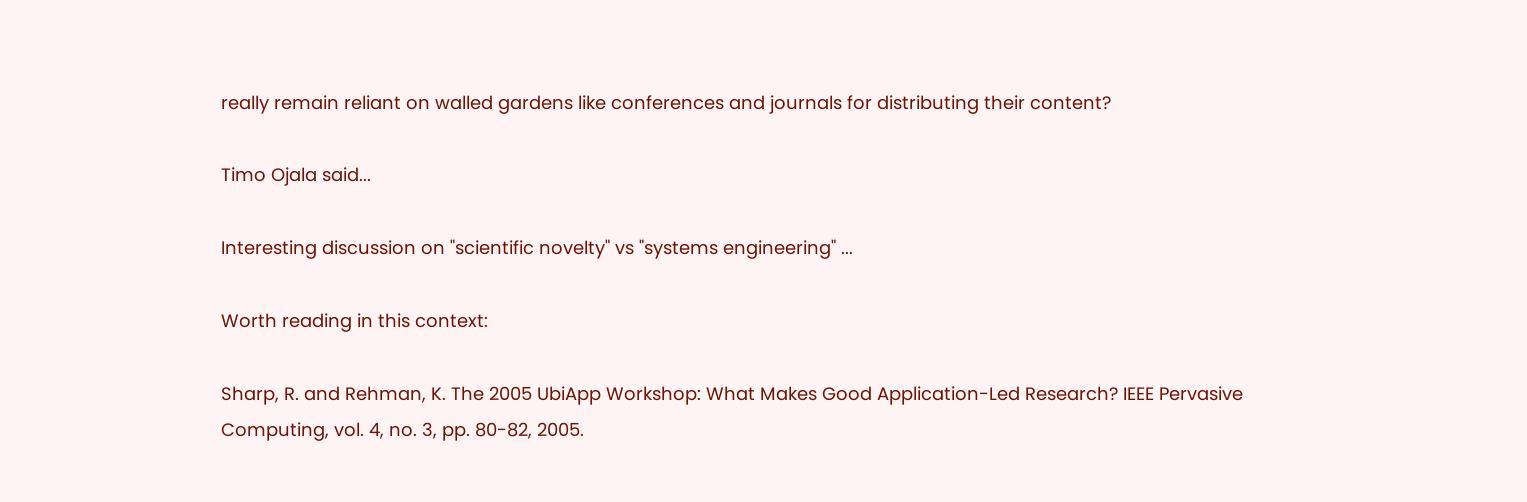really remain reliant on walled gardens like conferences and journals for distributing their content?

Timo Ojala said...

Interesting discussion on "scientific novelty" vs "systems engineering" ...

Worth reading in this context:

Sharp, R. and Rehman, K. The 2005 UbiApp Workshop: What Makes Good Application-Led Research? IEEE Pervasive Computing, vol. 4, no. 3, pp. 80-82, 2005.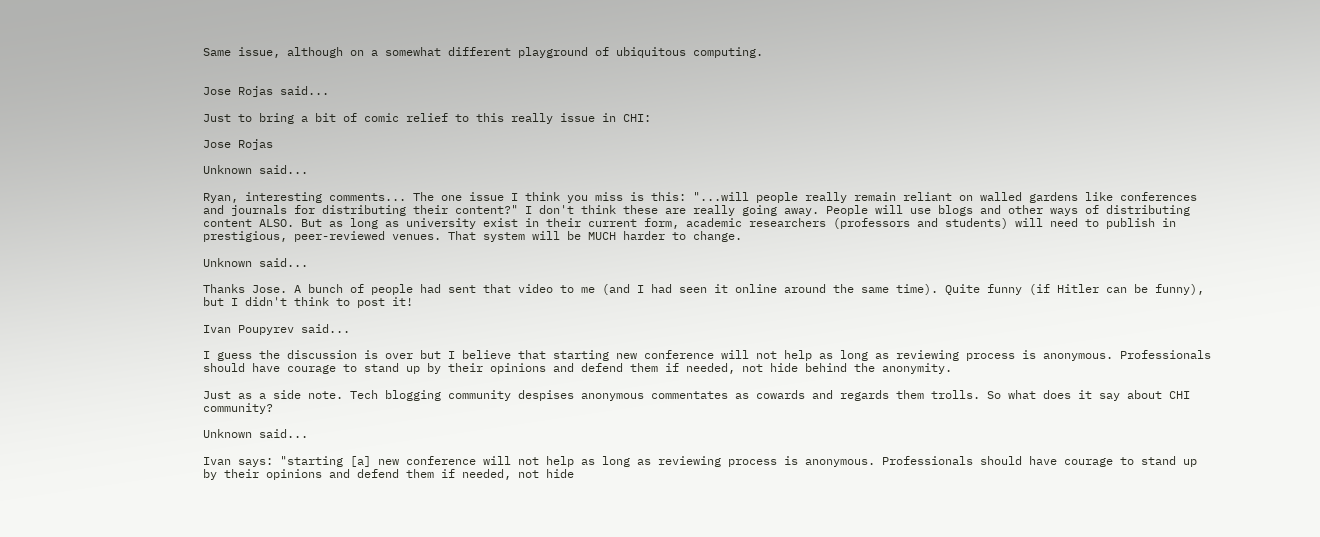Same issue, although on a somewhat different playground of ubiquitous computing.


Jose Rojas said...

Just to bring a bit of comic relief to this really issue in CHI:

Jose Rojas

Unknown said...

Ryan, interesting comments... The one issue I think you miss is this: "...will people really remain reliant on walled gardens like conferences and journals for distributing their content?" I don't think these are really going away. People will use blogs and other ways of distributing content ALSO. But as long as university exist in their current form, academic researchers (professors and students) will need to publish in prestigious, peer-reviewed venues. That system will be MUCH harder to change.

Unknown said...

Thanks Jose. A bunch of people had sent that video to me (and I had seen it online around the same time). Quite funny (if Hitler can be funny), but I didn't think to post it!

Ivan Poupyrev said...

I guess the discussion is over but I believe that starting new conference will not help as long as reviewing process is anonymous. Professionals should have courage to stand up by their opinions and defend them if needed, not hide behind the anonymity.

Just as a side note. Tech blogging community despises anonymous commentates as cowards and regards them trolls. So what does it say about CHI community?

Unknown said...

Ivan says: "starting [a] new conference will not help as long as reviewing process is anonymous. Professionals should have courage to stand up by their opinions and defend them if needed, not hide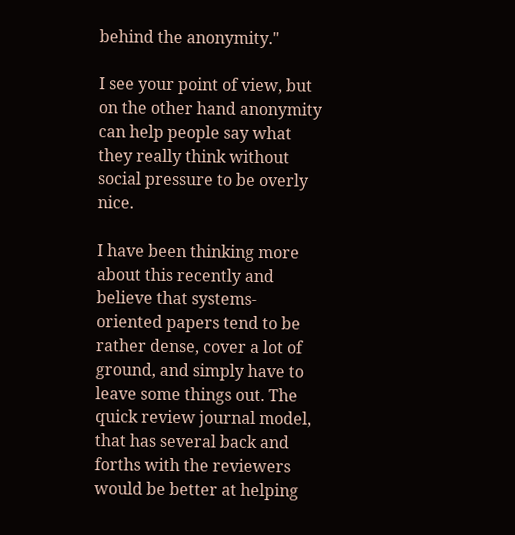behind the anonymity."

I see your point of view, but on the other hand anonymity can help people say what they really think without social pressure to be overly nice.

I have been thinking more about this recently and believe that systems-oriented papers tend to be rather dense, cover a lot of ground, and simply have to leave some things out. The quick review journal model, that has several back and forths with the reviewers would be better at helping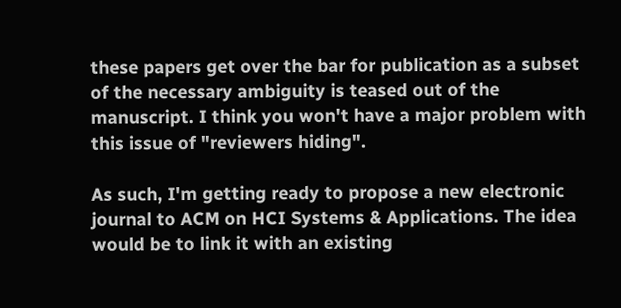these papers get over the bar for publication as a subset of the necessary ambiguity is teased out of the manuscript. I think you won't have a major problem with this issue of "reviewers hiding".

As such, I'm getting ready to propose a new electronic journal to ACM on HCI Systems & Applications. The idea would be to link it with an existing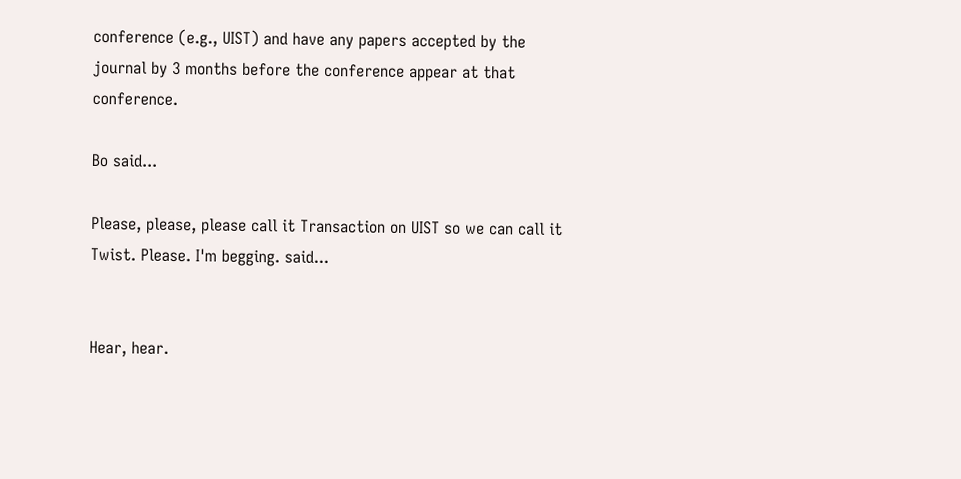conference (e.g., UIST) and have any papers accepted by the journal by 3 months before the conference appear at that conference.

Bo said...

Please, please, please call it Transaction on UIST so we can call it Twist. Please. I'm begging. said...


Hear, hear.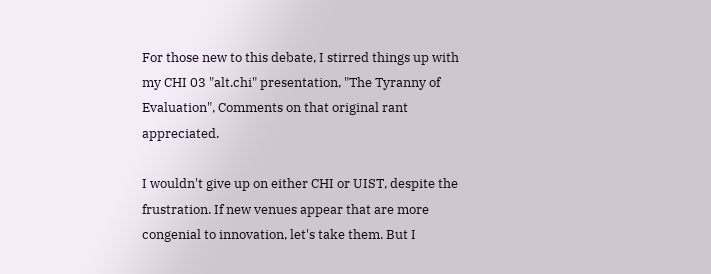For those new to this debate, I stirred things up with my CHI 03 "alt.chi" presentation, "The Tyranny of Evaluation", Comments on that original rant appreciated.

I wouldn't give up on either CHI or UIST, despite the frustration. If new venues appear that are more congenial to innovation, let's take them. But I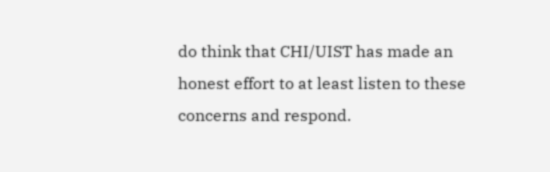do think that CHI/UIST has made an honest effort to at least listen to these concerns and respond.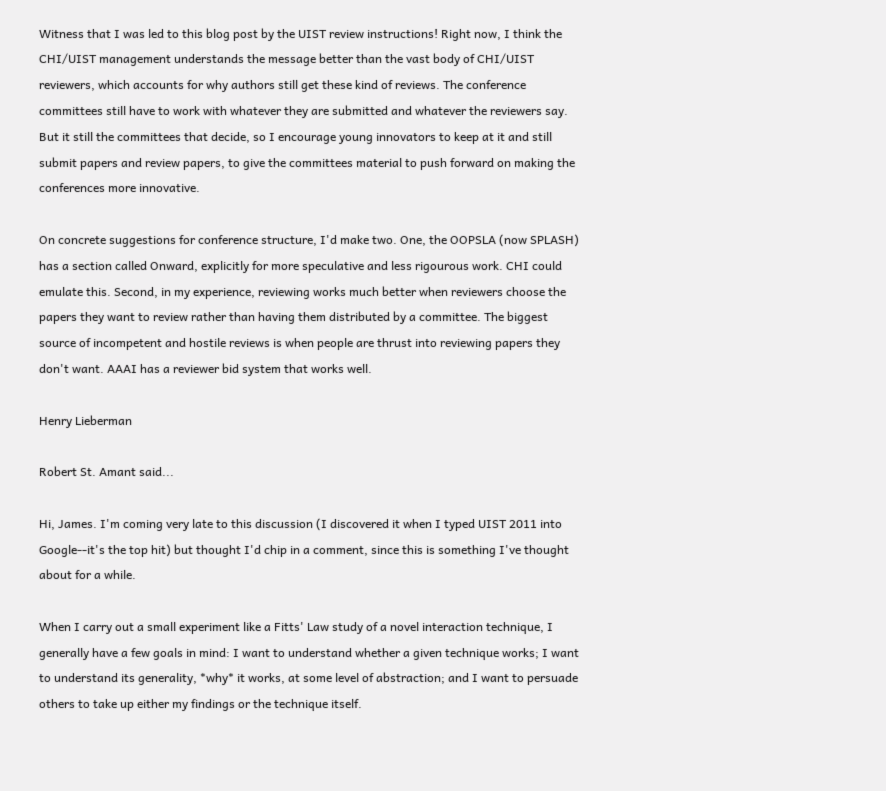Witness that I was led to this blog post by the UIST review instructions! Right now, I think the CHI/UIST management understands the message better than the vast body of CHI/UIST reviewers, which accounts for why authors still get these kind of reviews. The conference committees still have to work with whatever they are submitted and whatever the reviewers say. But it still the committees that decide, so I encourage young innovators to keep at it and still submit papers and review papers, to give the committees material to push forward on making the conferences more innovative.

On concrete suggestions for conference structure, I'd make two. One, the OOPSLA (now SPLASH) has a section called Onward, explicitly for more speculative and less rigourous work. CHI could emulate this. Second, in my experience, reviewing works much better when reviewers choose the papers they want to review rather than having them distributed by a committee. The biggest source of incompetent and hostile reviews is when people are thrust into reviewing papers they don't want. AAAI has a reviewer bid system that works well.

Henry Lieberman

Robert St. Amant said...

Hi, James. I'm coming very late to this discussion (I discovered it when I typed UIST 2011 into Google--it's the top hit) but thought I'd chip in a comment, since this is something I've thought about for a while.

When I carry out a small experiment like a Fitts' Law study of a novel interaction technique, I generally have a few goals in mind: I want to understand whether a given technique works; I want to understand its generality, *why* it works, at some level of abstraction; and I want to persuade others to take up either my findings or the technique itself.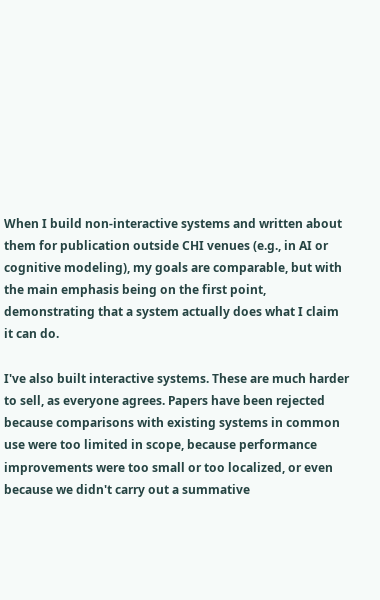When I build non-interactive systems and written about them for publication outside CHI venues (e.g., in AI or cognitive modeling), my goals are comparable, but with the main emphasis being on the first point, demonstrating that a system actually does what I claim it can do.

I've also built interactive systems. These are much harder to sell, as everyone agrees. Papers have been rejected because comparisons with existing systems in common use were too limited in scope, because performance improvements were too small or too localized, or even because we didn't carry out a summative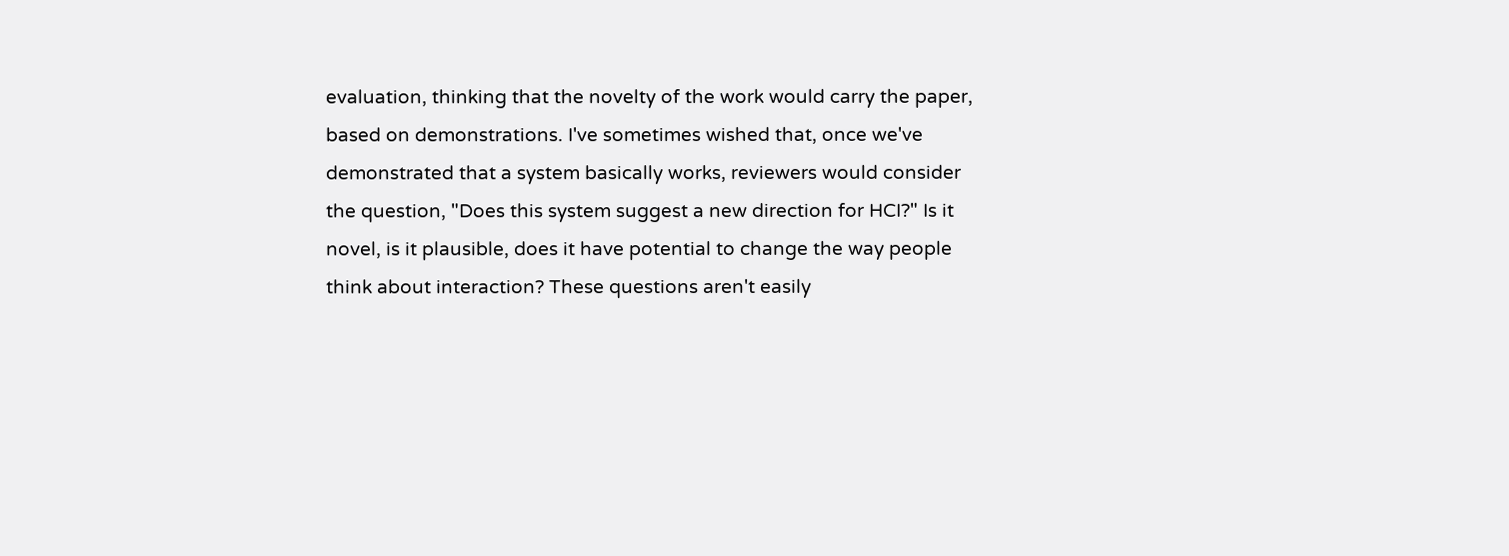evaluation, thinking that the novelty of the work would carry the paper, based on demonstrations. I've sometimes wished that, once we've demonstrated that a system basically works, reviewers would consider the question, "Does this system suggest a new direction for HCI?" Is it novel, is it plausible, does it have potential to change the way people think about interaction? These questions aren't easily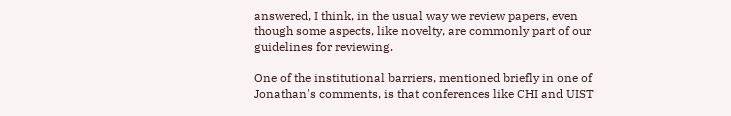answered, I think, in the usual way we review papers, even though some aspects, like novelty, are commonly part of our guidelines for reviewing.

One of the institutional barriers, mentioned briefly in one of Jonathan's comments, is that conferences like CHI and UIST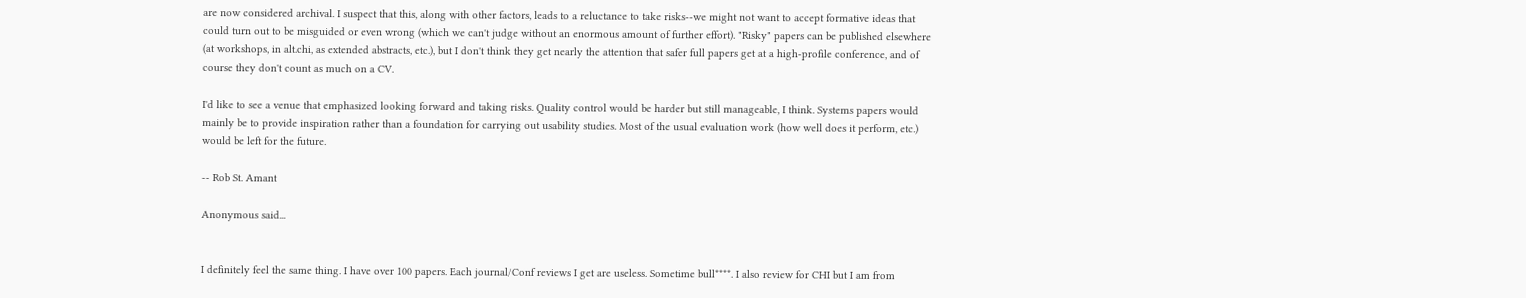are now considered archival. I suspect that this, along with other factors, leads to a reluctance to take risks--we might not want to accept formative ideas that could turn out to be misguided or even wrong (which we can't judge without an enormous amount of further effort). "Risky" papers can be published elsewhere (at workshops, in alt.chi, as extended abstracts, etc.), but I don't think they get nearly the attention that safer full papers get at a high-profile conference, and of course they don't count as much on a CV.

I'd like to see a venue that emphasized looking forward and taking risks. Quality control would be harder but still manageable, I think. Systems papers would mainly be to provide inspiration rather than a foundation for carrying out usability studies. Most of the usual evaluation work (how well does it perform, etc.) would be left for the future.

-- Rob St. Amant

Anonymous said...


I definitely feel the same thing. I have over 100 papers. Each journal/Conf reviews I get are useless. Sometime bull****. I also review for CHI but I am from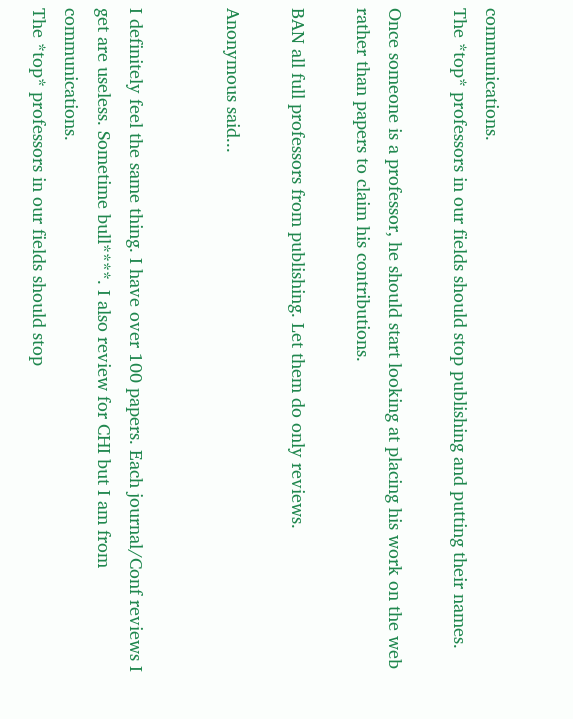communications.
The *top* professors in our fields should stop publishing and putting their names.

Once someone is a professor, he should start looking at placing his work on the web rather than papers to claim his contributions.

BAN all full professors from publishing. Let them do only reviews.

Anonymous said...


I definitely feel the same thing. I have over 100 papers. Each journal/Conf reviews I get are useless. Sometime bull****. I also review for CHI but I am from communications.
The *top* professors in our fields should stop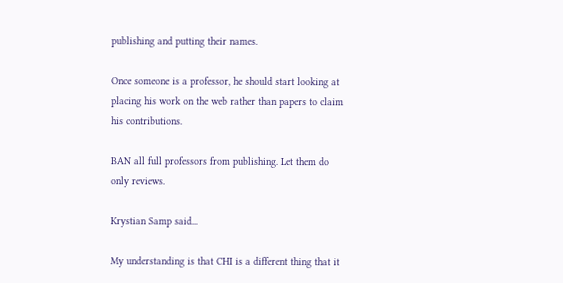publishing and putting their names.

Once someone is a professor, he should start looking at placing his work on the web rather than papers to claim his contributions.

BAN all full professors from publishing. Let them do only reviews.

Krystian Samp said...

My understanding is that CHI is a different thing that it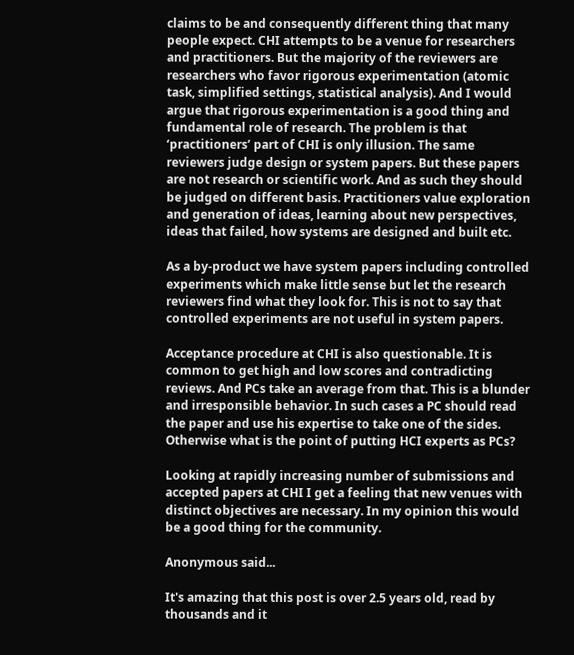claims to be and consequently different thing that many people expect. CHI attempts to be a venue for researchers and practitioners. But the majority of the reviewers are researchers who favor rigorous experimentation (atomic task, simplified settings, statistical analysis). And I would argue that rigorous experimentation is a good thing and fundamental role of research. The problem is that ‘practitioners’ part of CHI is only illusion. The same reviewers judge design or system papers. But these papers are not research or scientific work. And as such they should be judged on different basis. Practitioners value exploration and generation of ideas, learning about new perspectives, ideas that failed, how systems are designed and built etc.

As a by-product we have system papers including controlled experiments which make little sense but let the research reviewers find what they look for. This is not to say that controlled experiments are not useful in system papers.

Acceptance procedure at CHI is also questionable. It is common to get high and low scores and contradicting reviews. And PCs take an average from that. This is a blunder and irresponsible behavior. In such cases a PC should read the paper and use his expertise to take one of the sides. Otherwise what is the point of putting HCI experts as PCs?

Looking at rapidly increasing number of submissions and accepted papers at CHI I get a feeling that new venues with distinct objectives are necessary. In my opinion this would be a good thing for the community.

Anonymous said...

It's amazing that this post is over 2.5 years old, read by thousands and it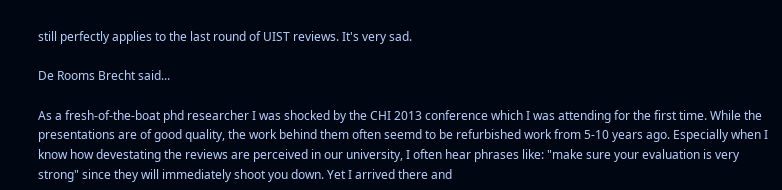still perfectly applies to the last round of UIST reviews. It's very sad.

De Rooms Brecht said...

As a fresh-of-the-boat phd researcher I was shocked by the CHI 2013 conference which I was attending for the first time. While the presentations are of good quality, the work behind them often seemd to be refurbished work from 5-10 years ago. Especially when I know how devestating the reviews are perceived in our university, I often hear phrases like: "make sure your evaluation is very strong" since they will immediately shoot you down. Yet I arrived there and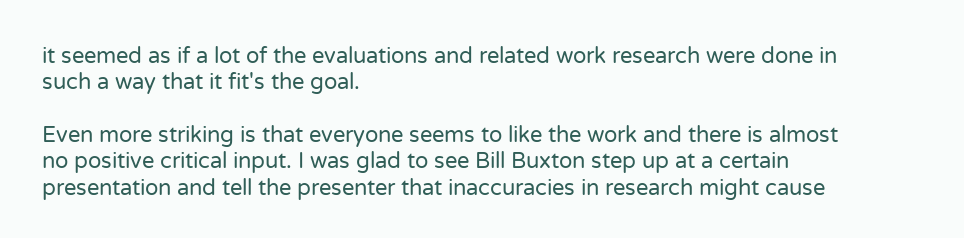it seemed as if a lot of the evaluations and related work research were done in such a way that it fit's the goal.

Even more striking is that everyone seems to like the work and there is almost no positive critical input. I was glad to see Bill Buxton step up at a certain presentation and tell the presenter that inaccuracies in research might cause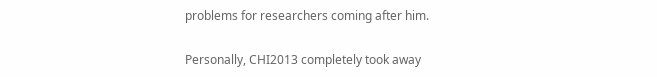problems for researchers coming after him.

Personally, CHI2013 completely took away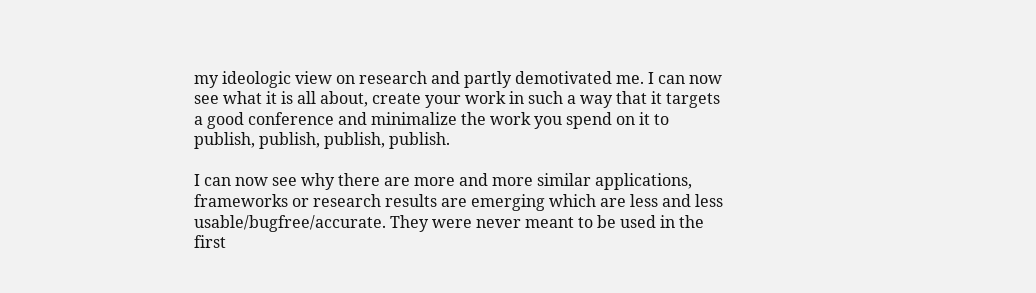my ideologic view on research and partly demotivated me. I can now see what it is all about, create your work in such a way that it targets a good conference and minimalize the work you spend on it to publish, publish, publish, publish.

I can now see why there are more and more similar applications, frameworks or research results are emerging which are less and less usable/bugfree/accurate. They were never meant to be used in the first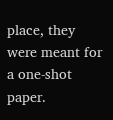place, they were meant for a one-shot paper.